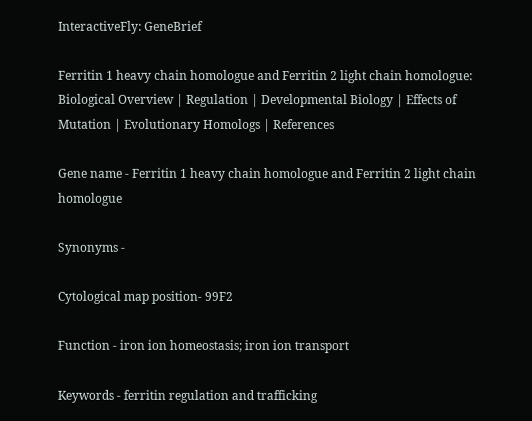InteractiveFly: GeneBrief

Ferritin 1 heavy chain homologue and Ferritin 2 light chain homologue: Biological Overview | Regulation | Developmental Biology | Effects of Mutation | Evolutionary Homologs | References

Gene name - Ferritin 1 heavy chain homologue and Ferritin 2 light chain homologue

Synonyms -

Cytological map position- 99F2

Function - iron ion homeostasis; iron ion transport

Keywords - ferritin regulation and trafficking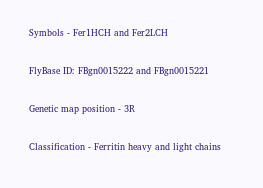Symbols - Fer1HCH and Fer2LCH

FlyBase ID: FBgn0015222 and FBgn0015221

Genetic map position - 3R

Classification - Ferritin heavy and light chains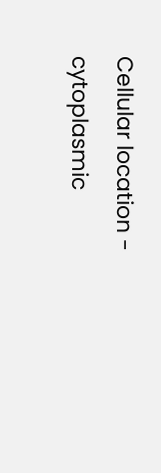Cellular location - cytoplasmic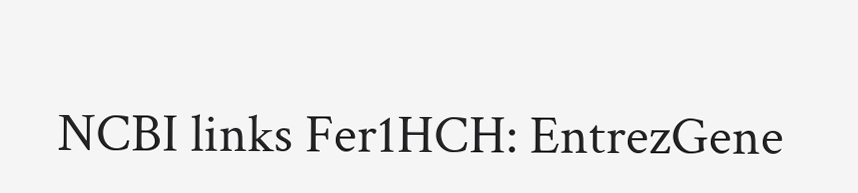NCBI links Fer1HCH: EntrezGene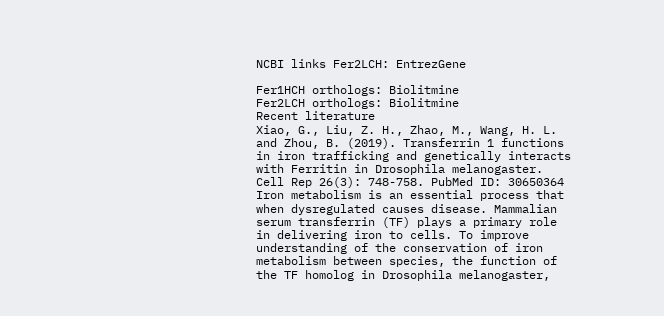NCBI links Fer2LCH: EntrezGene

Fer1HCH orthologs: Biolitmine
Fer2LCH orthologs: Biolitmine
Recent literature
Xiao, G., Liu, Z. H., Zhao, M., Wang, H. L. and Zhou, B. (2019). Transferrin 1 functions in iron trafficking and genetically interacts with Ferritin in Drosophila melanogaster. Cell Rep 26(3): 748-758. PubMed ID: 30650364
Iron metabolism is an essential process that when dysregulated causes disease. Mammalian serum transferrin (TF) plays a primary role in delivering iron to cells. To improve understanding of the conservation of iron metabolism between species, the function of the TF homolog in Drosophila melanogaster,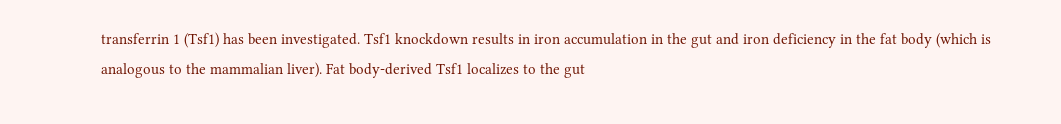transferrin 1 (Tsf1) has been investigated. Tsf1 knockdown results in iron accumulation in the gut and iron deficiency in the fat body (which is analogous to the mammalian liver). Fat body-derived Tsf1 localizes to the gut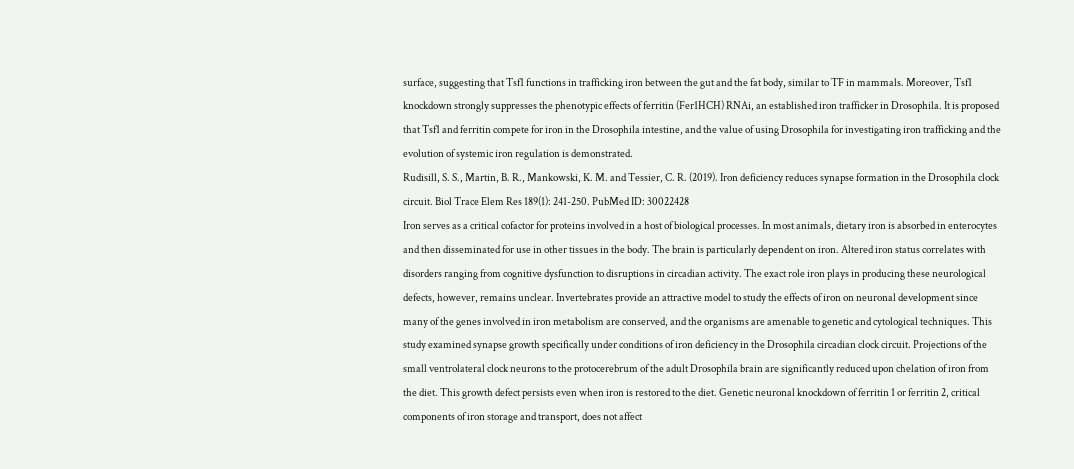surface, suggesting that Tsf1 functions in trafficking iron between the gut and the fat body, similar to TF in mammals. Moreover, Tsf1 knockdown strongly suppresses the phenotypic effects of ferritin (Fer1HCH) RNAi, an established iron trafficker in Drosophila. It is proposed that Tsf1 and ferritin compete for iron in the Drosophila intestine, and the value of using Drosophila for investigating iron trafficking and the evolution of systemic iron regulation is demonstrated.
Rudisill, S. S., Martin, B. R., Mankowski, K. M. and Tessier, C. R. (2019). Iron deficiency reduces synapse formation in the Drosophila clock circuit. Biol Trace Elem Res 189(1): 241-250. PubMed ID: 30022428
Iron serves as a critical cofactor for proteins involved in a host of biological processes. In most animals, dietary iron is absorbed in enterocytes and then disseminated for use in other tissues in the body. The brain is particularly dependent on iron. Altered iron status correlates with disorders ranging from cognitive dysfunction to disruptions in circadian activity. The exact role iron plays in producing these neurological defects, however, remains unclear. Invertebrates provide an attractive model to study the effects of iron on neuronal development since many of the genes involved in iron metabolism are conserved, and the organisms are amenable to genetic and cytological techniques. This study examined synapse growth specifically under conditions of iron deficiency in the Drosophila circadian clock circuit. Projections of the small ventrolateral clock neurons to the protocerebrum of the adult Drosophila brain are significantly reduced upon chelation of iron from the diet. This growth defect persists even when iron is restored to the diet. Genetic neuronal knockdown of ferritin 1 or ferritin 2, critical components of iron storage and transport, does not affect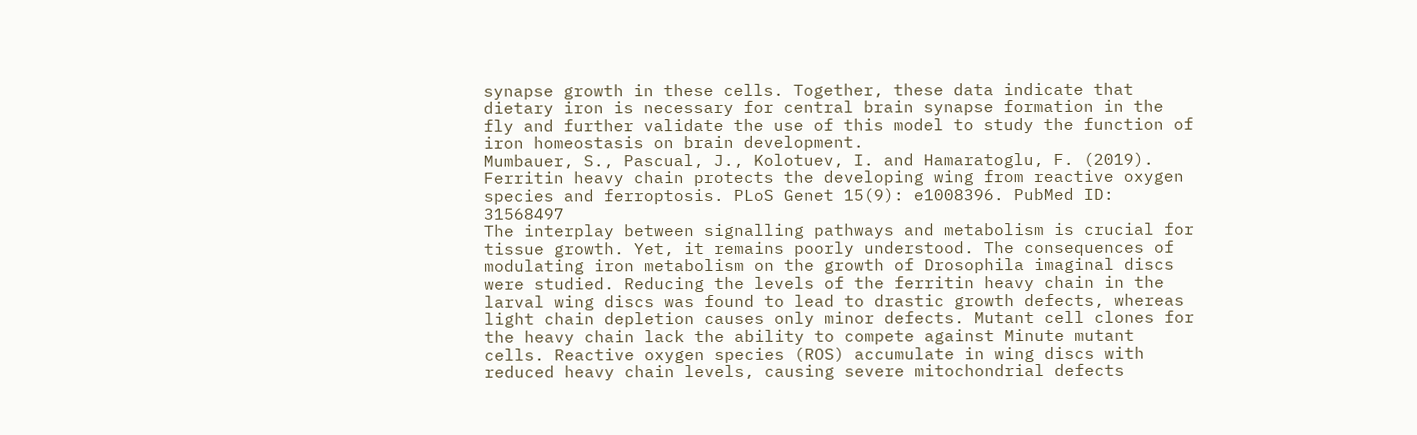synapse growth in these cells. Together, these data indicate that dietary iron is necessary for central brain synapse formation in the fly and further validate the use of this model to study the function of iron homeostasis on brain development.
Mumbauer, S., Pascual, J., Kolotuev, I. and Hamaratoglu, F. (2019). Ferritin heavy chain protects the developing wing from reactive oxygen species and ferroptosis. PLoS Genet 15(9): e1008396. PubMed ID: 31568497
The interplay between signalling pathways and metabolism is crucial for tissue growth. Yet, it remains poorly understood. The consequences of modulating iron metabolism on the growth of Drosophila imaginal discs were studied. Reducing the levels of the ferritin heavy chain in the larval wing discs was found to lead to drastic growth defects, whereas light chain depletion causes only minor defects. Mutant cell clones for the heavy chain lack the ability to compete against Minute mutant cells. Reactive oxygen species (ROS) accumulate in wing discs with reduced heavy chain levels, causing severe mitochondrial defects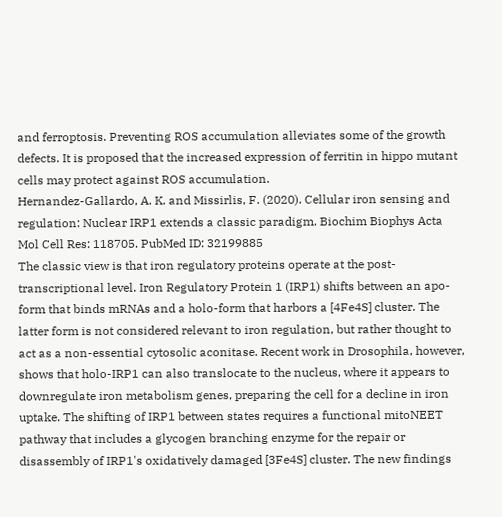and ferroptosis. Preventing ROS accumulation alleviates some of the growth defects. It is proposed that the increased expression of ferritin in hippo mutant cells may protect against ROS accumulation.
Hernandez-Gallardo, A. K. and Missirlis, F. (2020). Cellular iron sensing and regulation: Nuclear IRP1 extends a classic paradigm. Biochim Biophys Acta Mol Cell Res: 118705. PubMed ID: 32199885
The classic view is that iron regulatory proteins operate at the post-transcriptional level. Iron Regulatory Protein 1 (IRP1) shifts between an apo-form that binds mRNAs and a holo-form that harbors a [4Fe4S] cluster. The latter form is not considered relevant to iron regulation, but rather thought to act as a non-essential cytosolic aconitase. Recent work in Drosophila, however, shows that holo-IRP1 can also translocate to the nucleus, where it appears to downregulate iron metabolism genes, preparing the cell for a decline in iron uptake. The shifting of IRP1 between states requires a functional mitoNEET pathway that includes a glycogen branching enzyme for the repair or disassembly of IRP1's oxidatively damaged [3Fe4S] cluster. The new findings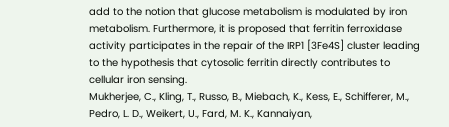add to the notion that glucose metabolism is modulated by iron metabolism. Furthermore, it is proposed that ferritin ferroxidase activity participates in the repair of the IRP1 [3Fe4S] cluster leading to the hypothesis that cytosolic ferritin directly contributes to cellular iron sensing.
Mukherjee, C., Kling, T., Russo, B., Miebach, K., Kess, E., Schifferer, M., Pedro, L. D., Weikert, U., Fard, M. K., Kannaiyan,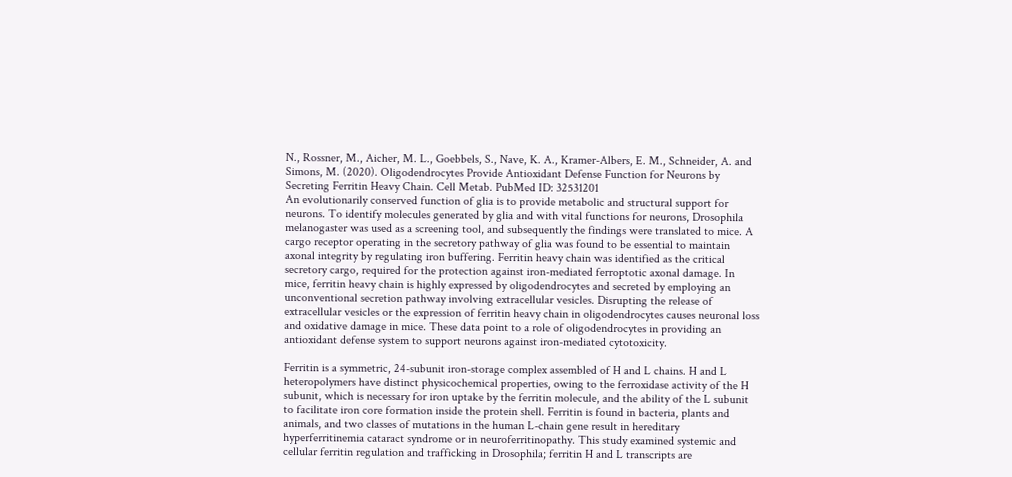N., Rossner, M., Aicher, M. L., Goebbels, S., Nave, K. A., Kramer-Albers, E. M., Schneider, A. and Simons, M. (2020). Oligodendrocytes Provide Antioxidant Defense Function for Neurons by Secreting Ferritin Heavy Chain. Cell Metab. PubMed ID: 32531201
An evolutionarily conserved function of glia is to provide metabolic and structural support for neurons. To identify molecules generated by glia and with vital functions for neurons, Drosophila melanogaster was used as a screening tool, and subsequently the findings were translated to mice. A cargo receptor operating in the secretory pathway of glia was found to be essential to maintain axonal integrity by regulating iron buffering. Ferritin heavy chain was identified as the critical secretory cargo, required for the protection against iron-mediated ferroptotic axonal damage. In mice, ferritin heavy chain is highly expressed by oligodendrocytes and secreted by employing an unconventional secretion pathway involving extracellular vesicles. Disrupting the release of extracellular vesicles or the expression of ferritin heavy chain in oligodendrocytes causes neuronal loss and oxidative damage in mice. These data point to a role of oligodendrocytes in providing an antioxidant defense system to support neurons against iron-mediated cytotoxicity.

Ferritin is a symmetric, 24-subunit iron-storage complex assembled of H and L chains. H and L heteropolymers have distinct physicochemical properties, owing to the ferroxidase activity of the H subunit, which is necessary for iron uptake by the ferritin molecule, and the ability of the L subunit to facilitate iron core formation inside the protein shell. Ferritin is found in bacteria, plants and animals, and two classes of mutations in the human L-chain gene result in hereditary hyperferritinemia cataract syndrome or in neuroferritinopathy. This study examined systemic and cellular ferritin regulation and trafficking in Drosophila; ferritin H and L transcripts are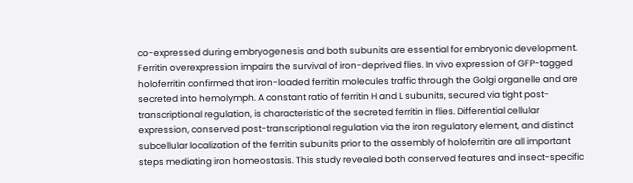co-expressed during embryogenesis and both subunits are essential for embryonic development. Ferritin overexpression impairs the survival of iron-deprived flies. In vivo expression of GFP-tagged holoferritin confirmed that iron-loaded ferritin molecules traffic through the Golgi organelle and are secreted into hemolymph. A constant ratio of ferritin H and L subunits, secured via tight post-transcriptional regulation, is characteristic of the secreted ferritin in flies. Differential cellular expression, conserved post-transcriptional regulation via the iron regulatory element, and distinct subcellular localization of the ferritin subunits prior to the assembly of holoferritin are all important steps mediating iron homeostasis. This study revealed both conserved features and insect-specific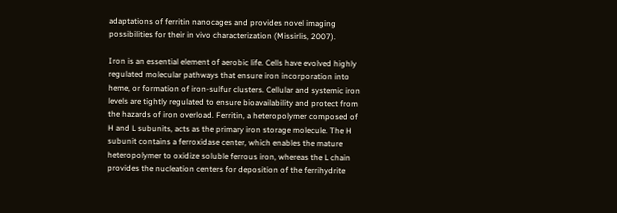adaptations of ferritin nanocages and provides novel imaging possibilities for their in vivo characterization (Missirlis, 2007).

Iron is an essential element of aerobic life. Cells have evolved highly regulated molecular pathways that ensure iron incorporation into heme, or formation of iron-sulfur clusters. Cellular and systemic iron levels are tightly regulated to ensure bioavailability and protect from the hazards of iron overload. Ferritin, a heteropolymer composed of H and L subunits, acts as the primary iron storage molecule. The H subunit contains a ferroxidase center, which enables the mature heteropolymer to oxidize soluble ferrous iron, whereas the L chain provides the nucleation centers for deposition of the ferrihydrite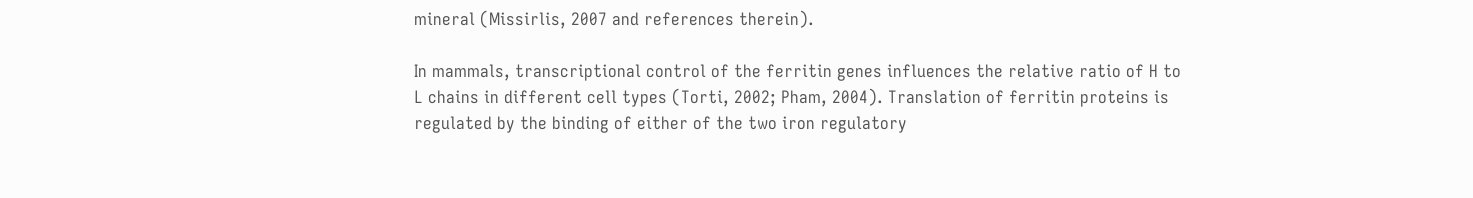mineral (Missirlis, 2007 and references therein).

In mammals, transcriptional control of the ferritin genes influences the relative ratio of H to L chains in different cell types (Torti, 2002; Pham, 2004). Translation of ferritin proteins is regulated by the binding of either of the two iron regulatory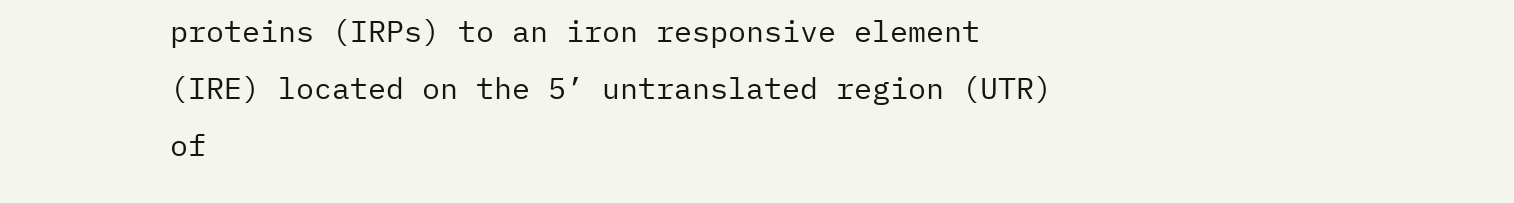proteins (IRPs) to an iron responsive element (IRE) located on the 5’ untranslated region (UTR) of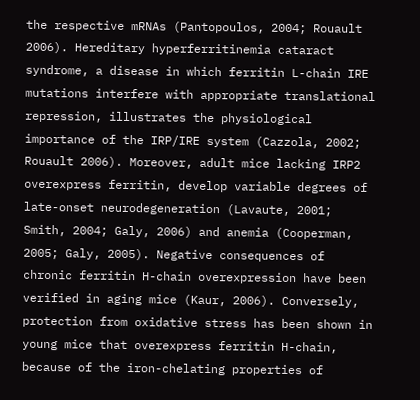the respective mRNAs (Pantopoulos, 2004; Rouault 2006). Hereditary hyperferritinemia cataract syndrome, a disease in which ferritin L-chain IRE mutations interfere with appropriate translational repression, illustrates the physiological importance of the IRP/IRE system (Cazzola, 2002; Rouault 2006). Moreover, adult mice lacking IRP2 overexpress ferritin, develop variable degrees of late-onset neurodegeneration (Lavaute, 2001; Smith, 2004; Galy, 2006) and anemia (Cooperman, 2005; Galy, 2005). Negative consequences of chronic ferritin H-chain overexpression have been verified in aging mice (Kaur, 2006). Conversely, protection from oxidative stress has been shown in young mice that overexpress ferritin H-chain, because of the iron-chelating properties of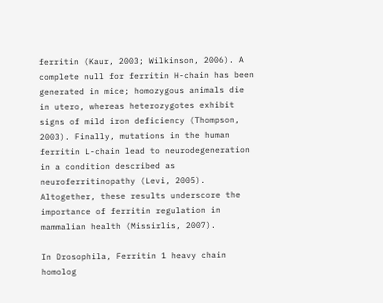ferritin (Kaur, 2003; Wilkinson, 2006). A complete null for ferritin H-chain has been generated in mice; homozygous animals die in utero, whereas heterozygotes exhibit signs of mild iron deficiency (Thompson, 2003). Finally, mutations in the human ferritin L-chain lead to neurodegeneration in a condition described as neuroferritinopathy (Levi, 2005). Altogether, these results underscore the importance of ferritin regulation in mammalian health (Missirlis, 2007).

In Drosophila, Ferritin 1 heavy chain homolog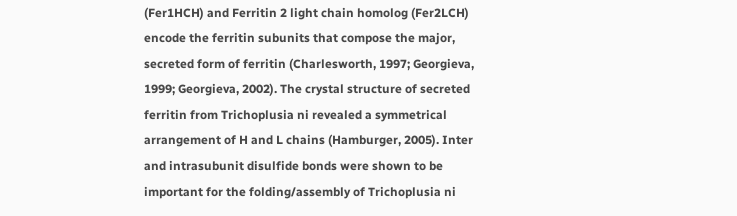(Fer1HCH) and Ferritin 2 light chain homolog (Fer2LCH) encode the ferritin subunits that compose the major, secreted form of ferritin (Charlesworth, 1997; Georgieva, 1999; Georgieva, 2002). The crystal structure of secreted ferritin from Trichoplusia ni revealed a symmetrical arrangement of H and L chains (Hamburger, 2005). Inter and intrasubunit disulfide bonds were shown to be important for the folding/assembly of Trichoplusia ni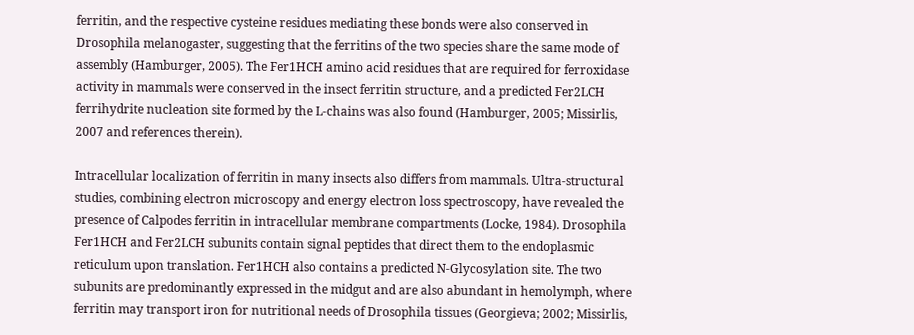ferritin, and the respective cysteine residues mediating these bonds were also conserved in Drosophila melanogaster, suggesting that the ferritins of the two species share the same mode of assembly (Hamburger, 2005). The Fer1HCH amino acid residues that are required for ferroxidase activity in mammals were conserved in the insect ferritin structure, and a predicted Fer2LCH ferrihydrite nucleation site formed by the L-chains was also found (Hamburger, 2005; Missirlis, 2007 and references therein).

Intracellular localization of ferritin in many insects also differs from mammals. Ultra-structural studies, combining electron microscopy and energy electron loss spectroscopy, have revealed the presence of Calpodes ferritin in intracellular membrane compartments (Locke, 1984). Drosophila Fer1HCH and Fer2LCH subunits contain signal peptides that direct them to the endoplasmic reticulum upon translation. Fer1HCH also contains a predicted N-Glycosylation site. The two subunits are predominantly expressed in the midgut and are also abundant in hemolymph, where ferritin may transport iron for nutritional needs of Drosophila tissues (Georgieva; 2002; Missirlis,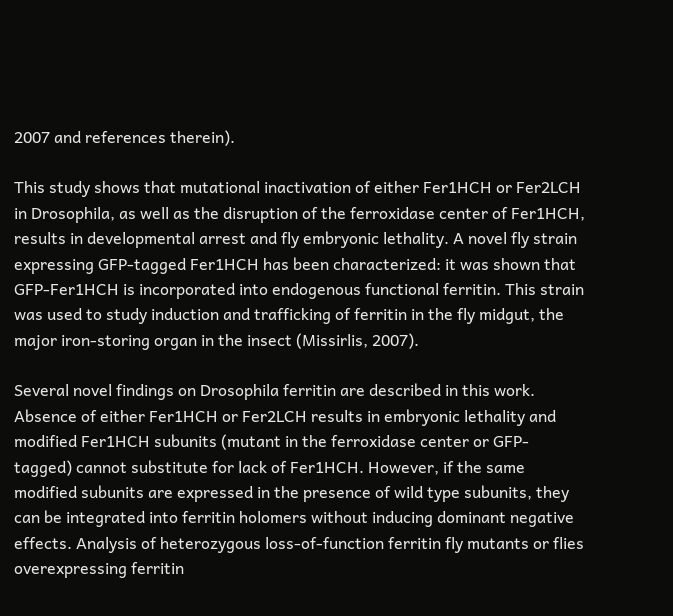2007 and references therein).

This study shows that mutational inactivation of either Fer1HCH or Fer2LCH in Drosophila, as well as the disruption of the ferroxidase center of Fer1HCH, results in developmental arrest and fly embryonic lethality. A novel fly strain expressing GFP-tagged Fer1HCH has been characterized: it was shown that GFP-Fer1HCH is incorporated into endogenous functional ferritin. This strain was used to study induction and trafficking of ferritin in the fly midgut, the major iron-storing organ in the insect (Missirlis, 2007).

Several novel findings on Drosophila ferritin are described in this work. Absence of either Fer1HCH or Fer2LCH results in embryonic lethality and modified Fer1HCH subunits (mutant in the ferroxidase center or GFP-tagged) cannot substitute for lack of Fer1HCH. However, if the same modified subunits are expressed in the presence of wild type subunits, they can be integrated into ferritin holomers without inducing dominant negative effects. Analysis of heterozygous loss-of-function ferritin fly mutants or flies overexpressing ferritin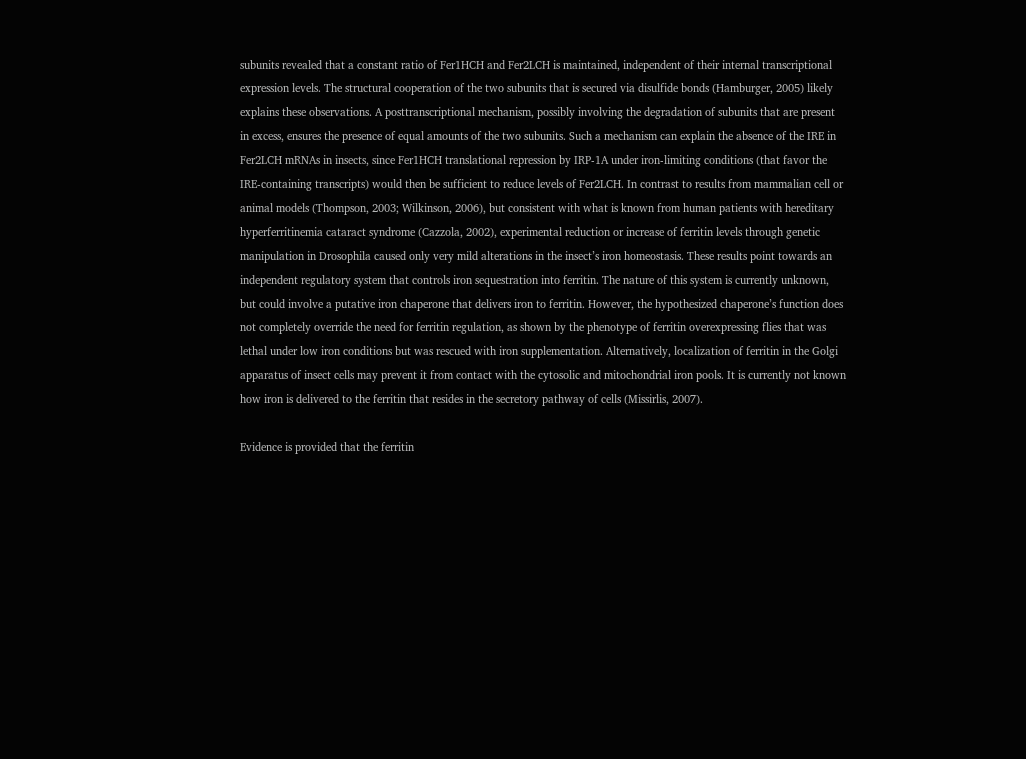subunits revealed that a constant ratio of Fer1HCH and Fer2LCH is maintained, independent of their internal transcriptional expression levels. The structural cooperation of the two subunits that is secured via disulfide bonds (Hamburger, 2005) likely explains these observations. A posttranscriptional mechanism, possibly involving the degradation of subunits that are present in excess, ensures the presence of equal amounts of the two subunits. Such a mechanism can explain the absence of the IRE in Fer2LCH mRNAs in insects, since Fer1HCH translational repression by IRP-1A under iron-limiting conditions (that favor the IRE-containing transcripts) would then be sufficient to reduce levels of Fer2LCH. In contrast to results from mammalian cell or animal models (Thompson, 2003; Wilkinson, 2006), but consistent with what is known from human patients with hereditary hyperferritinemia cataract syndrome (Cazzola, 2002), experimental reduction or increase of ferritin levels through genetic manipulation in Drosophila caused only very mild alterations in the insect’s iron homeostasis. These results point towards an independent regulatory system that controls iron sequestration into ferritin. The nature of this system is currently unknown, but could involve a putative iron chaperone that delivers iron to ferritin. However, the hypothesized chaperone’s function does not completely override the need for ferritin regulation, as shown by the phenotype of ferritin overexpressing flies that was lethal under low iron conditions but was rescued with iron supplementation. Alternatively, localization of ferritin in the Golgi apparatus of insect cells may prevent it from contact with the cytosolic and mitochondrial iron pools. It is currently not known how iron is delivered to the ferritin that resides in the secretory pathway of cells (Missirlis, 2007).

Evidence is provided that the ferritin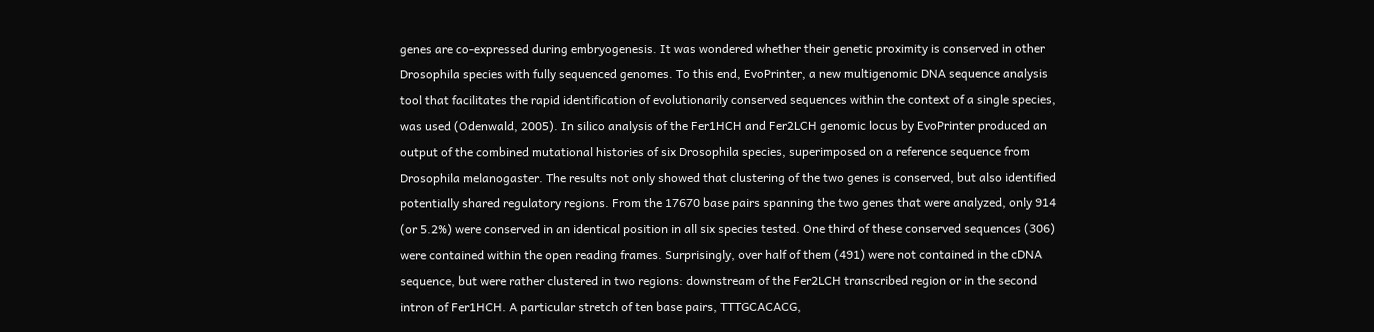genes are co-expressed during embryogenesis. It was wondered whether their genetic proximity is conserved in other Drosophila species with fully sequenced genomes. To this end, EvoPrinter, a new multigenomic DNA sequence analysis tool that facilitates the rapid identification of evolutionarily conserved sequences within the context of a single species, was used (Odenwald, 2005). In silico analysis of the Fer1HCH and Fer2LCH genomic locus by EvoPrinter produced an output of the combined mutational histories of six Drosophila species, superimposed on a reference sequence from Drosophila melanogaster. The results not only showed that clustering of the two genes is conserved, but also identified potentially shared regulatory regions. From the 17670 base pairs spanning the two genes that were analyzed, only 914 (or 5.2%) were conserved in an identical position in all six species tested. One third of these conserved sequences (306) were contained within the open reading frames. Surprisingly, over half of them (491) were not contained in the cDNA sequence, but were rather clustered in two regions: downstream of the Fer2LCH transcribed region or in the second intron of Fer1HCH. A particular stretch of ten base pairs, TTTGCACACG,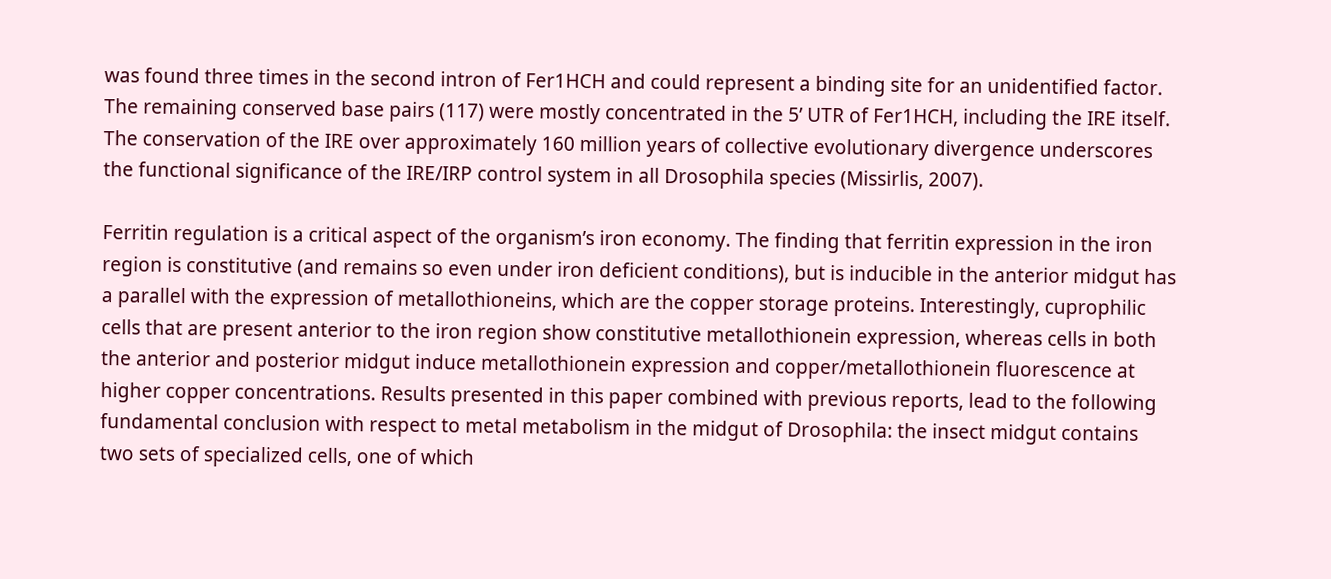was found three times in the second intron of Fer1HCH and could represent a binding site for an unidentified factor. The remaining conserved base pairs (117) were mostly concentrated in the 5’ UTR of Fer1HCH, including the IRE itself. The conservation of the IRE over approximately 160 million years of collective evolutionary divergence underscores the functional significance of the IRE/IRP control system in all Drosophila species (Missirlis, 2007).

Ferritin regulation is a critical aspect of the organism’s iron economy. The finding that ferritin expression in the iron region is constitutive (and remains so even under iron deficient conditions), but is inducible in the anterior midgut has a parallel with the expression of metallothioneins, which are the copper storage proteins. Interestingly, cuprophilic cells that are present anterior to the iron region show constitutive metallothionein expression, whereas cells in both the anterior and posterior midgut induce metallothionein expression and copper/metallothionein fluorescence at higher copper concentrations. Results presented in this paper combined with previous reports, lead to the following fundamental conclusion with respect to metal metabolism in the midgut of Drosophila: the insect midgut contains two sets of specialized cells, one of which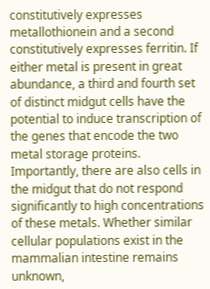constitutively expresses metallothionein and a second constitutively expresses ferritin. If either metal is present in great abundance, a third and fourth set of distinct midgut cells have the potential to induce transcription of the genes that encode the two metal storage proteins. Importantly, there are also cells in the midgut that do not respond significantly to high concentrations of these metals. Whether similar cellular populations exist in the mammalian intestine remains unknown,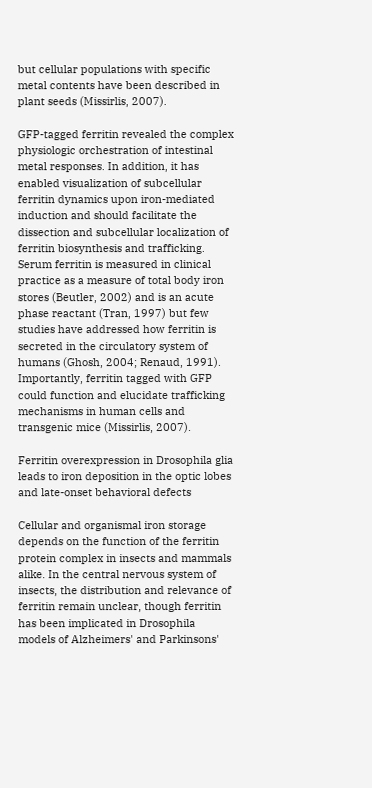but cellular populations with specific metal contents have been described in plant seeds (Missirlis, 2007).

GFP-tagged ferritin revealed the complex physiologic orchestration of intestinal metal responses. In addition, it has enabled visualization of subcellular ferritin dynamics upon iron-mediated induction and should facilitate the dissection and subcellular localization of ferritin biosynthesis and trafficking. Serum ferritin is measured in clinical practice as a measure of total body iron stores (Beutler, 2002) and is an acute phase reactant (Tran, 1997) but few studies have addressed how ferritin is secreted in the circulatory system of humans (Ghosh, 2004; Renaud, 1991). Importantly, ferritin tagged with GFP could function and elucidate trafficking mechanisms in human cells and transgenic mice (Missirlis, 2007).

Ferritin overexpression in Drosophila glia leads to iron deposition in the optic lobes and late-onset behavioral defects

Cellular and organismal iron storage depends on the function of the ferritin protein complex in insects and mammals alike. In the central nervous system of insects, the distribution and relevance of ferritin remain unclear, though ferritin has been implicated in Drosophila models of Alzheimers' and Parkinsons'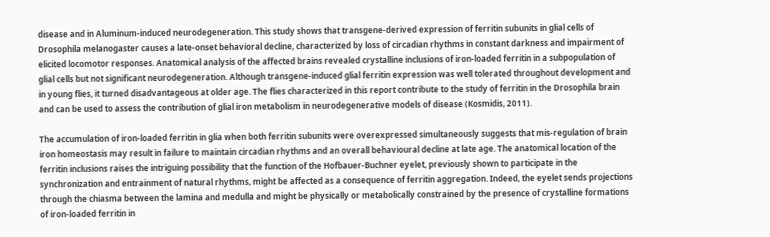disease and in Aluminum-induced neurodegeneration. This study shows that transgene-derived expression of ferritin subunits in glial cells of Drosophila melanogaster causes a late-onset behavioral decline, characterized by loss of circadian rhythms in constant darkness and impairment of elicited locomotor responses. Anatomical analysis of the affected brains revealed crystalline inclusions of iron-loaded ferritin in a subpopulation of glial cells but not significant neurodegeneration. Although transgene-induced glial ferritin expression was well tolerated throughout development and in young flies, it turned disadvantageous at older age. The flies characterized in this report contribute to the study of ferritin in the Drosophila brain and can be used to assess the contribution of glial iron metabolism in neurodegenerative models of disease (Kosmidis, 2011).

The accumulation of iron-loaded ferritin in glia when both ferritin subunits were overexpressed simultaneously suggests that mis-regulation of brain iron homeostasis may result in failure to maintain circadian rhythms and an overall behavioural decline at late age. The anatomical location of the ferritin inclusions raises the intriguing possibility that the function of the Hofbauer-Buchner eyelet, previously shown to participate in the synchronization and entrainment of natural rhythms, might be affected as a consequence of ferritin aggregation. Indeed, the eyelet sends projections through the chiasma between the lamina and medulla and might be physically or metabolically constrained by the presence of crystalline formations of iron-loaded ferritin in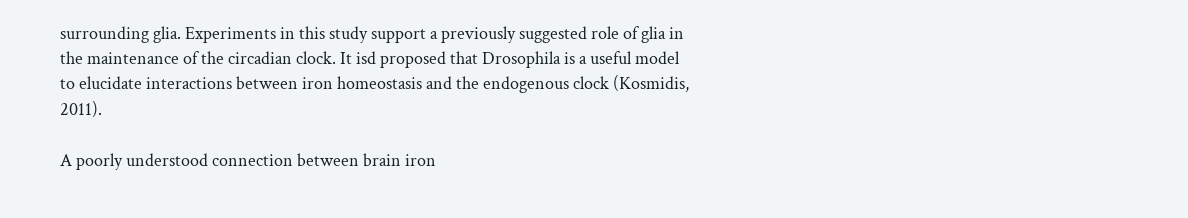surrounding glia. Experiments in this study support a previously suggested role of glia in the maintenance of the circadian clock. It isd proposed that Drosophila is a useful model to elucidate interactions between iron homeostasis and the endogenous clock (Kosmidis, 2011).

A poorly understood connection between brain iron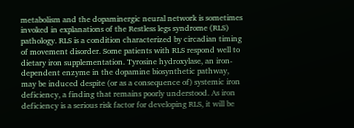metabolism and the dopaminergic neural network is sometimes invoked in explanations of the Restless legs syndrome (RLS) pathology. RLS is a condition characterized by circadian timing of movement disorder. Some patients with RLS respond well to dietary iron supplementation. Tyrosine hydroxylase, an iron-dependent enzyme in the dopamine biosynthetic pathway, may be induced despite (or as a consequence of) systemic iron deficiency, a finding that remains poorly understood. As iron deficiency is a serious risk factor for developing RLS, it will be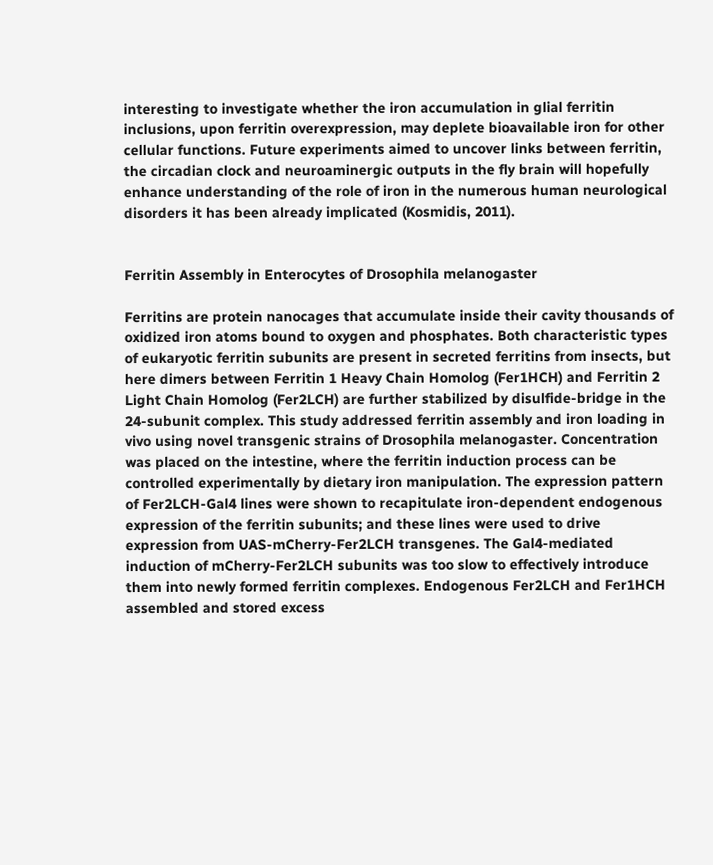interesting to investigate whether the iron accumulation in glial ferritin inclusions, upon ferritin overexpression, may deplete bioavailable iron for other cellular functions. Future experiments aimed to uncover links between ferritin, the circadian clock and neuroaminergic outputs in the fly brain will hopefully enhance understanding of the role of iron in the numerous human neurological disorders it has been already implicated (Kosmidis, 2011).


Ferritin Assembly in Enterocytes of Drosophila melanogaster

Ferritins are protein nanocages that accumulate inside their cavity thousands of oxidized iron atoms bound to oxygen and phosphates. Both characteristic types of eukaryotic ferritin subunits are present in secreted ferritins from insects, but here dimers between Ferritin 1 Heavy Chain Homolog (Fer1HCH) and Ferritin 2 Light Chain Homolog (Fer2LCH) are further stabilized by disulfide-bridge in the 24-subunit complex. This study addressed ferritin assembly and iron loading in vivo using novel transgenic strains of Drosophila melanogaster. Concentration was placed on the intestine, where the ferritin induction process can be controlled experimentally by dietary iron manipulation. The expression pattern of Fer2LCH-Gal4 lines were shown to recapitulate iron-dependent endogenous expression of the ferritin subunits; and these lines were used to drive expression from UAS-mCherry-Fer2LCH transgenes. The Gal4-mediated induction of mCherry-Fer2LCH subunits was too slow to effectively introduce them into newly formed ferritin complexes. Endogenous Fer2LCH and Fer1HCH assembled and stored excess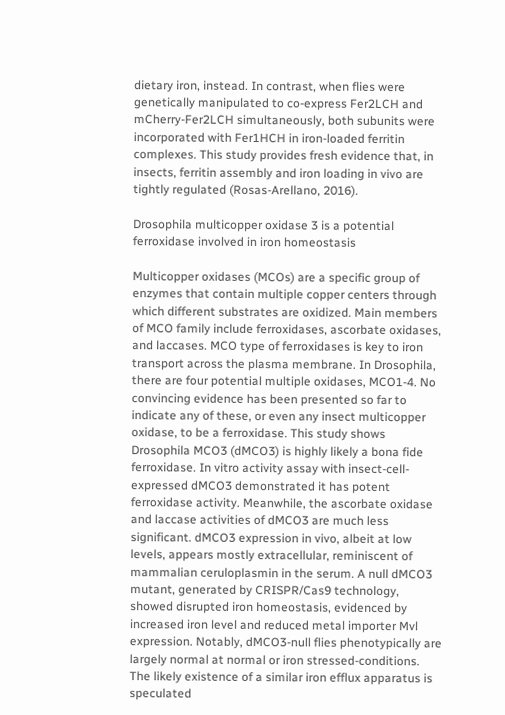dietary iron, instead. In contrast, when flies were genetically manipulated to co-express Fer2LCH and mCherry-Fer2LCH simultaneously, both subunits were incorporated with Fer1HCH in iron-loaded ferritin complexes. This study provides fresh evidence that, in insects, ferritin assembly and iron loading in vivo are tightly regulated (Rosas-Arellano, 2016).

Drosophila multicopper oxidase 3 is a potential ferroxidase involved in iron homeostasis

Multicopper oxidases (MCOs) are a specific group of enzymes that contain multiple copper centers through which different substrates are oxidized. Main members of MCO family include ferroxidases, ascorbate oxidases, and laccases. MCO type of ferroxidases is key to iron transport across the plasma membrane. In Drosophila, there are four potential multiple oxidases, MCO1-4. No convincing evidence has been presented so far to indicate any of these, or even any insect multicopper oxidase, to be a ferroxidase. This study shows Drosophila MCO3 (dMCO3) is highly likely a bona fide ferroxidase. In vitro activity assay with insect-cell-expressed dMCO3 demonstrated it has potent ferroxidase activity. Meanwhile, the ascorbate oxidase and laccase activities of dMCO3 are much less significant. dMCO3 expression in vivo, albeit at low levels, appears mostly extracellular, reminiscent of mammalian ceruloplasmin in the serum. A null dMCO3 mutant, generated by CRISPR/Cas9 technology, showed disrupted iron homeostasis, evidenced by increased iron level and reduced metal importer Mvl expression. Notably, dMCO3-null flies phenotypically are largely normal at normal or iron stressed-conditions. The likely existence of a similar iron efflux apparatus is speculated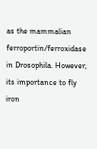as the mammalian ferroportin/ferroxidase in Drosophila. However, its importance to fly iron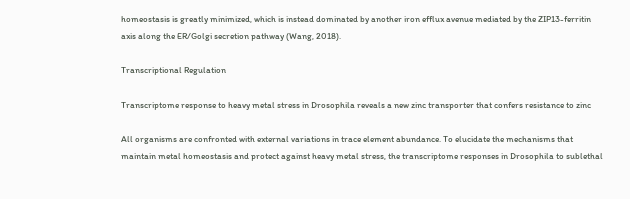homeostasis is greatly minimized, which is instead dominated by another iron efflux avenue mediated by the ZIP13-ferritin axis along the ER/Golgi secretion pathway (Wang, 2018).

Transcriptional Regulation

Transcriptome response to heavy metal stress in Drosophila reveals a new zinc transporter that confers resistance to zinc

All organisms are confronted with external variations in trace element abundance. To elucidate the mechanisms that maintain metal homeostasis and protect against heavy metal stress, the transcriptome responses in Drosophila to sublethal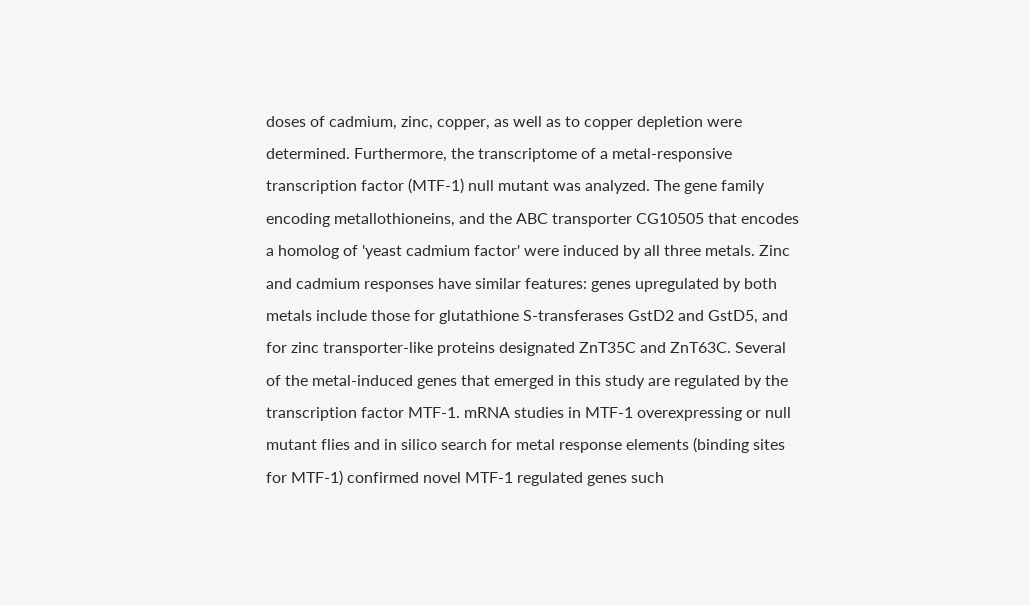doses of cadmium, zinc, copper, as well as to copper depletion were determined. Furthermore, the transcriptome of a metal-responsive transcription factor (MTF-1) null mutant was analyzed. The gene family encoding metallothioneins, and the ABC transporter CG10505 that encodes a homolog of 'yeast cadmium factor' were induced by all three metals. Zinc and cadmium responses have similar features: genes upregulated by both metals include those for glutathione S-transferases GstD2 and GstD5, and for zinc transporter-like proteins designated ZnT35C and ZnT63C. Several of the metal-induced genes that emerged in this study are regulated by the transcription factor MTF-1. mRNA studies in MTF-1 overexpressing or null mutant flies and in silico search for metal response elements (binding sites for MTF-1) confirmed novel MTF-1 regulated genes such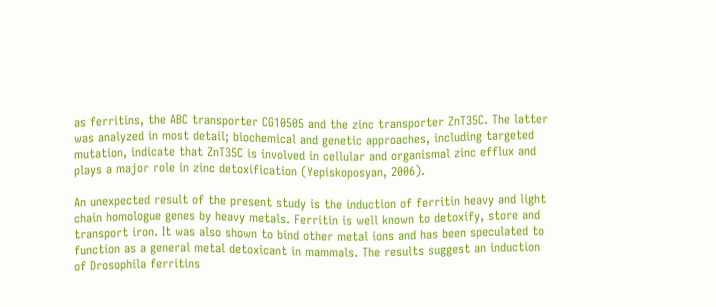as ferritins, the ABC transporter CG10505 and the zinc transporter ZnT35C. The latter was analyzed in most detail; biochemical and genetic approaches, including targeted mutation, indicate that ZnT35C is involved in cellular and organismal zinc efflux and plays a major role in zinc detoxification (Yepiskoposyan, 2006).

An unexpected result of the present study is the induction of ferritin heavy and light chain homologue genes by heavy metals. Ferritin is well known to detoxify, store and transport iron. It was also shown to bind other metal ions and has been speculated to function as a general metal detoxicant in mammals. The results suggest an induction of Drosophila ferritins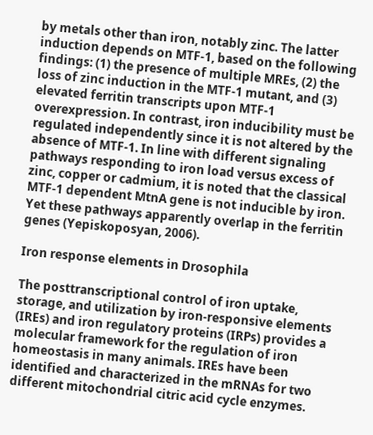by metals other than iron, notably zinc. The latter induction depends on MTF-1, based on the following findings: (1) the presence of multiple MREs, (2) the loss of zinc induction in the MTF-1 mutant, and (3) elevated ferritin transcripts upon MTF-1 overexpression. In contrast, iron inducibility must be regulated independently since it is not altered by the absence of MTF-1. In line with different signaling pathways responding to iron load versus excess of zinc, copper or cadmium, it is noted that the classical MTF-1 dependent MtnA gene is not inducible by iron. Yet these pathways apparently overlap in the ferritin genes (Yepiskoposyan, 2006).

Iron response elements in Drosophila

The posttranscriptional control of iron uptake, storage, and utilization by iron-responsive elements (IREs) and iron regulatory proteins (IRPs) provides a molecular framework for the regulation of iron homeostasis in many animals. IREs have been identified and characterized in the mRNAs for two different mitochondrial citric acid cycle enzymes.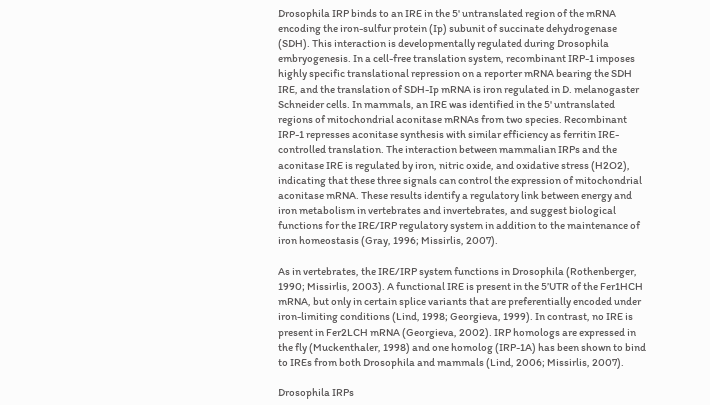Drosophila IRP binds to an IRE in the 5' untranslated region of the mRNA encoding the iron-sulfur protein (Ip) subunit of succinate dehydrogenase (SDH). This interaction is developmentally regulated during Drosophila embryogenesis. In a cell-free translation system, recombinant IRP-1 imposes highly specific translational repression on a reporter mRNA bearing the SDH IRE, and the translation of SDH-Ip mRNA is iron regulated in D. melanogaster Schneider cells. In mammals, an IRE was identified in the 5' untranslated regions of mitochondrial aconitase mRNAs from two species. Recombinant IRP-1 represses aconitase synthesis with similar efficiency as ferritin IRE-controlled translation. The interaction between mammalian IRPs and the aconitase IRE is regulated by iron, nitric oxide, and oxidative stress (H2O2), indicating that these three signals can control the expression of mitochondrial aconitase mRNA. These results identify a regulatory link between energy and iron metabolism in vertebrates and invertebrates, and suggest biological functions for the IRE/IRP regulatory system in addition to the maintenance of iron homeostasis (Gray, 1996; Missirlis, 2007).

As in vertebrates, the IRE/IRP system functions in Drosophila (Rothenberger, 1990; Missirlis, 2003). A functional IRE is present in the 5’UTR of the Fer1HCH mRNA, but only in certain splice variants that are preferentially encoded under iron-limiting conditions (Lind, 1998; Georgieva, 1999). In contrast, no IRE is present in Fer2LCH mRNA (Georgieva, 2002). IRP homologs are expressed in the fly (Muckenthaler, 1998) and one homolog (IRP-1A) has been shown to bind to IREs from both Drosophila and mammals (Lind, 2006; Missirlis, 2007).

Drosophila IRPs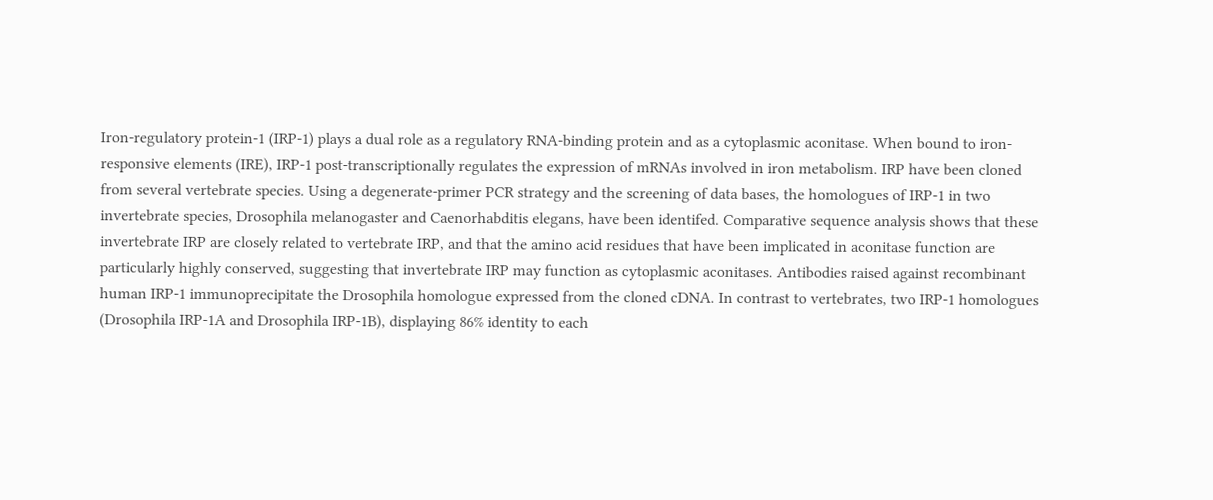Iron-regulatory protein-1 (IRP-1) plays a dual role as a regulatory RNA-binding protein and as a cytoplasmic aconitase. When bound to iron-responsive elements (IRE), IRP-1 post-transcriptionally regulates the expression of mRNAs involved in iron metabolism. IRP have been cloned from several vertebrate species. Using a degenerate-primer PCR strategy and the screening of data bases, the homologues of IRP-1 in two invertebrate species, Drosophila melanogaster and Caenorhabditis elegans, have been identifed. Comparative sequence analysis shows that these invertebrate IRP are closely related to vertebrate IRP, and that the amino acid residues that have been implicated in aconitase function are particularly highly conserved, suggesting that invertebrate IRP may function as cytoplasmic aconitases. Antibodies raised against recombinant human IRP-1 immunoprecipitate the Drosophila homologue expressed from the cloned cDNA. In contrast to vertebrates, two IRP-1 homologues (Drosophila IRP-1A and Drosophila IRP-1B), displaying 86% identity to each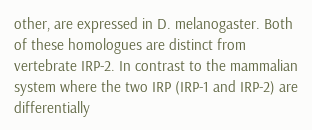other, are expressed in D. melanogaster. Both of these homologues are distinct from vertebrate IRP-2. In contrast to the mammalian system where the two IRP (IRP-1 and IRP-2) are differentially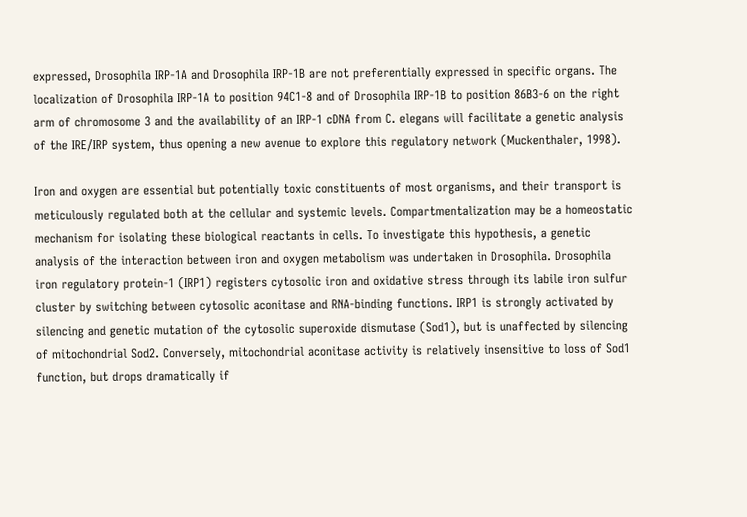expressed, Drosophila IRP-1A and Drosophila IRP-1B are not preferentially expressed in specific organs. The localization of Drosophila IRP-1A to position 94C1-8 and of Drosophila IRP-1B to position 86B3-6 on the right arm of chromosome 3 and the availability of an IRP-1 cDNA from C. elegans will facilitate a genetic analysis of the IRE/IRP system, thus opening a new avenue to explore this regulatory network (Muckenthaler, 1998).

Iron and oxygen are essential but potentially toxic constituents of most organisms, and their transport is meticulously regulated both at the cellular and systemic levels. Compartmentalization may be a homeostatic mechanism for isolating these biological reactants in cells. To investigate this hypothesis, a genetic analysis of the interaction between iron and oxygen metabolism was undertaken in Drosophila. Drosophila iron regulatory protein-1 (IRP1) registers cytosolic iron and oxidative stress through its labile iron sulfur cluster by switching between cytosolic aconitase and RNA-binding functions. IRP1 is strongly activated by silencing and genetic mutation of the cytosolic superoxide dismutase (Sod1), but is unaffected by silencing of mitochondrial Sod2. Conversely, mitochondrial aconitase activity is relatively insensitive to loss of Sod1 function, but drops dramatically if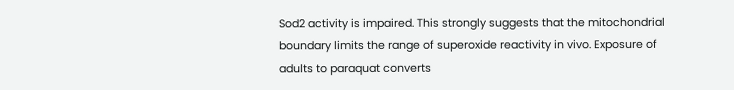Sod2 activity is impaired. This strongly suggests that the mitochondrial boundary limits the range of superoxide reactivity in vivo. Exposure of adults to paraquat converts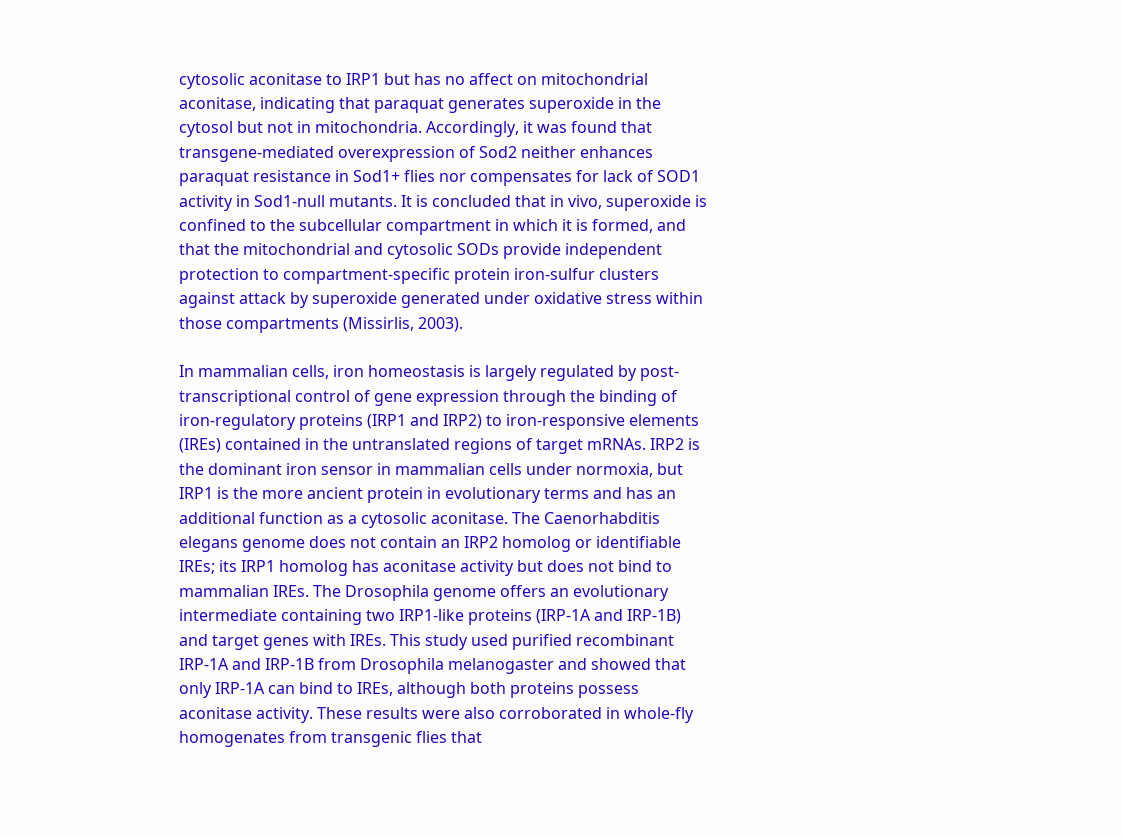cytosolic aconitase to IRP1 but has no affect on mitochondrial aconitase, indicating that paraquat generates superoxide in the cytosol but not in mitochondria. Accordingly, it was found that transgene-mediated overexpression of Sod2 neither enhances paraquat resistance in Sod1+ flies nor compensates for lack of SOD1 activity in Sod1-null mutants. It is concluded that in vivo, superoxide is confined to the subcellular compartment in which it is formed, and that the mitochondrial and cytosolic SODs provide independent protection to compartment-specific protein iron-sulfur clusters against attack by superoxide generated under oxidative stress within those compartments (Missirlis, 2003).

In mammalian cells, iron homeostasis is largely regulated by post-transcriptional control of gene expression through the binding of iron-regulatory proteins (IRP1 and IRP2) to iron-responsive elements (IREs) contained in the untranslated regions of target mRNAs. IRP2 is the dominant iron sensor in mammalian cells under normoxia, but IRP1 is the more ancient protein in evolutionary terms and has an additional function as a cytosolic aconitase. The Caenorhabditis elegans genome does not contain an IRP2 homolog or identifiable IREs; its IRP1 homolog has aconitase activity but does not bind to mammalian IREs. The Drosophila genome offers an evolutionary intermediate containing two IRP1-like proteins (IRP-1A and IRP-1B) and target genes with IREs. This study used purified recombinant IRP-1A and IRP-1B from Drosophila melanogaster and showed that only IRP-1A can bind to IREs, although both proteins possess aconitase activity. These results were also corroborated in whole-fly homogenates from transgenic flies that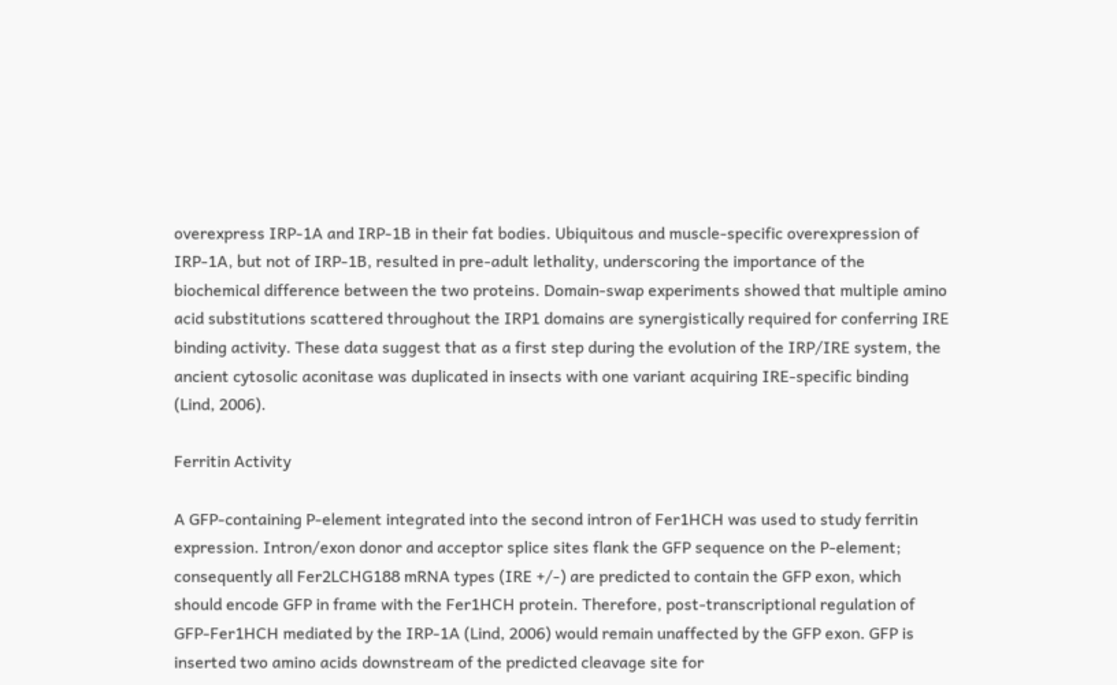overexpress IRP-1A and IRP-1B in their fat bodies. Ubiquitous and muscle-specific overexpression of IRP-1A, but not of IRP-1B, resulted in pre-adult lethality, underscoring the importance of the biochemical difference between the two proteins. Domain-swap experiments showed that multiple amino acid substitutions scattered throughout the IRP1 domains are synergistically required for conferring IRE binding activity. These data suggest that as a first step during the evolution of the IRP/IRE system, the ancient cytosolic aconitase was duplicated in insects with one variant acquiring IRE-specific binding (Lind, 2006).

Ferritin Activity

A GFP-containing P-element integrated into the second intron of Fer1HCH was used to study ferritin expression. Intron/exon donor and acceptor splice sites flank the GFP sequence on the P-element; consequently all Fer2LCHG188 mRNA types (IRE +/-) are predicted to contain the GFP exon, which should encode GFP in frame with the Fer1HCH protein. Therefore, post-transcriptional regulation of GFP-Fer1HCH mediated by the IRP-1A (Lind, 2006) would remain unaffected by the GFP exon. GFP is inserted two amino acids downstream of the predicted cleavage site for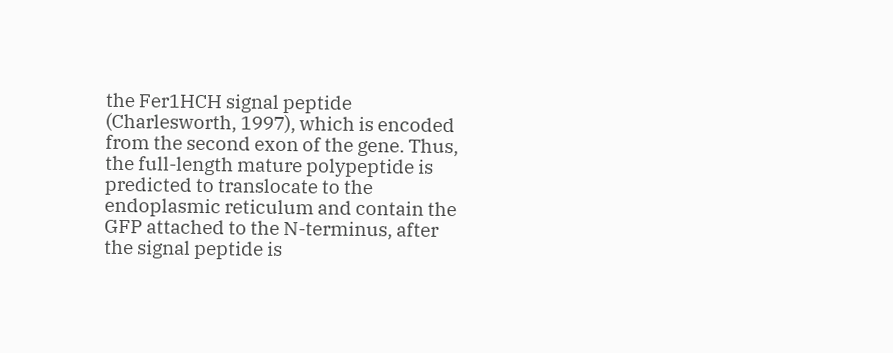the Fer1HCH signal peptide (Charlesworth, 1997), which is encoded from the second exon of the gene. Thus, the full-length mature polypeptide is predicted to translocate to the endoplasmic reticulum and contain the GFP attached to the N-terminus, after the signal peptide is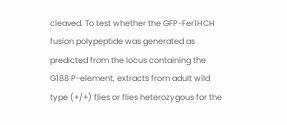cleaved. To test whether the GFP-Fer1HCH fusion polypeptide was generated as predicted from the locus containing the G188 P-element, extracts from adult wild type (+/+) flies or flies heterozygous for the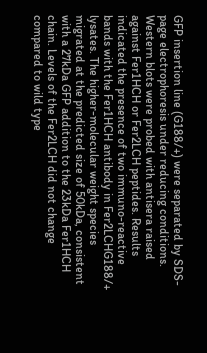GFP insertion line (G188/+) were separated by SDS-page electrophoresis under reducing conditions. Western blots were probed with antisera raised against Fer1HCH or Fer2LCH peptides. Results indicated the presence of two immuno-reactive bands with the Fer1HCH antibody in Fer2LCHG188/+ lysates. The higher-molecular weight species migrated at the predicted size of 50kDa, consistent with a 27kDa GFP addition to the 23kDa Fer1HCH chain. Levels of the Fer2LCH did not change compared to wild type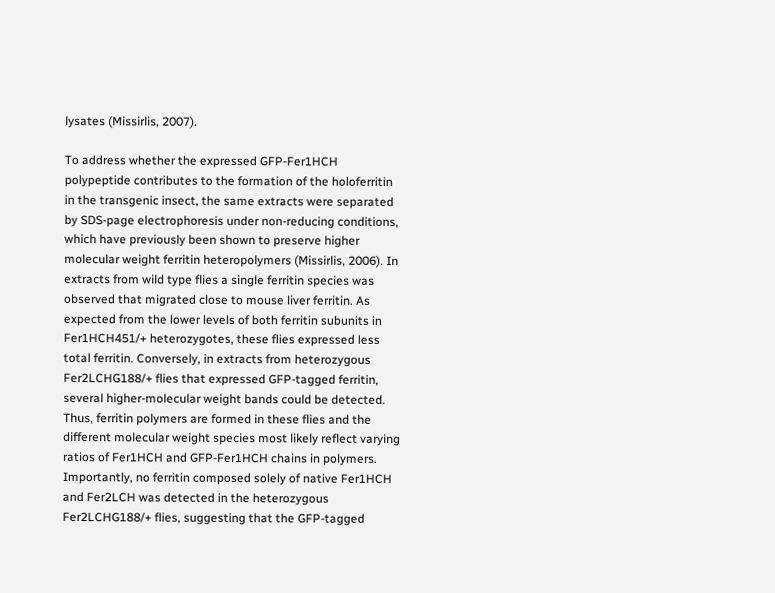lysates (Missirlis, 2007).

To address whether the expressed GFP-Fer1HCH polypeptide contributes to the formation of the holoferritin in the transgenic insect, the same extracts were separated by SDS-page electrophoresis under non-reducing conditions, which have previously been shown to preserve higher molecular weight ferritin heteropolymers (Missirlis, 2006). In extracts from wild type flies a single ferritin species was observed that migrated close to mouse liver ferritin. As expected from the lower levels of both ferritin subunits in Fer1HCH451/+ heterozygotes, these flies expressed less total ferritin. Conversely, in extracts from heterozygous Fer2LCHG188/+ flies that expressed GFP-tagged ferritin, several higher-molecular weight bands could be detected. Thus, ferritin polymers are formed in these flies and the different molecular weight species most likely reflect varying ratios of Fer1HCH and GFP-Fer1HCH chains in polymers. Importantly, no ferritin composed solely of native Fer1HCH and Fer2LCH was detected in the heterozygous Fer2LCHG188/+ flies, suggesting that the GFP-tagged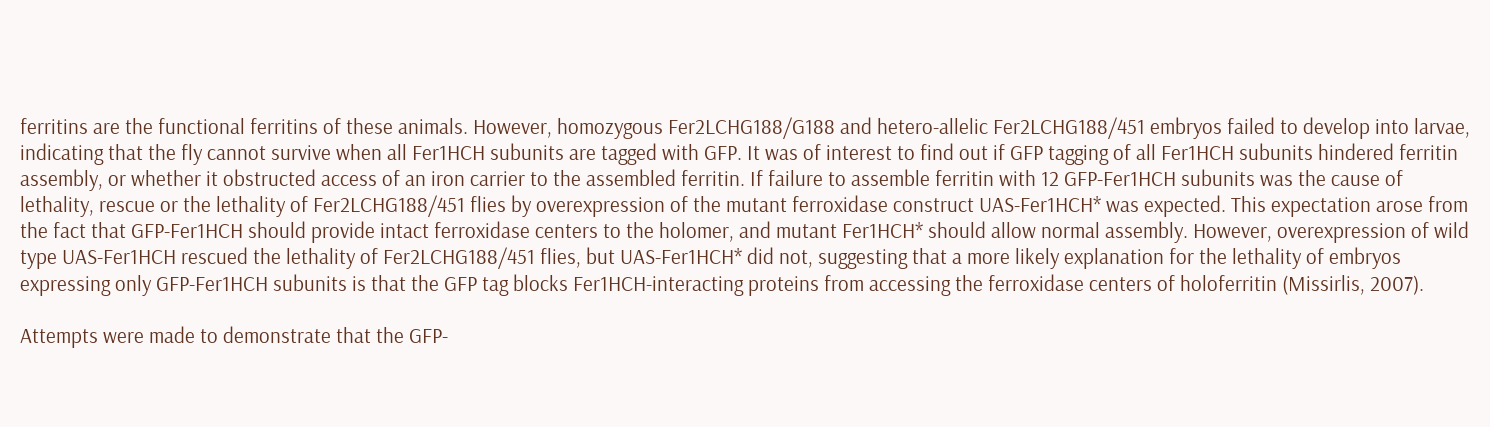ferritins are the functional ferritins of these animals. However, homozygous Fer2LCHG188/G188 and hetero-allelic Fer2LCHG188/451 embryos failed to develop into larvae, indicating that the fly cannot survive when all Fer1HCH subunits are tagged with GFP. It was of interest to find out if GFP tagging of all Fer1HCH subunits hindered ferritin assembly, or whether it obstructed access of an iron carrier to the assembled ferritin. If failure to assemble ferritin with 12 GFP-Fer1HCH subunits was the cause of lethality, rescue or the lethality of Fer2LCHG188/451 flies by overexpression of the mutant ferroxidase construct UAS-Fer1HCH* was expected. This expectation arose from the fact that GFP-Fer1HCH should provide intact ferroxidase centers to the holomer, and mutant Fer1HCH* should allow normal assembly. However, overexpression of wild type UAS-Fer1HCH rescued the lethality of Fer2LCHG188/451 flies, but UAS-Fer1HCH* did not, suggesting that a more likely explanation for the lethality of embryos expressing only GFP-Fer1HCH subunits is that the GFP tag blocks Fer1HCH-interacting proteins from accessing the ferroxidase centers of holoferritin (Missirlis, 2007).

Attempts were made to demonstrate that the GFP-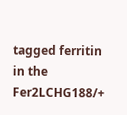tagged ferritin in the Fer2LCHG188/+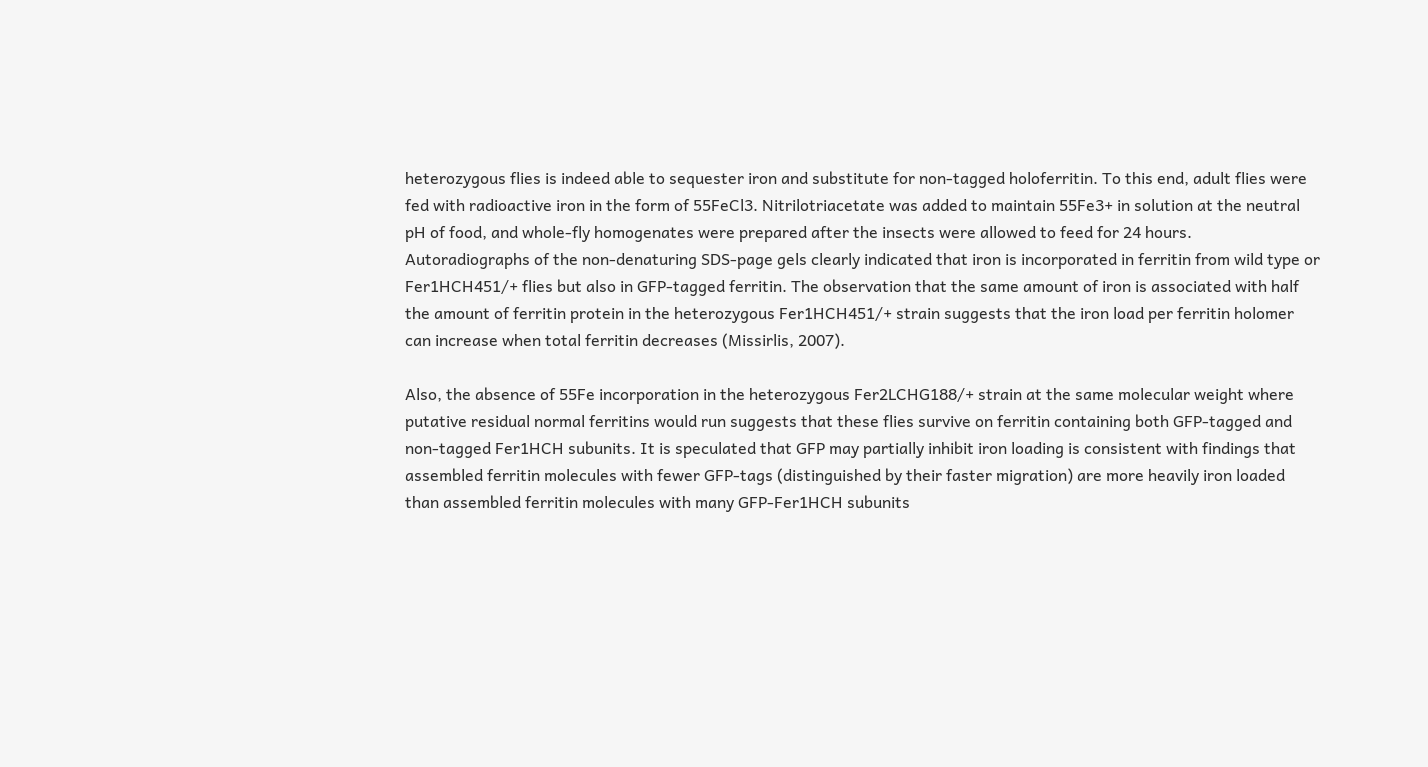heterozygous flies is indeed able to sequester iron and substitute for non-tagged holoferritin. To this end, adult flies were fed with radioactive iron in the form of 55FeCl3. Nitrilotriacetate was added to maintain 55Fe3+ in solution at the neutral pH of food, and whole-fly homogenates were prepared after the insects were allowed to feed for 24 hours. Autoradiographs of the non-denaturing SDS-page gels clearly indicated that iron is incorporated in ferritin from wild type or Fer1HCH451/+ flies but also in GFP-tagged ferritin. The observation that the same amount of iron is associated with half the amount of ferritin protein in the heterozygous Fer1HCH451/+ strain suggests that the iron load per ferritin holomer can increase when total ferritin decreases (Missirlis, 2007).

Also, the absence of 55Fe incorporation in the heterozygous Fer2LCHG188/+ strain at the same molecular weight where putative residual normal ferritins would run suggests that these flies survive on ferritin containing both GFP-tagged and non-tagged Fer1HCH subunits. It is speculated that GFP may partially inhibit iron loading is consistent with findings that assembled ferritin molecules with fewer GFP-tags (distinguished by their faster migration) are more heavily iron loaded than assembled ferritin molecules with many GFP-Fer1HCH subunits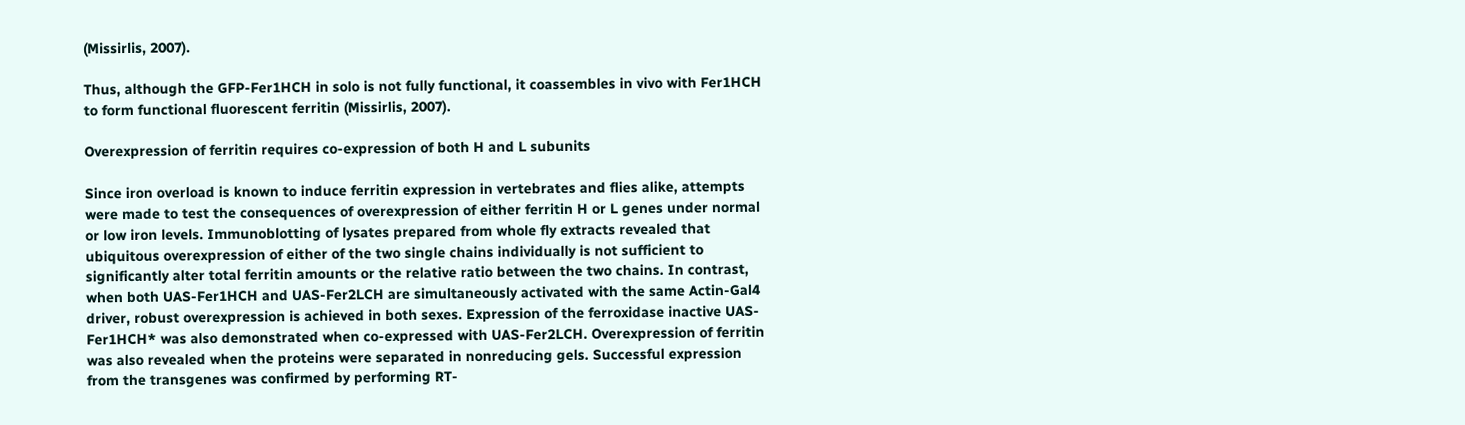(Missirlis, 2007).

Thus, although the GFP-Fer1HCH in solo is not fully functional, it coassembles in vivo with Fer1HCH to form functional fluorescent ferritin (Missirlis, 2007).

Overexpression of ferritin requires co-expression of both H and L subunits

Since iron overload is known to induce ferritin expression in vertebrates and flies alike, attempts were made to test the consequences of overexpression of either ferritin H or L genes under normal or low iron levels. Immunoblotting of lysates prepared from whole fly extracts revealed that ubiquitous overexpression of either of the two single chains individually is not sufficient to significantly alter total ferritin amounts or the relative ratio between the two chains. In contrast, when both UAS-Fer1HCH and UAS-Fer2LCH are simultaneously activated with the same Actin-Gal4 driver, robust overexpression is achieved in both sexes. Expression of the ferroxidase inactive UAS-Fer1HCH* was also demonstrated when co-expressed with UAS-Fer2LCH. Overexpression of ferritin was also revealed when the proteins were separated in nonreducing gels. Successful expression from the transgenes was confirmed by performing RT-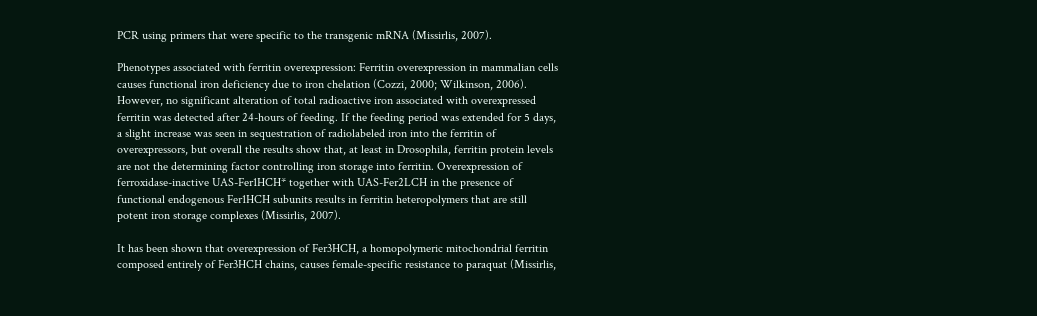PCR using primers that were specific to the transgenic mRNA (Missirlis, 2007).

Phenotypes associated with ferritin overexpression: Ferritin overexpression in mammalian cells causes functional iron deficiency due to iron chelation (Cozzi, 2000; Wilkinson, 2006). However, no significant alteration of total radioactive iron associated with overexpressed ferritin was detected after 24-hours of feeding. If the feeding period was extended for 5 days, a slight increase was seen in sequestration of radiolabeled iron into the ferritin of overexpressors, but overall the results show that, at least in Drosophila, ferritin protein levels are not the determining factor controlling iron storage into ferritin. Overexpression of ferroxidase-inactive UAS-Fer1HCH* together with UAS-Fer2LCH in the presence of functional endogenous Fer1HCH subunits results in ferritin heteropolymers that are still potent iron storage complexes (Missirlis, 2007).

It has been shown that overexpression of Fer3HCH, a homopolymeric mitochondrial ferritin composed entirely of Fer3HCH chains, causes female-specific resistance to paraquat (Missirlis,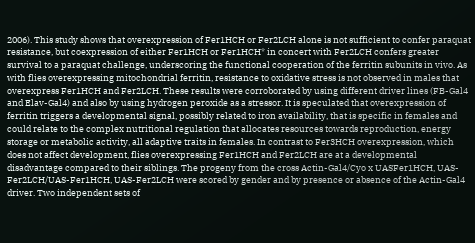2006). This study shows that overexpression of Fer1HCH or Fer2LCH alone is not sufficient to confer paraquat resistance, but coexpression of either Fer1HCH or Fer1HCH* in concert with Fer2LCH confers greater survival to a paraquat challenge, underscoring the functional cooperation of the ferritin subunits in vivo. As with flies overexpressing mitochondrial ferritin, resistance to oxidative stress is not observed in males that overexpress Fer1HCH and Fer2LCH. These results were corroborated by using different driver lines (FB-Gal4 and Elav-Gal4) and also by using hydrogen peroxide as a stressor. It is speculated that overexpression of ferritin triggers a developmental signal, possibly related to iron availability, that is specific in females and could relate to the complex nutritional regulation that allocates resources towards reproduction, energy storage or metabolic activity, all adaptive traits in females. In contrast to Fer3HCH overexpression, which does not affect development, flies overexpressing Fer1HCH and Fer2LCH are at a developmental disadvantage compared to their siblings. The progeny from the cross Actin-Gal4/Cyo x UASFer1HCH, UAS-Fer2LCH/UAS-Fer1HCH, UAS-Fer2LCH were scored by gender and by presence or absence of the Actin-Gal4 driver. Two independent sets of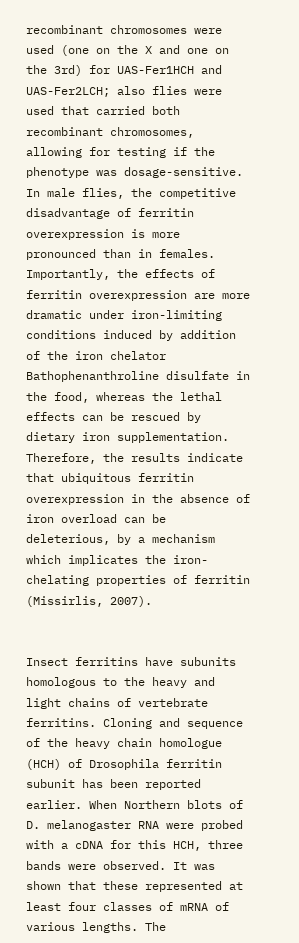recombinant chromosomes were used (one on the X and one on the 3rd) for UAS-Fer1HCH and UAS-Fer2LCH; also flies were used that carried both recombinant chromosomes, allowing for testing if the phenotype was dosage-sensitive. In male flies, the competitive disadvantage of ferritin overexpression is more pronounced than in females. Importantly, the effects of ferritin overexpression are more dramatic under iron-limiting conditions induced by addition of the iron chelator Bathophenanthroline disulfate in the food, whereas the lethal effects can be rescued by dietary iron supplementation. Therefore, the results indicate that ubiquitous ferritin overexpression in the absence of iron overload can be deleterious, by a mechanism which implicates the iron-chelating properties of ferritin (Missirlis, 2007).


Insect ferritins have subunits homologous to the heavy and light chains of vertebrate ferritins. Cloning and sequence of the heavy chain homologue (HCH) of Drosophila ferritin subunit has been reported earlier. When Northern blots of D. melanogaster RNA were probed with a cDNA for this HCH, three bands were observed. It was shown that these represented at least four classes of mRNA of various lengths. The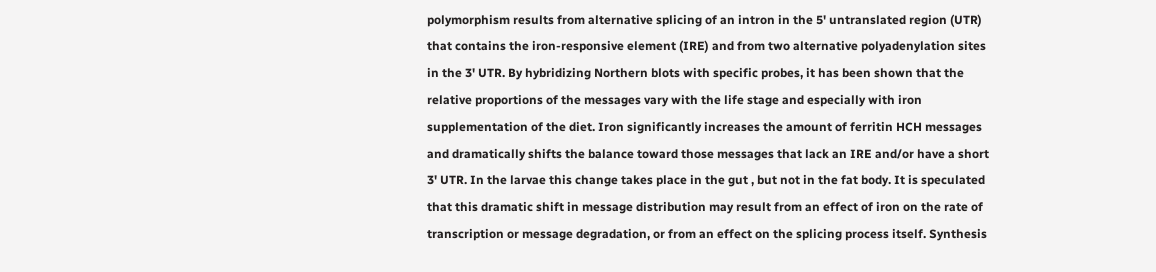polymorphism results from alternative splicing of an intron in the 5' untranslated region (UTR) that contains the iron-responsive element (IRE) and from two alternative polyadenylation sites in the 3' UTR. By hybridizing Northern blots with specific probes, it has been shown that the relative proportions of the messages vary with the life stage and especially with iron supplementation of the diet. Iron significantly increases the amount of ferritin HCH messages and dramatically shifts the balance toward those messages that lack an IRE and/or have a short 3' UTR. In the larvae this change takes place in the gut , but not in the fat body. It is speculated that this dramatic shift in message distribution may result from an effect of iron on the rate of transcription or message degradation, or from an effect on the splicing process itself. Synthesis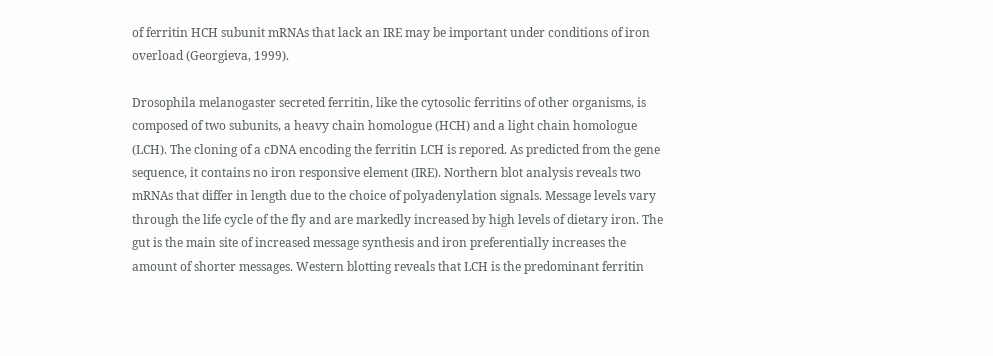of ferritin HCH subunit mRNAs that lack an IRE may be important under conditions of iron overload (Georgieva, 1999).

Drosophila melanogaster secreted ferritin, like the cytosolic ferritins of other organisms, is composed of two subunits, a heavy chain homologue (HCH) and a light chain homologue (LCH). The cloning of a cDNA encoding the ferritin LCH is repored. As predicted from the gene sequence, it contains no iron responsive element (IRE). Northern blot analysis reveals two mRNAs that differ in length due to the choice of polyadenylation signals. Message levels vary through the life cycle of the fly and are markedly increased by high levels of dietary iron. The gut is the main site of increased message synthesis and iron preferentially increases the amount of shorter messages. Western blotting reveals that LCH is the predominant ferritin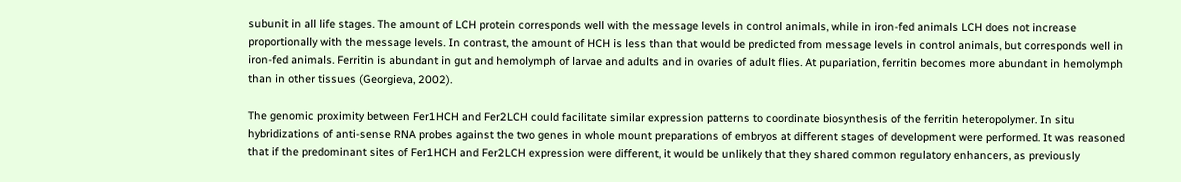subunit in all life stages. The amount of LCH protein corresponds well with the message levels in control animals, while in iron-fed animals LCH does not increase proportionally with the message levels. In contrast, the amount of HCH is less than that would be predicted from message levels in control animals, but corresponds well in iron-fed animals. Ferritin is abundant in gut and hemolymph of larvae and adults and in ovaries of adult flies. At pupariation, ferritin becomes more abundant in hemolymph than in other tissues (Georgieva, 2002).

The genomic proximity between Fer1HCH and Fer2LCH could facilitate similar expression patterns to coordinate biosynthesis of the ferritin heteropolymer. In situ hybridizations of anti-sense RNA probes against the two genes in whole mount preparations of embryos at different stages of development were performed. It was reasoned that if the predominant sites of Fer1HCH and Fer2LCH expression were different, it would be unlikely that they shared common regulatory enhancers, as previously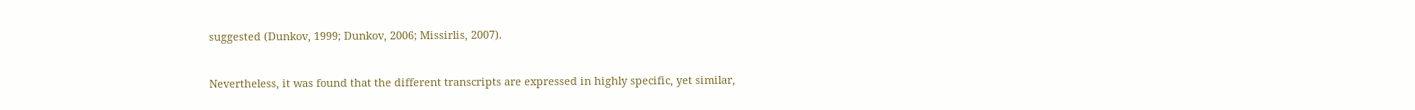suggested (Dunkov, 1999; Dunkov, 2006; Missirlis, 2007).

Nevertheless, it was found that the different transcripts are expressed in highly specific, yet similar,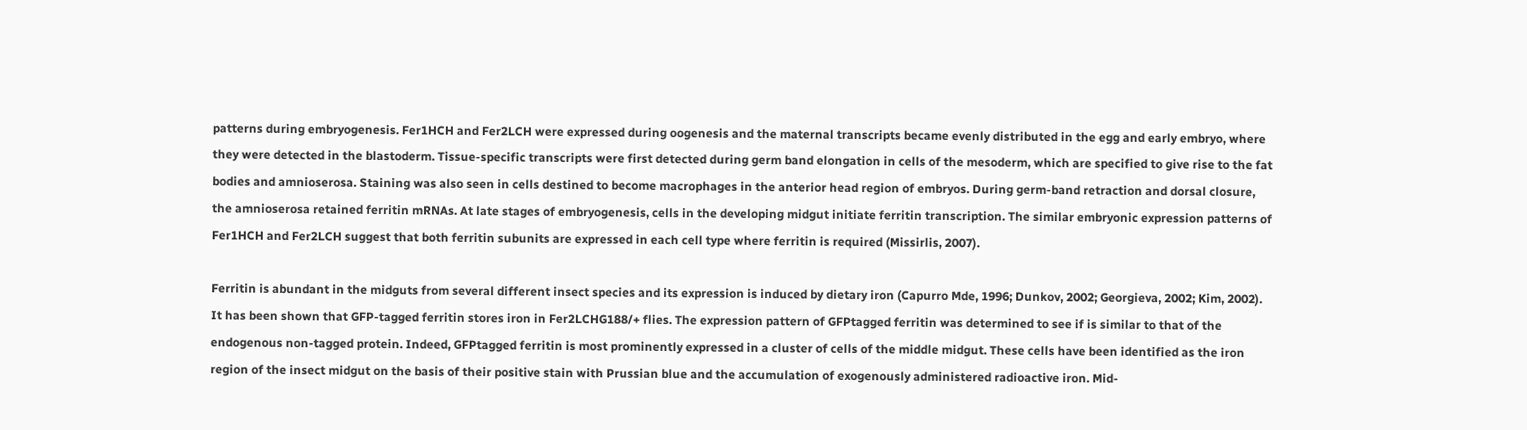patterns during embryogenesis. Fer1HCH and Fer2LCH were expressed during oogenesis and the maternal transcripts became evenly distributed in the egg and early embryo, where they were detected in the blastoderm. Tissue-specific transcripts were first detected during germ band elongation in cells of the mesoderm, which are specified to give rise to the fat bodies and amnioserosa. Staining was also seen in cells destined to become macrophages in the anterior head region of embryos. During germ-band retraction and dorsal closure, the amnioserosa retained ferritin mRNAs. At late stages of embryogenesis, cells in the developing midgut initiate ferritin transcription. The similar embryonic expression patterns of Fer1HCH and Fer2LCH suggest that both ferritin subunits are expressed in each cell type where ferritin is required (Missirlis, 2007).

Ferritin is abundant in the midguts from several different insect species and its expression is induced by dietary iron (Capurro Mde, 1996; Dunkov, 2002; Georgieva, 2002; Kim, 2002). It has been shown that GFP-tagged ferritin stores iron in Fer2LCHG188/+ flies. The expression pattern of GFPtagged ferritin was determined to see if is similar to that of the endogenous non-tagged protein. Indeed, GFPtagged ferritin is most prominently expressed in a cluster of cells of the middle midgut. These cells have been identified as the iron region of the insect midgut on the basis of their positive stain with Prussian blue and the accumulation of exogenously administered radioactive iron. Mid-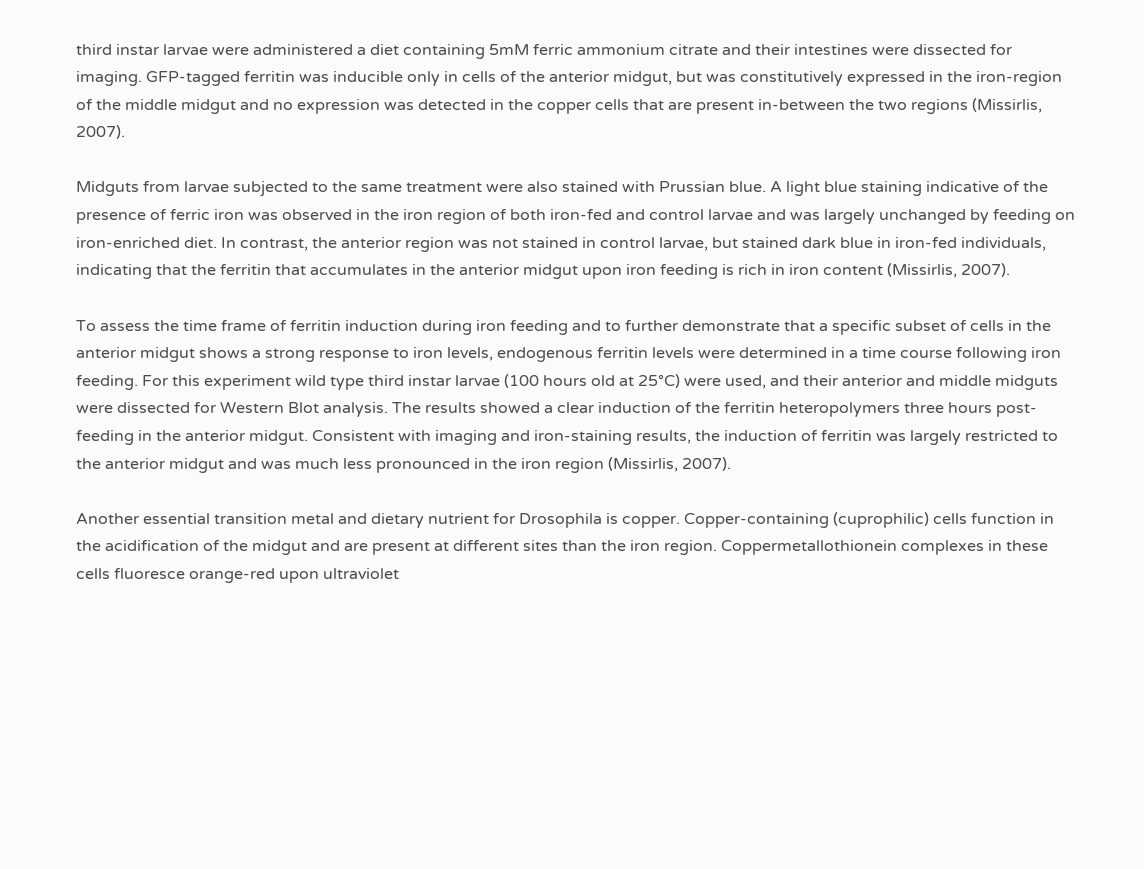third instar larvae were administered a diet containing 5mM ferric ammonium citrate and their intestines were dissected for imaging. GFP-tagged ferritin was inducible only in cells of the anterior midgut, but was constitutively expressed in the iron-region of the middle midgut and no expression was detected in the copper cells that are present in-between the two regions (Missirlis, 2007).

Midguts from larvae subjected to the same treatment were also stained with Prussian blue. A light blue staining indicative of the presence of ferric iron was observed in the iron region of both iron-fed and control larvae and was largely unchanged by feeding on iron-enriched diet. In contrast, the anterior region was not stained in control larvae, but stained dark blue in iron-fed individuals, indicating that the ferritin that accumulates in the anterior midgut upon iron feeding is rich in iron content (Missirlis, 2007).

To assess the time frame of ferritin induction during iron feeding and to further demonstrate that a specific subset of cells in the anterior midgut shows a strong response to iron levels, endogenous ferritin levels were determined in a time course following iron feeding. For this experiment wild type third instar larvae (100 hours old at 25°C) were used, and their anterior and middle midguts were dissected for Western Blot analysis. The results showed a clear induction of the ferritin heteropolymers three hours post-feeding in the anterior midgut. Consistent with imaging and iron-staining results, the induction of ferritin was largely restricted to the anterior midgut and was much less pronounced in the iron region (Missirlis, 2007).

Another essential transition metal and dietary nutrient for Drosophila is copper. Copper-containing (cuprophilic) cells function in the acidification of the midgut and are present at different sites than the iron region. Coppermetallothionein complexes in these cells fluoresce orange-red upon ultraviolet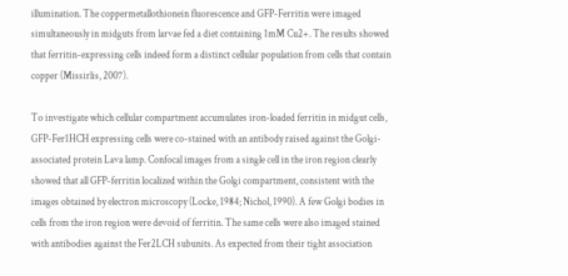illumination. The coppermetallothionein fluorescence and GFP-Ferritin were imaged simultaneously in midguts from larvae fed a diet containing 1mM Cu2+. The results showed that ferritin-expressing cells indeed form a distinct cellular population from cells that contain copper (Missirlis, 2007).

To investigate which cellular compartment accumulates iron-loaded ferritin in midgut cells, GFP-Fer1HCH expressing cells were co-stained with an antibody raised against the Golgi-associated protein Lava lamp. Confocal images from a single cell in the iron region clearly showed that all GFP-ferritin localized within the Golgi compartment, consistent with the images obtained by electron microscopy (Locke, 1984; Nichol, 1990). A few Golgi bodies in cells from the iron region were devoid of ferritin. The same cells were also imaged stained with antibodies against the Fer2LCH subunits. As expected from their tight association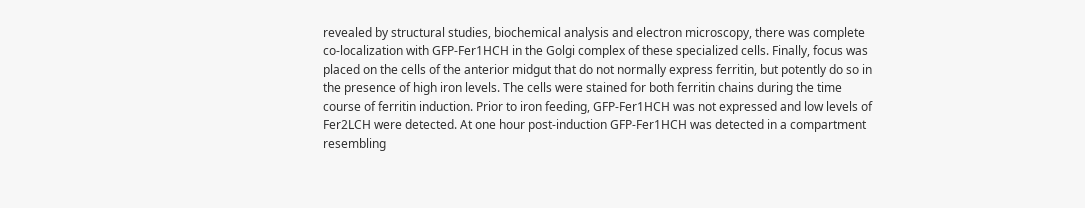revealed by structural studies, biochemical analysis and electron microscopy, there was complete co-localization with GFP-Fer1HCH in the Golgi complex of these specialized cells. Finally, focus was placed on the cells of the anterior midgut that do not normally express ferritin, but potently do so in the presence of high iron levels. The cells were stained for both ferritin chains during the time course of ferritin induction. Prior to iron feeding, GFP-Fer1HCH was not expressed and low levels of Fer2LCH were detected. At one hour post-induction GFP-Fer1HCH was detected in a compartment resembling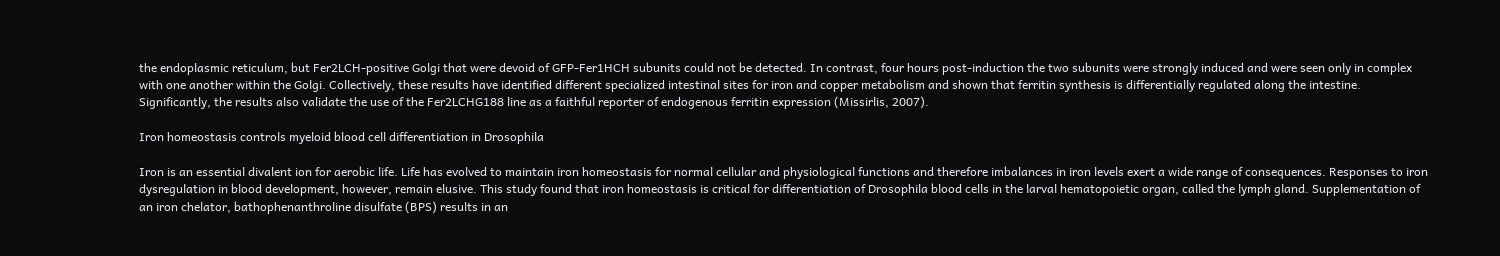the endoplasmic reticulum, but Fer2LCH-positive Golgi that were devoid of GFP-Fer1HCH subunits could not be detected. In contrast, four hours post-induction the two subunits were strongly induced and were seen only in complex with one another within the Golgi. Collectively, these results have identified different specialized intestinal sites for iron and copper metabolism and shown that ferritin synthesis is differentially regulated along the intestine. Significantly, the results also validate the use of the Fer2LCHG188 line as a faithful reporter of endogenous ferritin expression (Missirlis, 2007).

Iron homeostasis controls myeloid blood cell differentiation in Drosophila

Iron is an essential divalent ion for aerobic life. Life has evolved to maintain iron homeostasis for normal cellular and physiological functions and therefore imbalances in iron levels exert a wide range of consequences. Responses to iron dysregulation in blood development, however, remain elusive. This study found that iron homeostasis is critical for differentiation of Drosophila blood cells in the larval hematopoietic organ, called the lymph gland. Supplementation of an iron chelator, bathophenanthroline disulfate (BPS) results in an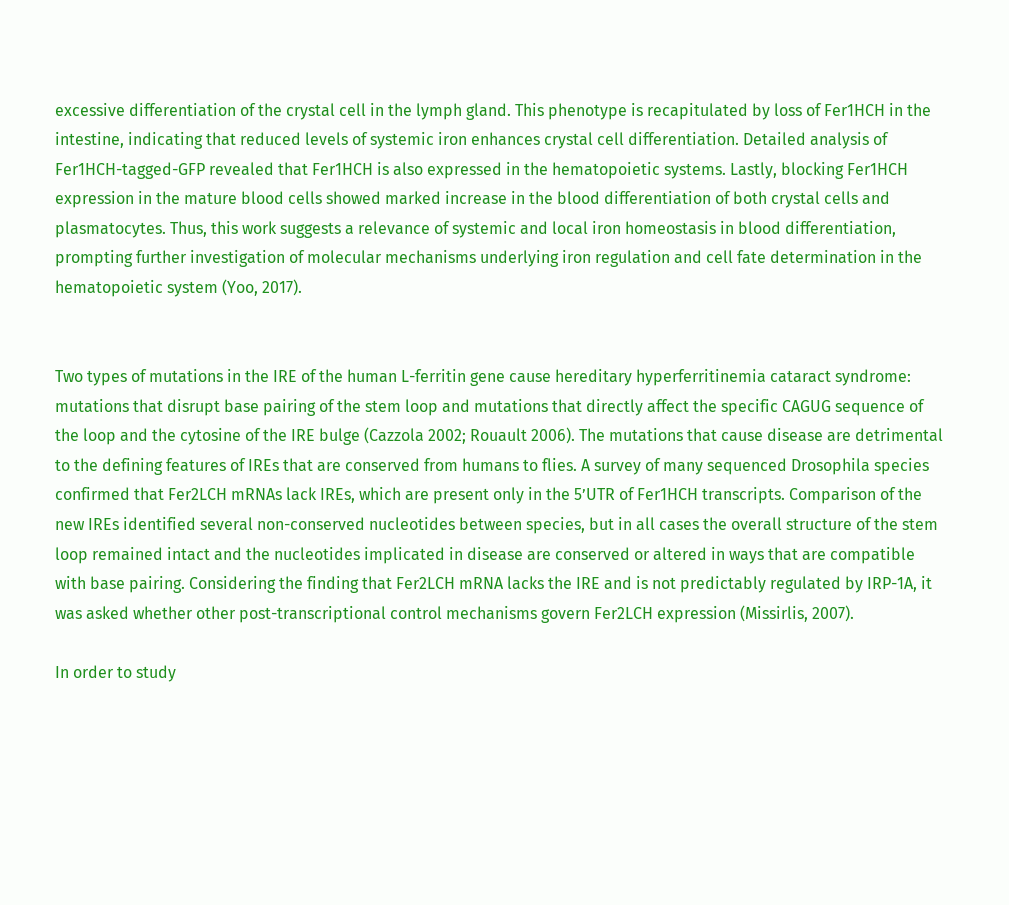excessive differentiation of the crystal cell in the lymph gland. This phenotype is recapitulated by loss of Fer1HCH in the intestine, indicating that reduced levels of systemic iron enhances crystal cell differentiation. Detailed analysis of Fer1HCH-tagged-GFP revealed that Fer1HCH is also expressed in the hematopoietic systems. Lastly, blocking Fer1HCH expression in the mature blood cells showed marked increase in the blood differentiation of both crystal cells and plasmatocytes. Thus, this work suggests a relevance of systemic and local iron homeostasis in blood differentiation, prompting further investigation of molecular mechanisms underlying iron regulation and cell fate determination in the hematopoietic system (Yoo, 2017).


Two types of mutations in the IRE of the human L-ferritin gene cause hereditary hyperferritinemia cataract syndrome: mutations that disrupt base pairing of the stem loop and mutations that directly affect the specific CAGUG sequence of the loop and the cytosine of the IRE bulge (Cazzola 2002; Rouault 2006). The mutations that cause disease are detrimental to the defining features of IREs that are conserved from humans to flies. A survey of many sequenced Drosophila species confirmed that Fer2LCH mRNAs lack IREs, which are present only in the 5’UTR of Fer1HCH transcripts. Comparison of the new IREs identified several non-conserved nucleotides between species, but in all cases the overall structure of the stem loop remained intact and the nucleotides implicated in disease are conserved or altered in ways that are compatible with base pairing. Considering the finding that Fer2LCH mRNA lacks the IRE and is not predictably regulated by IRP-1A, it was asked whether other post-transcriptional control mechanisms govern Fer2LCH expression (Missirlis, 2007).

In order to study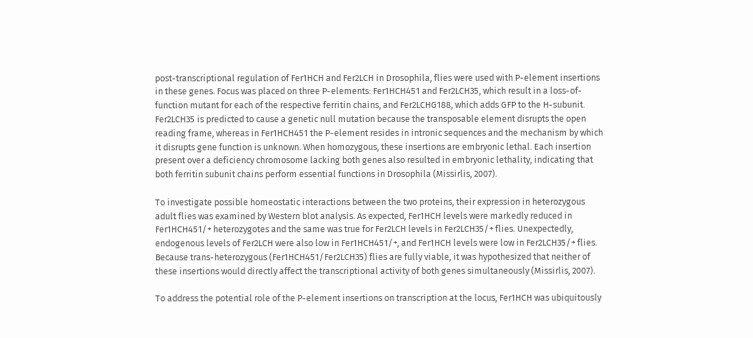post-transcriptional regulation of Fer1HCH and Fer2LCH in Drosophila, flies were used with P-element insertions in these genes. Focus was placed on three P-elements: Fer1HCH451 and Fer2LCH35, which result in a loss-of-function mutant for each of the respective ferritin chains, and Fer2LCHG188, which adds GFP to the H-subunit. Fer2LCH35 is predicted to cause a genetic null mutation because the transposable element disrupts the open reading frame, whereas in Fer1HCH451 the P-element resides in intronic sequences and the mechanism by which it disrupts gene function is unknown. When homozygous, these insertions are embryonic lethal. Each insertion present over a deficiency chromosome lacking both genes also resulted in embryonic lethality, indicating that both ferritin subunit chains perform essential functions in Drosophila (Missirlis, 2007).

To investigate possible homeostatic interactions between the two proteins, their expression in heterozygous adult flies was examined by Western blot analysis. As expected, Fer1HCH levels were markedly reduced in Fer1HCH451/+ heterozygotes and the same was true for Fer2LCH levels in Fer2LCH35/+ flies. Unexpectedly, endogenous levels of Fer2LCH were also low in Fer1HCH451/+, and Fer1HCH levels were low in Fer2LCH35/+ flies. Because trans-heterozygous (Fer1HCH451/Fer2LCH35) flies are fully viable, it was hypothesized that neither of these insertions would directly affect the transcriptional activity of both genes simultaneously (Missirlis, 2007).

To address the potential role of the P-element insertions on transcription at the locus, Fer1HCH was ubiquitously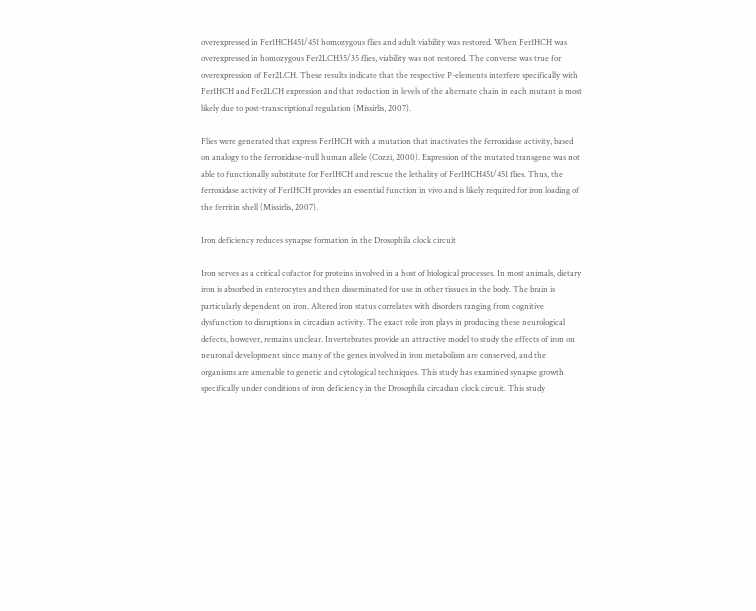overexpressed in Fer1HCH451/451 homozygous flies and adult viability was restored. When Fer1HCH was overexpressed in homozygous Fer2LCH35/35 flies, viability was not restored. The converse was true for overexpression of Fer2LCH. These results indicate that the respective P-elements interfere specifically with Fer1HCH and Fer2LCH expression and that reduction in levels of the alternate chain in each mutant is most likely due to post-transcriptional regulation (Missirlis, 2007).

Flies were generated that express Fer1HCH with a mutation that inactivates the ferroxidase activity, based on analogy to the ferroxidase-null human allele (Cozzi, 2000). Expression of the mutated transgene was not able to functionally substitute for Fer1HCH and rescue the lethality of Fer1HCH451/451 flies. Thus, the ferroxidase activity of Fer1HCH provides an essential function in vivo and is likely required for iron loading of the ferritin shell (Missirlis, 2007).

Iron deficiency reduces synapse formation in the Drosophila clock circuit

Iron serves as a critical cofactor for proteins involved in a host of biological processes. In most animals, dietary iron is absorbed in enterocytes and then disseminated for use in other tissues in the body. The brain is particularly dependent on iron. Altered iron status correlates with disorders ranging from cognitive dysfunction to disruptions in circadian activity. The exact role iron plays in producing these neurological defects, however, remains unclear. Invertebrates provide an attractive model to study the effects of iron on neuronal development since many of the genes involved in iron metabolism are conserved, and the organisms are amenable to genetic and cytological techniques. This study has examined synapse growth specifically under conditions of iron deficiency in the Drosophila circadian clock circuit. This study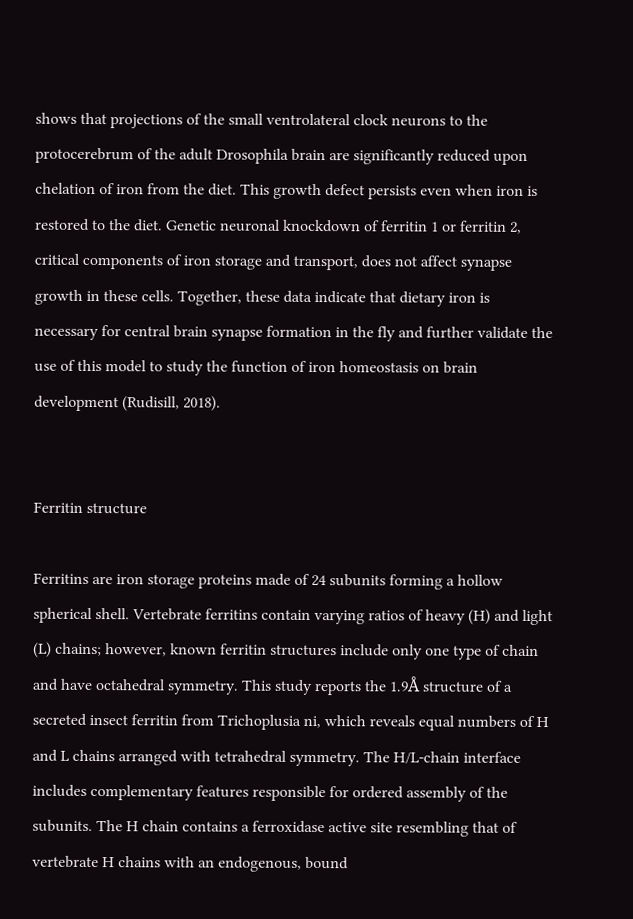shows that projections of the small ventrolateral clock neurons to the protocerebrum of the adult Drosophila brain are significantly reduced upon chelation of iron from the diet. This growth defect persists even when iron is restored to the diet. Genetic neuronal knockdown of ferritin 1 or ferritin 2, critical components of iron storage and transport, does not affect synapse growth in these cells. Together, these data indicate that dietary iron is necessary for central brain synapse formation in the fly and further validate the use of this model to study the function of iron homeostasis on brain development (Rudisill, 2018).


Ferritin structure

Ferritins are iron storage proteins made of 24 subunits forming a hollow spherical shell. Vertebrate ferritins contain varying ratios of heavy (H) and light (L) chains; however, known ferritin structures include only one type of chain and have octahedral symmetry. This study reports the 1.9Å structure of a secreted insect ferritin from Trichoplusia ni, which reveals equal numbers of H and L chains arranged with tetrahedral symmetry. The H/L-chain interface includes complementary features responsible for ordered assembly of the subunits. The H chain contains a ferroxidase active site resembling that of vertebrate H chains with an endogenous, bound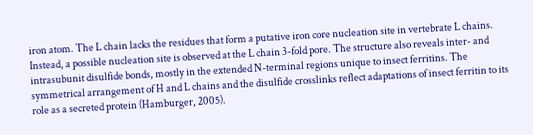iron atom. The L chain lacks the residues that form a putative iron core nucleation site in vertebrate L chains. Instead, a possible nucleation site is observed at the L chain 3-fold pore. The structure also reveals inter- and intrasubunit disulfide bonds, mostly in the extended N-terminal regions unique to insect ferritins. The symmetrical arrangement of H and L chains and the disulfide crosslinks reflect adaptations of insect ferritin to its role as a secreted protein (Hamburger, 2005).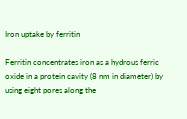Iron uptake by ferritin

Ferritin concentrates iron as a hydrous ferric oxide in a protein cavity (8 nm in diameter) by using eight pores along the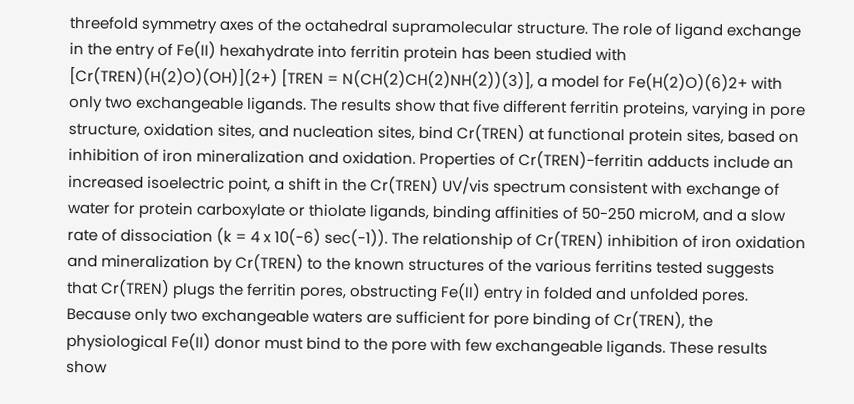threefold symmetry axes of the octahedral supramolecular structure. The role of ligand exchange in the entry of Fe(II) hexahydrate into ferritin protein has been studied with [Cr(TREN)(H(2)O)(OH)](2+) [TREN = N(CH(2)CH(2)NH(2))(3)], a model for Fe(H(2)O)(6)2+ with only two exchangeable ligands. The results show that five different ferritin proteins, varying in pore structure, oxidation sites, and nucleation sites, bind Cr(TREN) at functional protein sites, based on inhibition of iron mineralization and oxidation. Properties of Cr(TREN)-ferritin adducts include an increased isoelectric point, a shift in the Cr(TREN) UV/vis spectrum consistent with exchange of water for protein carboxylate or thiolate ligands, binding affinities of 50-250 microM, and a slow rate of dissociation (k = 4 x 10(-6) sec(-1)). The relationship of Cr(TREN) inhibition of iron oxidation and mineralization by Cr(TREN) to the known structures of the various ferritins tested suggests that Cr(TREN) plugs the ferritin pores, obstructing Fe(II) entry in folded and unfolded pores. Because only two exchangeable waters are sufficient for pore binding of Cr(TREN), the physiological Fe(II) donor must bind to the pore with few exchangeable ligands. These results show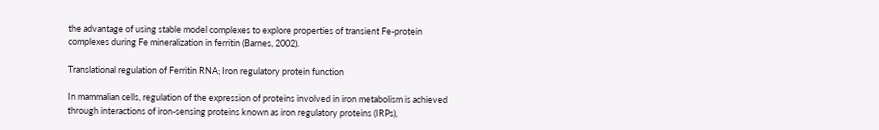the advantage of using stable model complexes to explore properties of transient Fe-protein complexes during Fe mineralization in ferritin (Barnes, 2002).

Translational regulation of Ferritin RNA; Iron regulatory protein function

In mammalian cells, regulation of the expression of proteins involved in iron metabolism is achieved through interactions of iron-sensing proteins known as iron regulatory proteins (IRPs),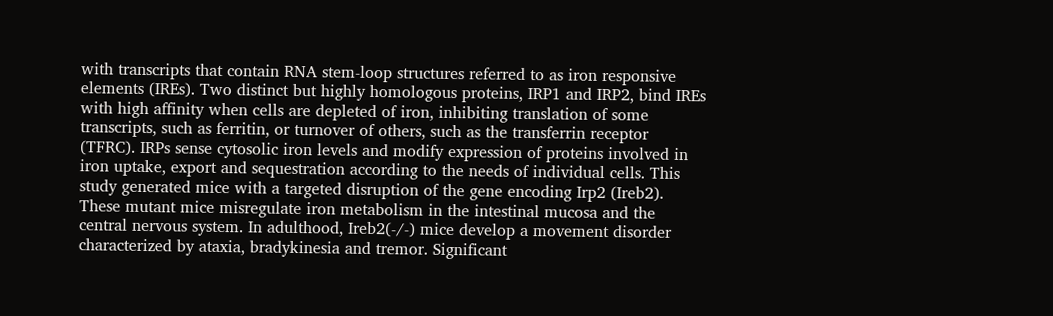with transcripts that contain RNA stem-loop structures referred to as iron responsive elements (IREs). Two distinct but highly homologous proteins, IRP1 and IRP2, bind IREs with high affinity when cells are depleted of iron, inhibiting translation of some transcripts, such as ferritin, or turnover of others, such as the transferrin receptor (TFRC). IRPs sense cytosolic iron levels and modify expression of proteins involved in iron uptake, export and sequestration according to the needs of individual cells. This study generated mice with a targeted disruption of the gene encoding Irp2 (Ireb2). These mutant mice misregulate iron metabolism in the intestinal mucosa and the central nervous system. In adulthood, Ireb2(-/-) mice develop a movement disorder characterized by ataxia, bradykinesia and tremor. Significant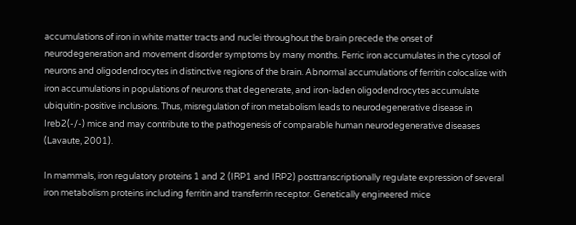accumulations of iron in white matter tracts and nuclei throughout the brain precede the onset of neurodegeneration and movement disorder symptoms by many months. Ferric iron accumulates in the cytosol of neurons and oligodendrocytes in distinctive regions of the brain. Abnormal accumulations of ferritin colocalize with iron accumulations in populations of neurons that degenerate, and iron-laden oligodendrocytes accumulate ubiquitin-positive inclusions. Thus, misregulation of iron metabolism leads to neurodegenerative disease in Ireb2(-/-) mice and may contribute to the pathogenesis of comparable human neurodegenerative diseases (Lavaute, 2001).

In mammals, iron regulatory proteins 1 and 2 (IRP1 and IRP2) posttranscriptionally regulate expression of several iron metabolism proteins including ferritin and transferrin receptor. Genetically engineered mice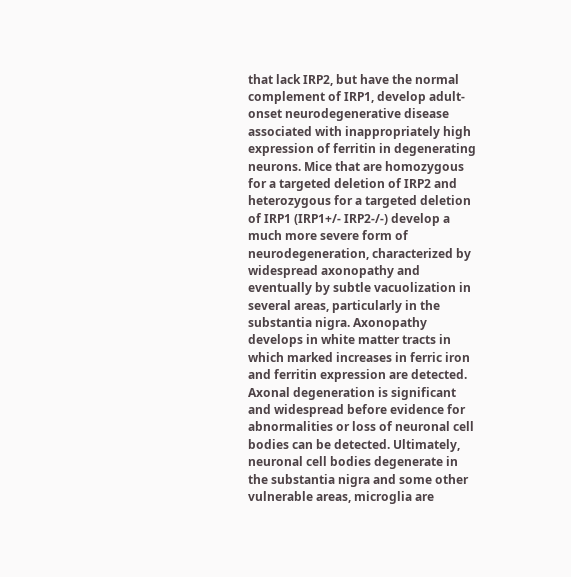that lack IRP2, but have the normal complement of IRP1, develop adult-onset neurodegenerative disease associated with inappropriately high expression of ferritin in degenerating neurons. Mice that are homozygous for a targeted deletion of IRP2 and heterozygous for a targeted deletion of IRP1 (IRP1+/- IRP2-/-) develop a much more severe form of neurodegeneration, characterized by widespread axonopathy and eventually by subtle vacuolization in several areas, particularly in the substantia nigra. Axonopathy develops in white matter tracts in which marked increases in ferric iron and ferritin expression are detected. Axonal degeneration is significant and widespread before evidence for abnormalities or loss of neuronal cell bodies can be detected. Ultimately, neuronal cell bodies degenerate in the substantia nigra and some other vulnerable areas, microglia are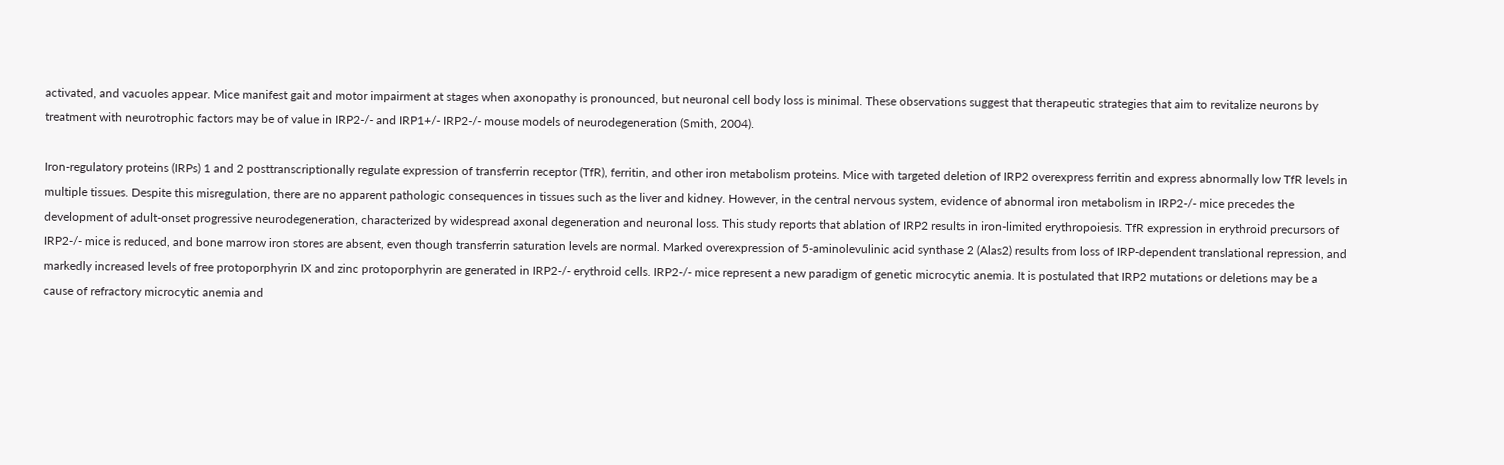activated, and vacuoles appear. Mice manifest gait and motor impairment at stages when axonopathy is pronounced, but neuronal cell body loss is minimal. These observations suggest that therapeutic strategies that aim to revitalize neurons by treatment with neurotrophic factors may be of value in IRP2-/- and IRP1+/- IRP2-/- mouse models of neurodegeneration (Smith, 2004).

Iron-regulatory proteins (IRPs) 1 and 2 posttranscriptionally regulate expression of transferrin receptor (TfR), ferritin, and other iron metabolism proteins. Mice with targeted deletion of IRP2 overexpress ferritin and express abnormally low TfR levels in multiple tissues. Despite this misregulation, there are no apparent pathologic consequences in tissues such as the liver and kidney. However, in the central nervous system, evidence of abnormal iron metabolism in IRP2-/- mice precedes the development of adult-onset progressive neurodegeneration, characterized by widespread axonal degeneration and neuronal loss. This study reports that ablation of IRP2 results in iron-limited erythropoiesis. TfR expression in erythroid precursors of IRP2-/- mice is reduced, and bone marrow iron stores are absent, even though transferrin saturation levels are normal. Marked overexpression of 5-aminolevulinic acid synthase 2 (Alas2) results from loss of IRP-dependent translational repression, and markedly increased levels of free protoporphyrin IX and zinc protoporphyrin are generated in IRP2-/- erythroid cells. IRP2-/- mice represent a new paradigm of genetic microcytic anemia. It is postulated that IRP2 mutations or deletions may be a cause of refractory microcytic anemia and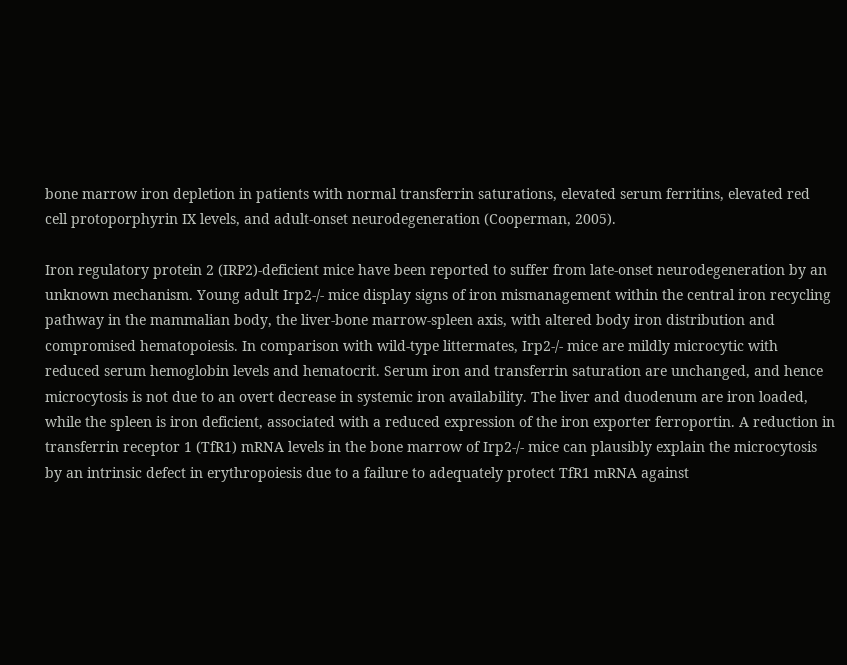bone marrow iron depletion in patients with normal transferrin saturations, elevated serum ferritins, elevated red cell protoporphyrin IX levels, and adult-onset neurodegeneration (Cooperman, 2005).

Iron regulatory protein 2 (IRP2)-deficient mice have been reported to suffer from late-onset neurodegeneration by an unknown mechanism. Young adult Irp2-/- mice display signs of iron mismanagement within the central iron recycling pathway in the mammalian body, the liver-bone marrow-spleen axis, with altered body iron distribution and compromised hematopoiesis. In comparison with wild-type littermates, Irp2-/- mice are mildly microcytic with reduced serum hemoglobin levels and hematocrit. Serum iron and transferrin saturation are unchanged, and hence microcytosis is not due to an overt decrease in systemic iron availability. The liver and duodenum are iron loaded, while the spleen is iron deficient, associated with a reduced expression of the iron exporter ferroportin. A reduction in transferrin receptor 1 (TfR1) mRNA levels in the bone marrow of Irp2-/- mice can plausibly explain the microcytosis by an intrinsic defect in erythropoiesis due to a failure to adequately protect TfR1 mRNA against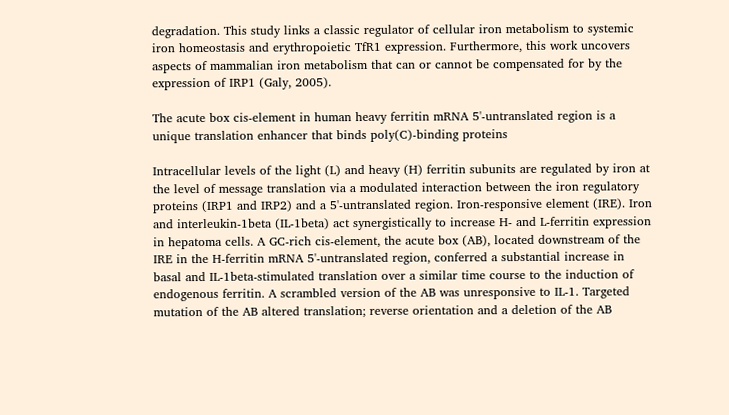degradation. This study links a classic regulator of cellular iron metabolism to systemic iron homeostasis and erythropoietic TfR1 expression. Furthermore, this work uncovers aspects of mammalian iron metabolism that can or cannot be compensated for by the expression of IRP1 (Galy, 2005).

The acute box cis-element in human heavy ferritin mRNA 5'-untranslated region is a unique translation enhancer that binds poly(C)-binding proteins

Intracellular levels of the light (L) and heavy (H) ferritin subunits are regulated by iron at the level of message translation via a modulated interaction between the iron regulatory proteins (IRP1 and IRP2) and a 5'-untranslated region. Iron-responsive element (IRE). Iron and interleukin-1beta (IL-1beta) act synergistically to increase H- and L-ferritin expression in hepatoma cells. A GC-rich cis-element, the acute box (AB), located downstream of the IRE in the H-ferritin mRNA 5'-untranslated region, conferred a substantial increase in basal and IL-1beta-stimulated translation over a similar time course to the induction of endogenous ferritin. A scrambled version of the AB was unresponsive to IL-1. Targeted mutation of the AB altered translation; reverse orientation and a deletion of the AB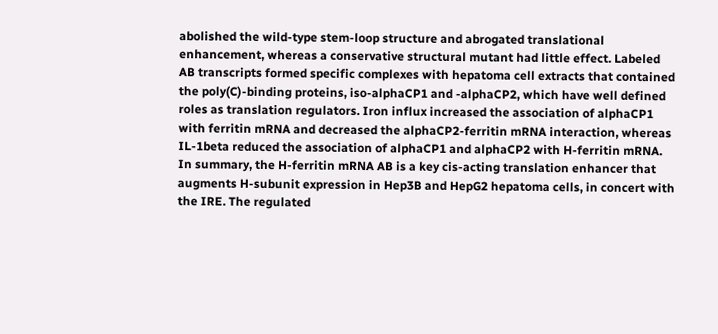abolished the wild-type stem-loop structure and abrogated translational enhancement, whereas a conservative structural mutant had little effect. Labeled AB transcripts formed specific complexes with hepatoma cell extracts that contained the poly(C)-binding proteins, iso-alphaCP1 and -alphaCP2, which have well defined roles as translation regulators. Iron influx increased the association of alphaCP1 with ferritin mRNA and decreased the alphaCP2-ferritin mRNA interaction, whereas IL-1beta reduced the association of alphaCP1 and alphaCP2 with H-ferritin mRNA. In summary, the H-ferritin mRNA AB is a key cis-acting translation enhancer that augments H-subunit expression in Hep3B and HepG2 hepatoma cells, in concert with the IRE. The regulated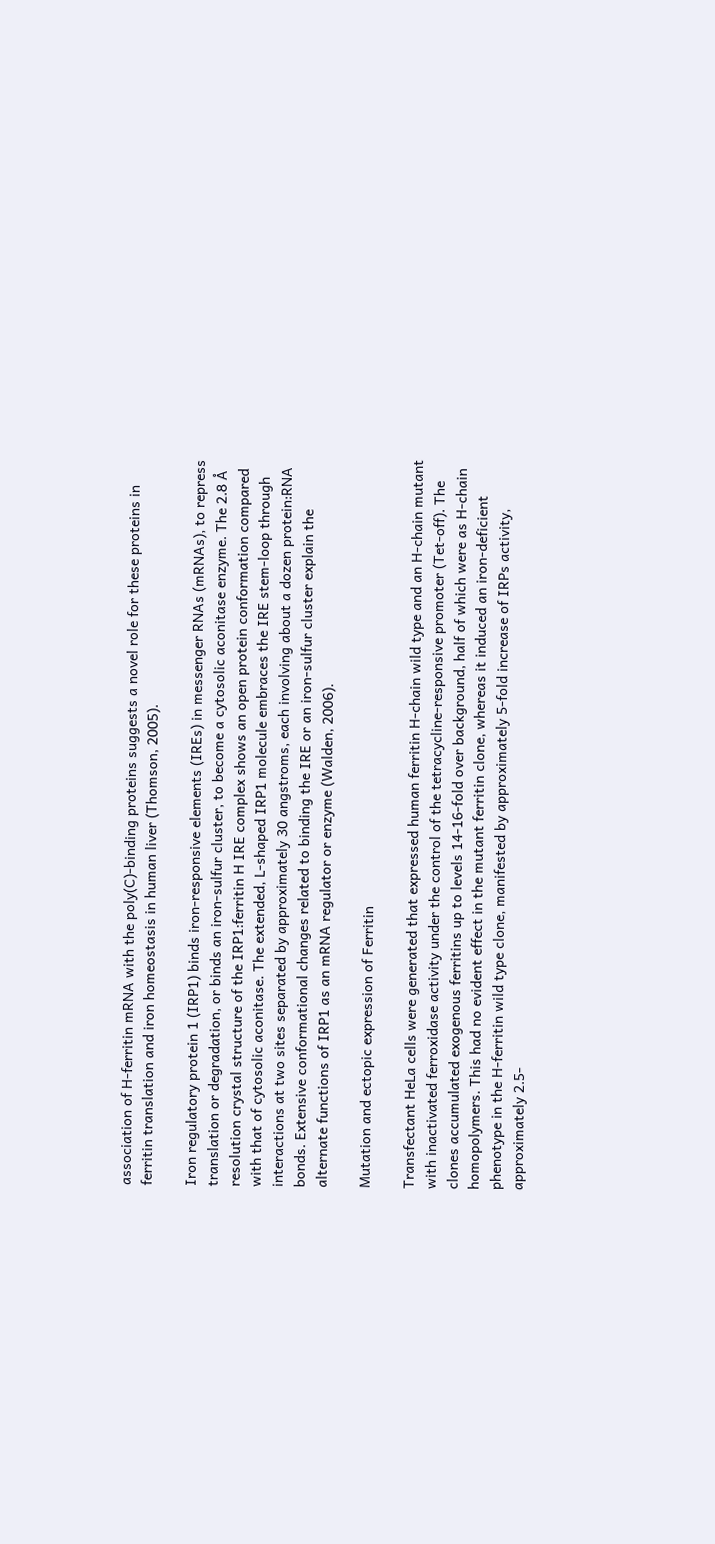association of H-ferritin mRNA with the poly(C)-binding proteins suggests a novel role for these proteins in ferritin translation and iron homeostasis in human liver (Thomson, 2005).

Iron regulatory protein 1 (IRP1) binds iron-responsive elements (IREs) in messenger RNAs (mRNAs), to repress translation or degradation, or binds an iron-sulfur cluster, to become a cytosolic aconitase enzyme. The 2.8 Å resolution crystal structure of the IRP1:ferritin H IRE complex shows an open protein conformation compared with that of cytosolic aconitase. The extended, L-shaped IRP1 molecule embraces the IRE stem-loop through interactions at two sites separated by approximately 30 angstroms, each involving about a dozen protein:RNA bonds. Extensive conformational changes related to binding the IRE or an iron-sulfur cluster explain the alternate functions of IRP1 as an mRNA regulator or enzyme (Walden, 2006).

Mutation and ectopic expression of Ferritin

Transfectant HeLa cells were generated that expressed human ferritin H-chain wild type and an H-chain mutant with inactivated ferroxidase activity under the control of the tetracycline-responsive promoter (Tet-off). The clones accumulated exogenous ferritins up to levels 14-16-fold over background, half of which were as H-chain homopolymers. This had no evident effect in the mutant ferritin clone, whereas it induced an iron-deficient phenotype in the H-ferritin wild type clone, manifested by approximately 5-fold increase of IRPs activity, approximately 2.5-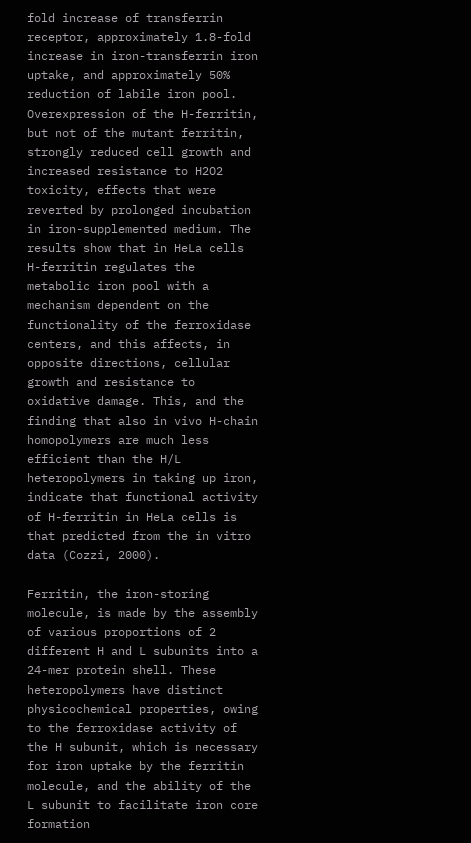fold increase of transferrin receptor, approximately 1.8-fold increase in iron-transferrin iron uptake, and approximately 50% reduction of labile iron pool. Overexpression of the H-ferritin, but not of the mutant ferritin, strongly reduced cell growth and increased resistance to H2O2 toxicity, effects that were reverted by prolonged incubation in iron-supplemented medium. The results show that in HeLa cells H-ferritin regulates the metabolic iron pool with a mechanism dependent on the functionality of the ferroxidase centers, and this affects, in opposite directions, cellular growth and resistance to oxidative damage. This, and the finding that also in vivo H-chain homopolymers are much less efficient than the H/L heteropolymers in taking up iron, indicate that functional activity of H-ferritin in HeLa cells is that predicted from the in vitro data (Cozzi, 2000).

Ferritin, the iron-storing molecule, is made by the assembly of various proportions of 2 different H and L subunits into a 24-mer protein shell. These heteropolymers have distinct physicochemical properties, owing to the ferroxidase activity of the H subunit, which is necessary for iron uptake by the ferritin molecule, and the ability of the L subunit to facilitate iron core formation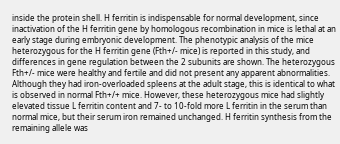inside the protein shell. H ferritin is indispensable for normal development, since inactivation of the H ferritin gene by homologous recombination in mice is lethal at an early stage during embryonic development. The phenotypic analysis of the mice heterozygous for the H ferritin gene (Fth+/- mice) is reported in this study, and differences in gene regulation between the 2 subunits are shown. The heterozygous Fth+/- mice were healthy and fertile and did not present any apparent abnormalities. Although they had iron-overloaded spleens at the adult stage, this is identical to what is observed in normal Fth+/+ mice. However, these heterozygous mice had slightly elevated tissue L ferritin content and 7- to 10-fold more L ferritin in the serum than normal mice, but their serum iron remained unchanged. H ferritin synthesis from the remaining allele was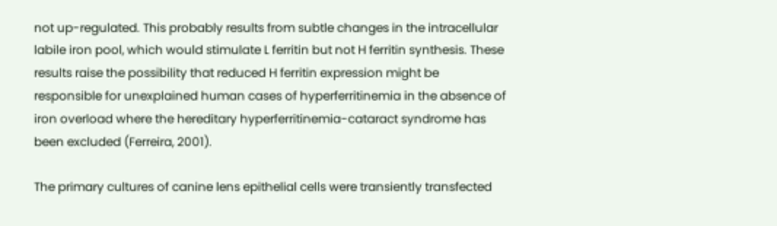not up-regulated. This probably results from subtle changes in the intracellular labile iron pool, which would stimulate L ferritin but not H ferritin synthesis. These results raise the possibility that reduced H ferritin expression might be responsible for unexplained human cases of hyperferritinemia in the absence of iron overload where the hereditary hyperferritinemia-cataract syndrome has been excluded (Ferreira, 2001).

The primary cultures of canine lens epithelial cells were transiently transfected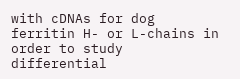with cDNAs for dog ferritin H- or L-chains in order to study differential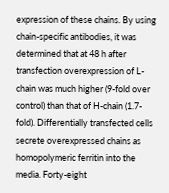expression of these chains. By using chain-specific antibodies, it was determined that at 48 h after transfection overexpression of L-chain was much higher (9-fold over control) than that of H-chain (1.7-fold). Differentially transfected cells secrete overexpressed chains as homopolymeric ferritin into the media. Forty-eight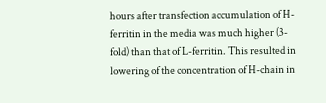hours after transfection accumulation of H-ferritin in the media was much higher (3-fold) than that of L-ferritin. This resulted in lowering of the concentration of H-chain in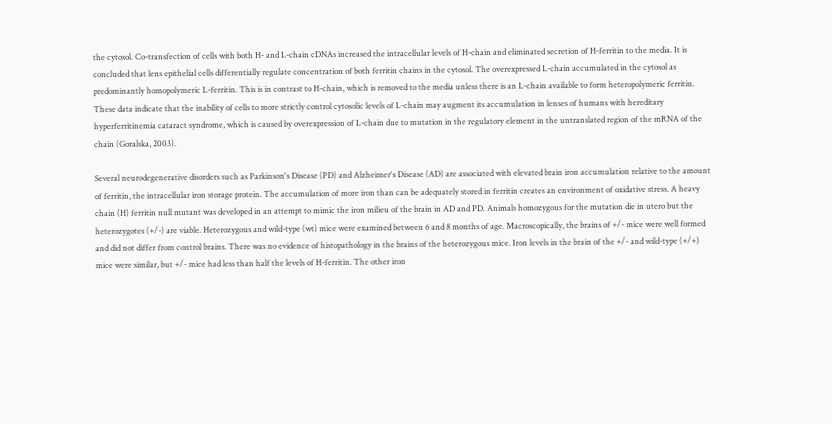the cytosol. Co-transfection of cells with both H- and L-chain cDNAs increased the intracellular levels of H-chain and eliminated secretion of H-ferritin to the media. It is concluded that lens epithelial cells differentially regulate concentration of both ferritin chains in the cytosol. The overexpressed L-chain accumulated in the cytosol as predominantly homopolymeric L-ferritin. This is in contrast to H-chain, which is removed to the media unless there is an L-chain available to form heteropolymeric ferritin. These data indicate that the inability of cells to more strictly control cytosolic levels of L-chain may augment its accumulation in lenses of humans with hereditary hyperferritinemia cataract syndrome, which is caused by overexpression of L-chain due to mutation in the regulatory element in the untranslated region of the mRNA of the chain (Goralska, 2003).

Several neurodegenerative disorders such as Parkinson's Disease (PD) and Alzheimer's Disease (AD) are associated with elevated brain iron accumulation relative to the amount of ferritin, the intracellular iron storage protein. The accumulation of more iron than can be adequately stored in ferritin creates an environment of oxidative stress. A heavy chain (H) ferritin null mutant was developed in an attempt to mimic the iron milieu of the brain in AD and PD. Animals homozygous for the mutation die in utero but the heterozygotes (+/-) are viable. Heterozygous and wild-type (wt) mice were examined between 6 and 8 months of age. Macroscopically, the brains of +/- mice were well formed and did not differ from control brains. There was no evidence of histopathology in the brains of the heterozygous mice. Iron levels in the brain of the +/- and wild-type (+/+) mice were similar, but +/- mice had less than half the levels of H-ferritin. The other iron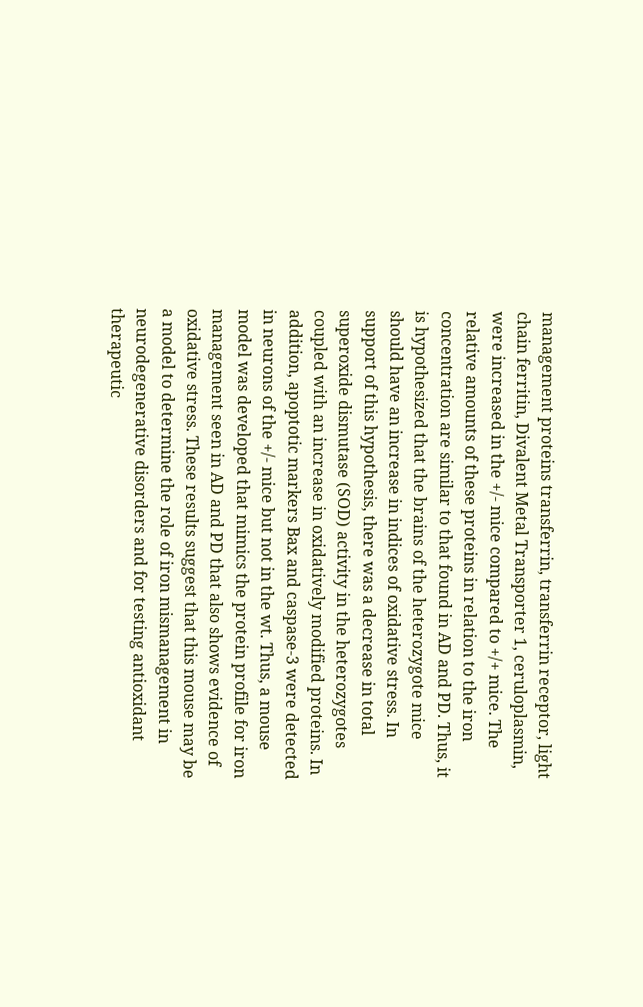management proteins transferrin, transferrin receptor, light chain ferritin, Divalent Metal Transporter 1, ceruloplasmin, were increased in the +/- mice compared to +/+ mice. The relative amounts of these proteins in relation to the iron concentration are similar to that found in AD and PD. Thus, it is hypothesized that the brains of the heterozygote mice should have an increase in indices of oxidative stress. In support of this hypothesis, there was a decrease in total superoxide dismutase (SOD) activity in the heterozygotes coupled with an increase in oxidatively modified proteins. In addition, apoptotic markers Bax and caspase-3 were detected in neurons of the +/- mice but not in the wt. Thus, a mouse model was developed that mimics the protein profile for iron management seen in AD and PD that also shows evidence of oxidative stress. These results suggest that this mouse may be a model to determine the role of iron mismanagement in neurodegenerative disorders and for testing antioxidant therapeutic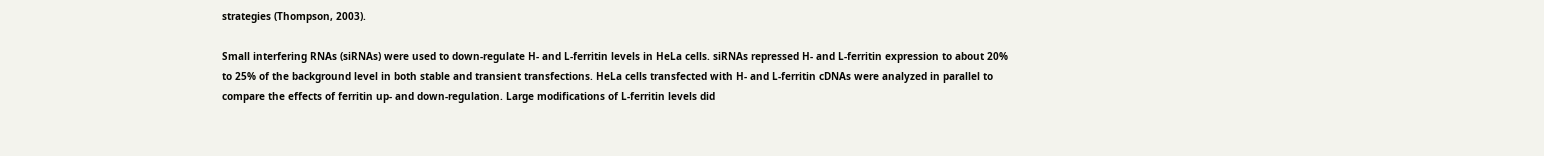strategies (Thompson, 2003).

Small interfering RNAs (siRNAs) were used to down-regulate H- and L-ferritin levels in HeLa cells. siRNAs repressed H- and L-ferritin expression to about 20% to 25% of the background level in both stable and transient transfections. HeLa cells transfected with H- and L-ferritin cDNAs were analyzed in parallel to compare the effects of ferritin up- and down-regulation. Large modifications of L-ferritin levels did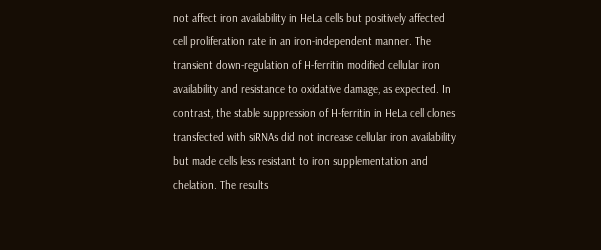not affect iron availability in HeLa cells but positively affected cell proliferation rate in an iron-independent manner. The transient down-regulation of H-ferritin modified cellular iron availability and resistance to oxidative damage, as expected. In contrast, the stable suppression of H-ferritin in HeLa cell clones transfected with siRNAs did not increase cellular iron availability but made cells less resistant to iron supplementation and chelation. The results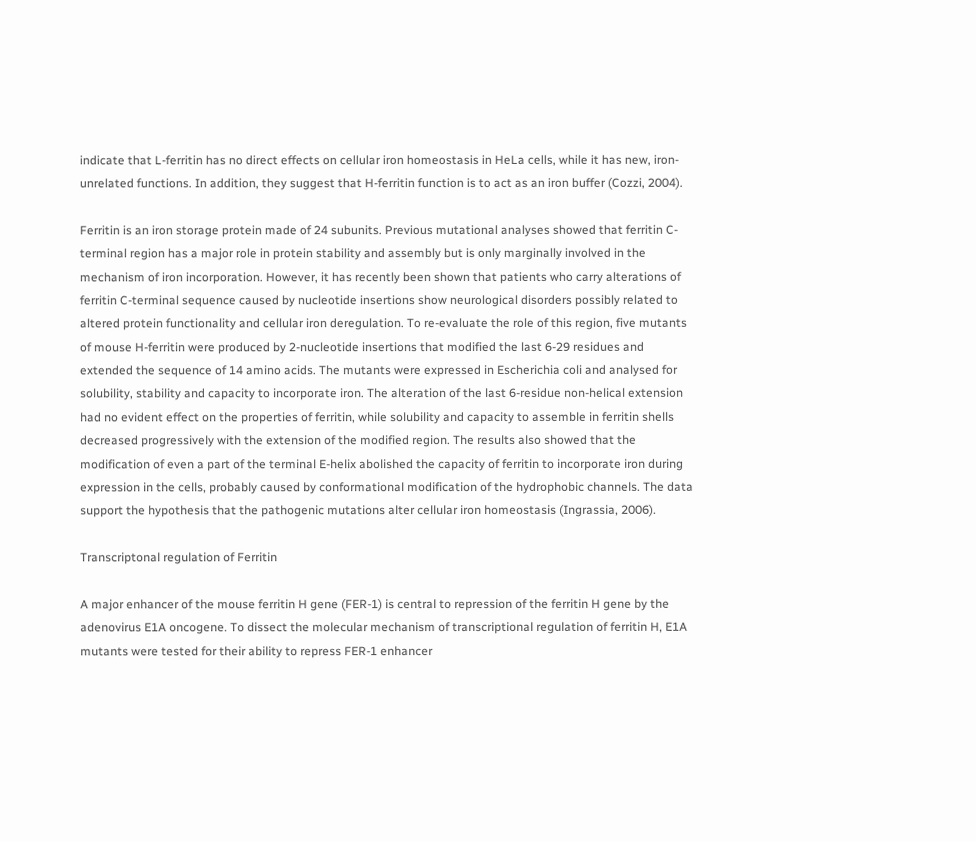indicate that L-ferritin has no direct effects on cellular iron homeostasis in HeLa cells, while it has new, iron-unrelated functions. In addition, they suggest that H-ferritin function is to act as an iron buffer (Cozzi, 2004).

Ferritin is an iron storage protein made of 24 subunits. Previous mutational analyses showed that ferritin C-terminal region has a major role in protein stability and assembly but is only marginally involved in the mechanism of iron incorporation. However, it has recently been shown that patients who carry alterations of ferritin C-terminal sequence caused by nucleotide insertions show neurological disorders possibly related to altered protein functionality and cellular iron deregulation. To re-evaluate the role of this region, five mutants of mouse H-ferritin were produced by 2-nucleotide insertions that modified the last 6-29 residues and extended the sequence of 14 amino acids. The mutants were expressed in Escherichia coli and analysed for solubility, stability and capacity to incorporate iron. The alteration of the last 6-residue non-helical extension had no evident effect on the properties of ferritin, while solubility and capacity to assemble in ferritin shells decreased progressively with the extension of the modified region. The results also showed that the modification of even a part of the terminal E-helix abolished the capacity of ferritin to incorporate iron during expression in the cells, probably caused by conformational modification of the hydrophobic channels. The data support the hypothesis that the pathogenic mutations alter cellular iron homeostasis (Ingrassia, 2006).

Transcriptonal regulation of Ferritin

A major enhancer of the mouse ferritin H gene (FER-1) is central to repression of the ferritin H gene by the adenovirus E1A oncogene. To dissect the molecular mechanism of transcriptional regulation of ferritin H, E1A mutants were tested for their ability to repress FER-1 enhancer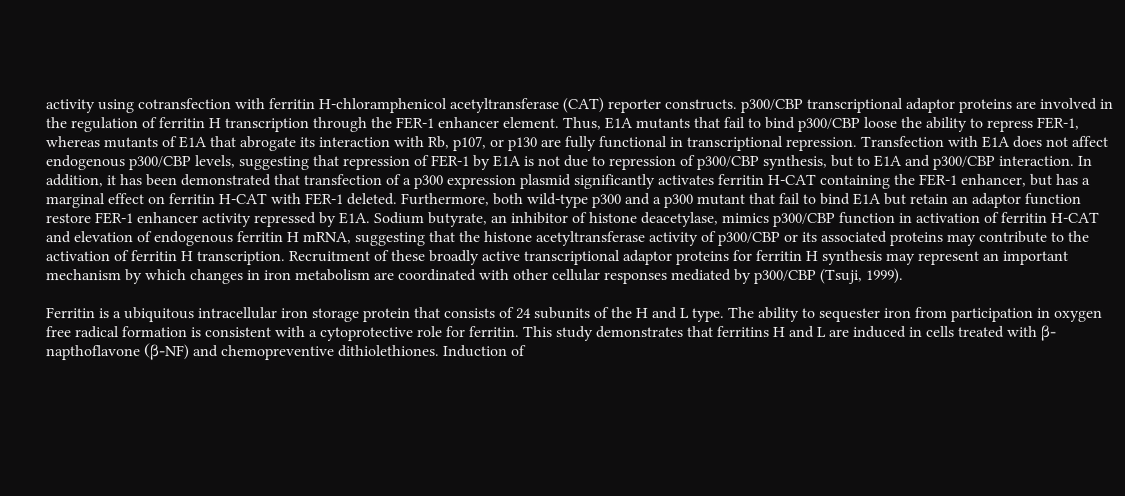activity using cotransfection with ferritin H-chloramphenicol acetyltransferase (CAT) reporter constructs. p300/CBP transcriptional adaptor proteins are involved in the regulation of ferritin H transcription through the FER-1 enhancer element. Thus, E1A mutants that fail to bind p300/CBP loose the ability to repress FER-1, whereas mutants of E1A that abrogate its interaction with Rb, p107, or p130 are fully functional in transcriptional repression. Transfection with E1A does not affect endogenous p300/CBP levels, suggesting that repression of FER-1 by E1A is not due to repression of p300/CBP synthesis, but to E1A and p300/CBP interaction. In addition, it has been demonstrated that transfection of a p300 expression plasmid significantly activates ferritin H-CAT containing the FER-1 enhancer, but has a marginal effect on ferritin H-CAT with FER-1 deleted. Furthermore, both wild-type p300 and a p300 mutant that fail to bind E1A but retain an adaptor function restore FER-1 enhancer activity repressed by E1A. Sodium butyrate, an inhibitor of histone deacetylase, mimics p300/CBP function in activation of ferritin H-CAT and elevation of endogenous ferritin H mRNA, suggesting that the histone acetyltransferase activity of p300/CBP or its associated proteins may contribute to the activation of ferritin H transcription. Recruitment of these broadly active transcriptional adaptor proteins for ferritin H synthesis may represent an important mechanism by which changes in iron metabolism are coordinated with other cellular responses mediated by p300/CBP (Tsuji, 1999).

Ferritin is a ubiquitous intracellular iron storage protein that consists of 24 subunits of the H and L type. The ability to sequester iron from participation in oxygen free radical formation is consistent with a cytoprotective role for ferritin. This study demonstrates that ferritins H and L are induced in cells treated with β-napthoflavone (β-NF) and chemopreventive dithiolethiones. Induction of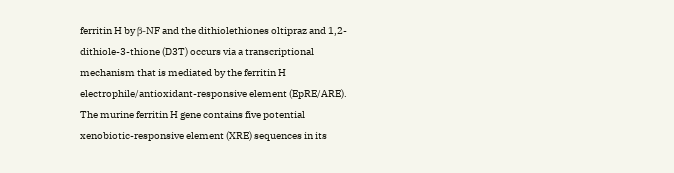ferritin H by β-NF and the dithiolethiones oltipraz and 1,2-dithiole-3-thione (D3T) occurs via a transcriptional mechanism that is mediated by the ferritin H electrophile/antioxidant-responsive element (EpRE/ARE). The murine ferritin H gene contains five potential xenobiotic-responsive element (XRE) sequences in its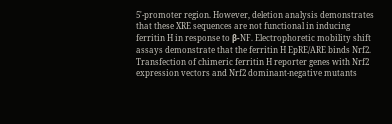5'-promoter region. However, deletion analysis demonstrates that these XRE sequences are not functional in inducing ferritin H in response to β-NF. Electrophoretic mobility shift assays demonstrate that the ferritin H EpRE/ARE binds Nrf2. Transfection of chimeric ferritin H reporter genes with Nrf2 expression vectors and Nrf2 dominant-negative mutants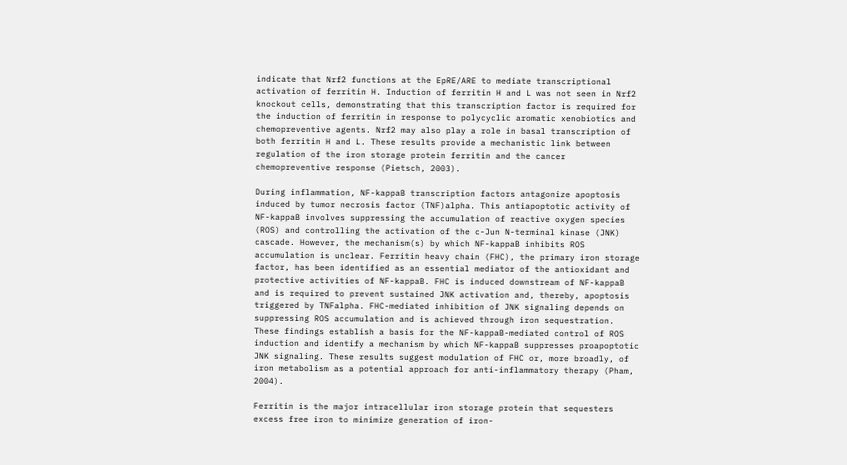indicate that Nrf2 functions at the EpRE/ARE to mediate transcriptional activation of ferritin H. Induction of ferritin H and L was not seen in Nrf2 knockout cells, demonstrating that this transcription factor is required for the induction of ferritin in response to polycyclic aromatic xenobiotics and chemopreventive agents. Nrf2 may also play a role in basal transcription of both ferritin H and L. These results provide a mechanistic link between regulation of the iron storage protein ferritin and the cancer chemopreventive response (Pietsch, 2003).

During inflammation, NF-kappaB transcription factors antagonize apoptosis induced by tumor necrosis factor (TNF)alpha. This antiapoptotic activity of NF-kappaB involves suppressing the accumulation of reactive oxygen species (ROS) and controlling the activation of the c-Jun N-terminal kinase (JNK) cascade. However, the mechanism(s) by which NF-kappaB inhibits ROS accumulation is unclear. Ferritin heavy chain (FHC), the primary iron storage factor, has been identified as an essential mediator of the antioxidant and protective activities of NF-kappaB. FHC is induced downstream of NF-kappaB and is required to prevent sustained JNK activation and, thereby, apoptosis triggered by TNFalpha. FHC-mediated inhibition of JNK signaling depends on suppressing ROS accumulation and is achieved through iron sequestration. These findings establish a basis for the NF-kappaB-mediated control of ROS induction and identify a mechanism by which NF-kappaB suppresses proapoptotic JNK signaling. These results suggest modulation of FHC or, more broadly, of iron metabolism as a potential approach for anti-inflammatory therapy (Pham, 2004).

Ferritin is the major intracellular iron storage protein that sequesters excess free iron to minimize generation of iron-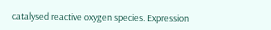catalysed reactive oxygen species. Expression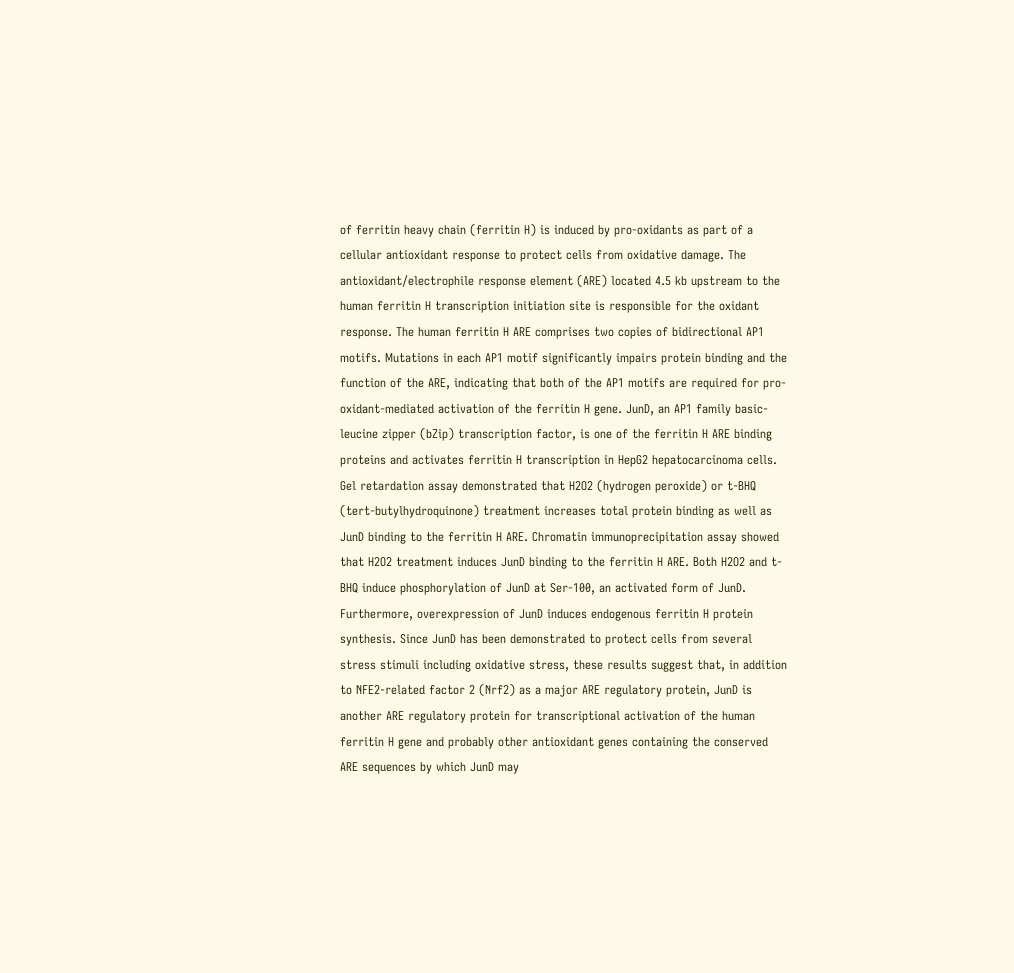of ferritin heavy chain (ferritin H) is induced by pro-oxidants as part of a cellular antioxidant response to protect cells from oxidative damage. The antioxidant/electrophile response element (ARE) located 4.5 kb upstream to the human ferritin H transcription initiation site is responsible for the oxidant response. The human ferritin H ARE comprises two copies of bidirectional AP1 motifs. Mutations in each AP1 motif significantly impairs protein binding and the function of the ARE, indicating that both of the AP1 motifs are required for pro-oxidant-mediated activation of the ferritin H gene. JunD, an AP1 family basic-leucine zipper (bZip) transcription factor, is one of the ferritin H ARE binding proteins and activates ferritin H transcription in HepG2 hepatocarcinoma cells. Gel retardation assay demonstrated that H2O2 (hydrogen peroxide) or t-BHQ (tert-butylhydroquinone) treatment increases total protein binding as well as JunD binding to the ferritin H ARE. Chromatin immunoprecipitation assay showed that H2O2 treatment induces JunD binding to the ferritin H ARE. Both H2O2 and t-BHQ induce phosphorylation of JunD at Ser-100, an activated form of JunD. Furthermore, overexpression of JunD induces endogenous ferritin H protein synthesis. Since JunD has been demonstrated to protect cells from several stress stimuli including oxidative stress, these results suggest that, in addition to NFE2-related factor 2 (Nrf2) as a major ARE regulatory protein, JunD is another ARE regulatory protein for transcriptional activation of the human ferritin H gene and probably other antioxidant genes containing the conserved ARE sequences by which JunD may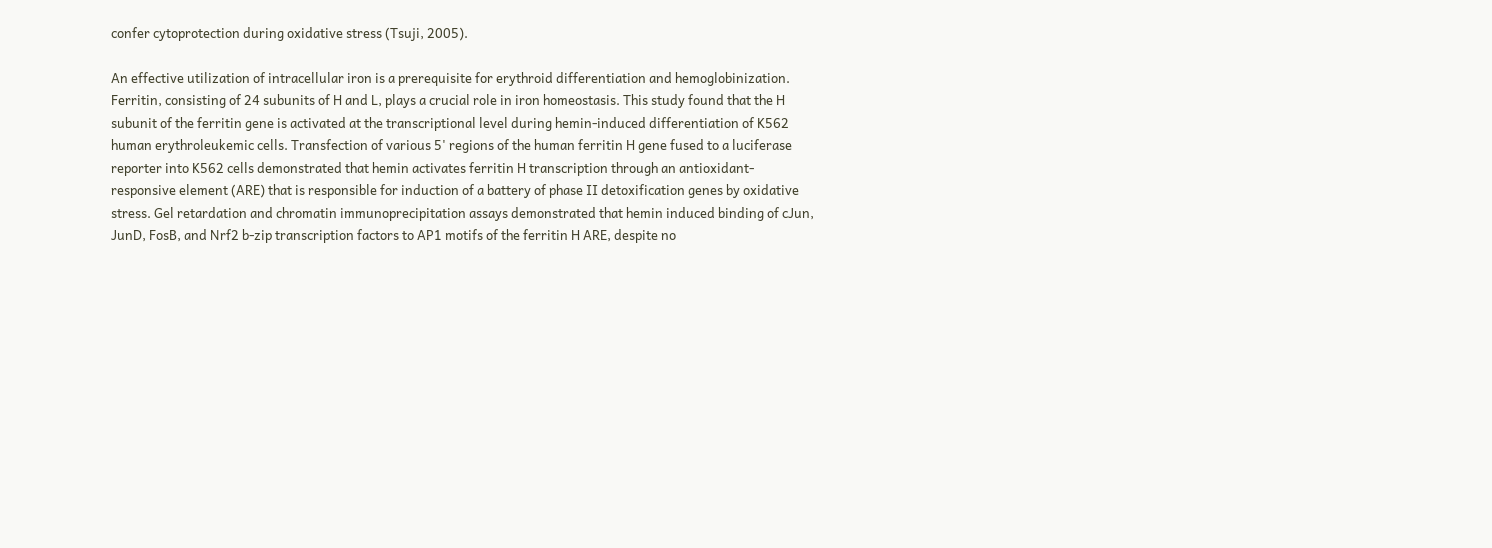confer cytoprotection during oxidative stress (Tsuji, 2005).

An effective utilization of intracellular iron is a prerequisite for erythroid differentiation and hemoglobinization. Ferritin, consisting of 24 subunits of H and L, plays a crucial role in iron homeostasis. This study found that the H subunit of the ferritin gene is activated at the transcriptional level during hemin-induced differentiation of K562 human erythroleukemic cells. Transfection of various 5' regions of the human ferritin H gene fused to a luciferase reporter into K562 cells demonstrated that hemin activates ferritin H transcription through an antioxidant-responsive element (ARE) that is responsible for induction of a battery of phase II detoxification genes by oxidative stress. Gel retardation and chromatin immunoprecipitation assays demonstrated that hemin induced binding of cJun, JunD, FosB, and Nrf2 b-zip transcription factors to AP1 motifs of the ferritin H ARE, despite no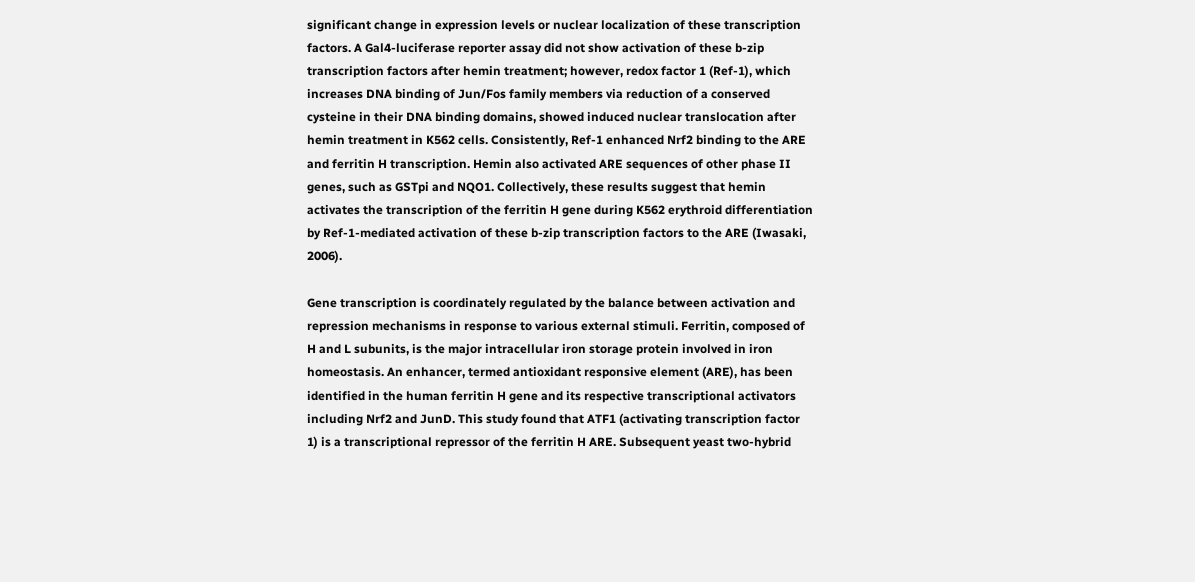significant change in expression levels or nuclear localization of these transcription factors. A Gal4-luciferase reporter assay did not show activation of these b-zip transcription factors after hemin treatment; however, redox factor 1 (Ref-1), which increases DNA binding of Jun/Fos family members via reduction of a conserved cysteine in their DNA binding domains, showed induced nuclear translocation after hemin treatment in K562 cells. Consistently, Ref-1 enhanced Nrf2 binding to the ARE and ferritin H transcription. Hemin also activated ARE sequences of other phase II genes, such as GSTpi and NQO1. Collectively, these results suggest that hemin activates the transcription of the ferritin H gene during K562 erythroid differentiation by Ref-1-mediated activation of these b-zip transcription factors to the ARE (Iwasaki, 2006).

Gene transcription is coordinately regulated by the balance between activation and repression mechanisms in response to various external stimuli. Ferritin, composed of H and L subunits, is the major intracellular iron storage protein involved in iron homeostasis. An enhancer, termed antioxidant responsive element (ARE), has been identified in the human ferritin H gene and its respective transcriptional activators including Nrf2 and JunD. This study found that ATF1 (activating transcription factor 1) is a transcriptional repressor of the ferritin H ARE. Subsequent yeast two-hybrid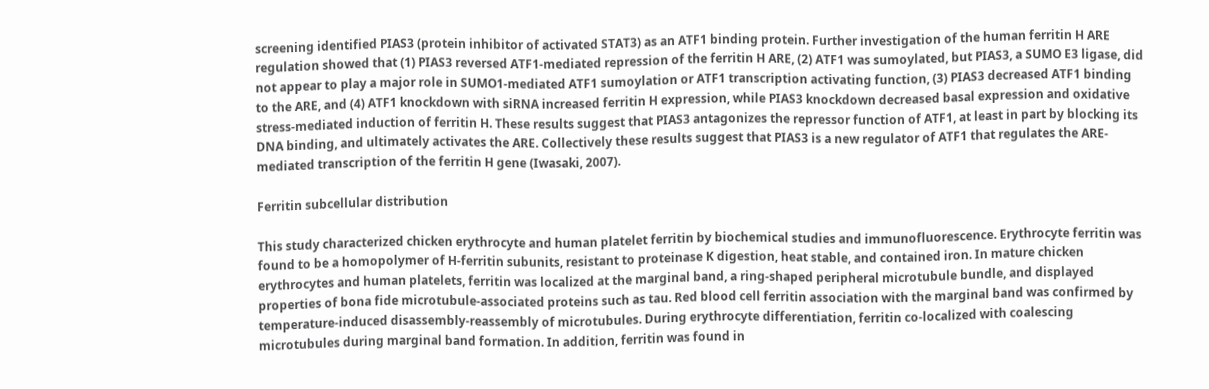screening identified PIAS3 (protein inhibitor of activated STAT3) as an ATF1 binding protein. Further investigation of the human ferritin H ARE regulation showed that (1) PIAS3 reversed ATF1-mediated repression of the ferritin H ARE, (2) ATF1 was sumoylated, but PIAS3, a SUMO E3 ligase, did not appear to play a major role in SUMO1-mediated ATF1 sumoylation or ATF1 transcription activating function, (3) PIAS3 decreased ATF1 binding to the ARE, and (4) ATF1 knockdown with siRNA increased ferritin H expression, while PIAS3 knockdown decreased basal expression and oxidative stress-mediated induction of ferritin H. These results suggest that PIAS3 antagonizes the repressor function of ATF1, at least in part by blocking its DNA binding, and ultimately activates the ARE. Collectively these results suggest that PIAS3 is a new regulator of ATF1 that regulates the ARE-mediated transcription of the ferritin H gene (Iwasaki, 2007).

Ferritin subcellular distribution

This study characterized chicken erythrocyte and human platelet ferritin by biochemical studies and immunofluorescence. Erythrocyte ferritin was found to be a homopolymer of H-ferritin subunits, resistant to proteinase K digestion, heat stable, and contained iron. In mature chicken erythrocytes and human platelets, ferritin was localized at the marginal band, a ring-shaped peripheral microtubule bundle, and displayed properties of bona fide microtubule-associated proteins such as tau. Red blood cell ferritin association with the marginal band was confirmed by temperature-induced disassembly-reassembly of microtubules. During erythrocyte differentiation, ferritin co-localized with coalescing microtubules during marginal band formation. In addition, ferritin was found in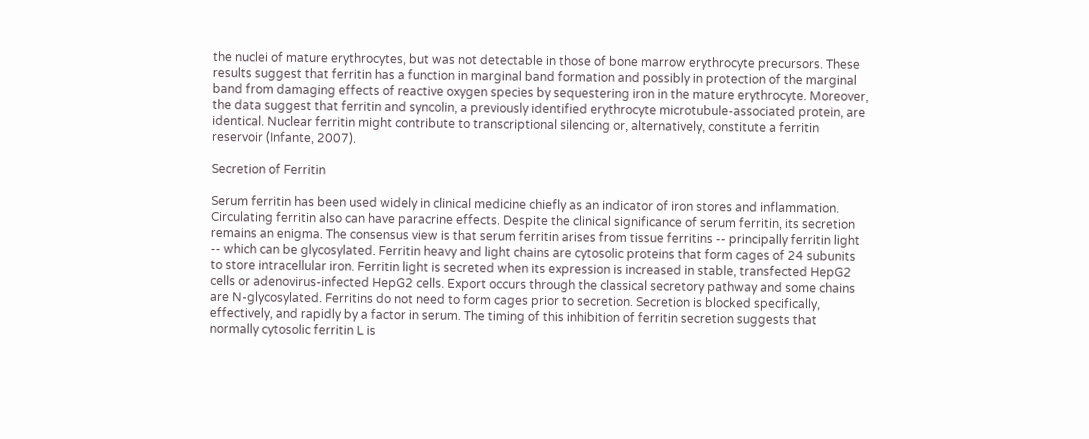the nuclei of mature erythrocytes, but was not detectable in those of bone marrow erythrocyte precursors. These results suggest that ferritin has a function in marginal band formation and possibly in protection of the marginal band from damaging effects of reactive oxygen species by sequestering iron in the mature erythrocyte. Moreover, the data suggest that ferritin and syncolin, a previously identified erythrocyte microtubule-associated protein, are identical. Nuclear ferritin might contribute to transcriptional silencing or, alternatively, constitute a ferritin reservoir (Infante, 2007).

Secretion of Ferritin

Serum ferritin has been used widely in clinical medicine chiefly as an indicator of iron stores and inflammation. Circulating ferritin also can have paracrine effects. Despite the clinical significance of serum ferritin, its secretion remains an enigma. The consensus view is that serum ferritin arises from tissue ferritins -- principally ferritin light -- which can be glycosylated. Ferritin heavy and light chains are cytosolic proteins that form cages of 24 subunits to store intracellular iron. Ferritin light is secreted when its expression is increased in stable, transfected HepG2 cells or adenovirus-infected HepG2 cells. Export occurs through the classical secretory pathway and some chains are N-glycosylated. Ferritins do not need to form cages prior to secretion. Secretion is blocked specifically, effectively, and rapidly by a factor in serum. The timing of this inhibition of ferritin secretion suggests that normally cytosolic ferritin L is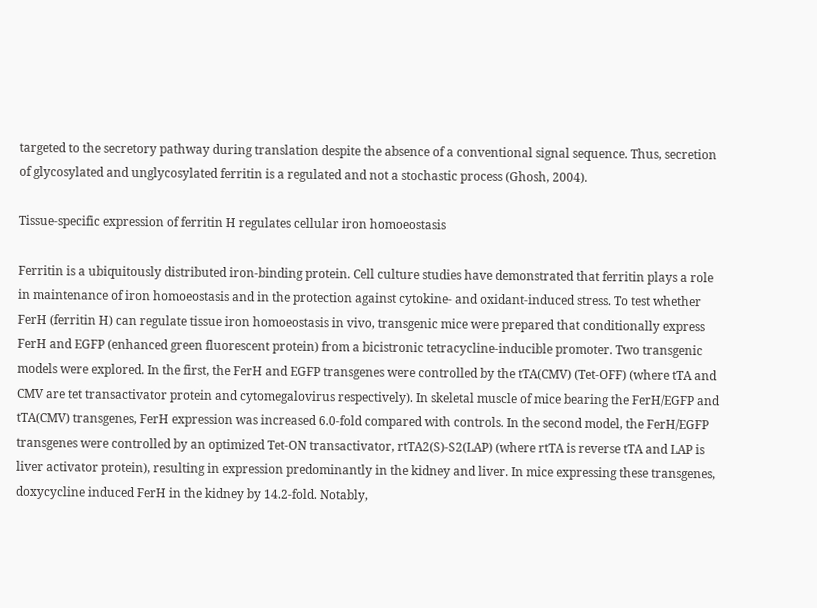targeted to the secretory pathway during translation despite the absence of a conventional signal sequence. Thus, secretion of glycosylated and unglycosylated ferritin is a regulated and not a stochastic process (Ghosh, 2004).

Tissue-specific expression of ferritin H regulates cellular iron homoeostasis

Ferritin is a ubiquitously distributed iron-binding protein. Cell culture studies have demonstrated that ferritin plays a role in maintenance of iron homoeostasis and in the protection against cytokine- and oxidant-induced stress. To test whether FerH (ferritin H) can regulate tissue iron homoeostasis in vivo, transgenic mice were prepared that conditionally express FerH and EGFP (enhanced green fluorescent protein) from a bicistronic tetracycline-inducible promoter. Two transgenic models were explored. In the first, the FerH and EGFP transgenes were controlled by the tTA(CMV) (Tet-OFF) (where tTA and CMV are tet transactivator protein and cytomegalovirus respectively). In skeletal muscle of mice bearing the FerH/EGFP and tTA(CMV) transgenes, FerH expression was increased 6.0-fold compared with controls. In the second model, the FerH/EGFP transgenes were controlled by an optimized Tet-ON transactivator, rtTA2(S)-S2(LAP) (where rtTA is reverse tTA and LAP is liver activator protein), resulting in expression predominantly in the kidney and liver. In mice expressing these transgenes, doxycycline induced FerH in the kidney by 14.2-fold. Notably,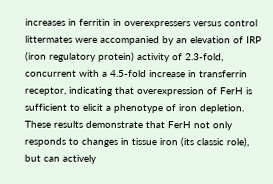increases in ferritin in overexpressers versus control littermates were accompanied by an elevation of IRP (iron regulatory protein) activity of 2.3-fold, concurrent with a 4.5-fold increase in transferrin receptor, indicating that overexpression of FerH is sufficient to elicit a phenotype of iron depletion. These results demonstrate that FerH not only responds to changes in tissue iron (its classic role), but can actively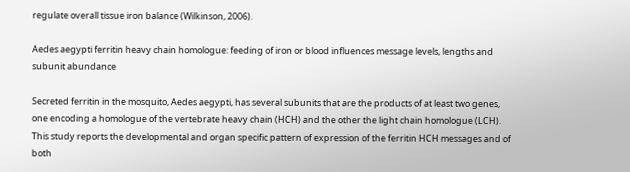regulate overall tissue iron balance (Wilkinson, 2006).

Aedes aegypti ferritin heavy chain homologue: feeding of iron or blood influences message levels, lengths and subunit abundance

Secreted ferritin in the mosquito, Aedes aegypti, has several subunits that are the products of at least two genes, one encoding a homologue of the vertebrate heavy chain (HCH) and the other the light chain homologue (LCH). This study reports the developmental and organ specific pattern of expression of the ferritin HCH messages and of both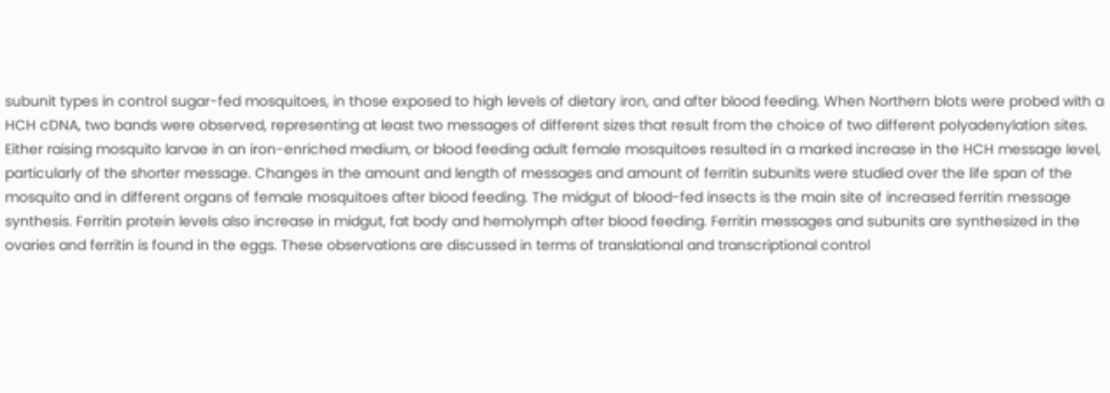subunit types in control sugar-fed mosquitoes, in those exposed to high levels of dietary iron, and after blood feeding. When Northern blots were probed with a HCH cDNA, two bands were observed, representing at least two messages of different sizes that result from the choice of two different polyadenylation sites. Either raising mosquito larvae in an iron-enriched medium, or blood feeding adult female mosquitoes resulted in a marked increase in the HCH message level, particularly of the shorter message. Changes in the amount and length of messages and amount of ferritin subunits were studied over the life span of the mosquito and in different organs of female mosquitoes after blood feeding. The midgut of blood-fed insects is the main site of increased ferritin message synthesis. Ferritin protein levels also increase in midgut, fat body and hemolymph after blood feeding. Ferritin messages and subunits are synthesized in the ovaries and ferritin is found in the eggs. These observations are discussed in terms of translational and transcriptional control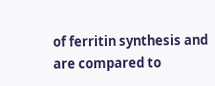of ferritin synthesis and are compared to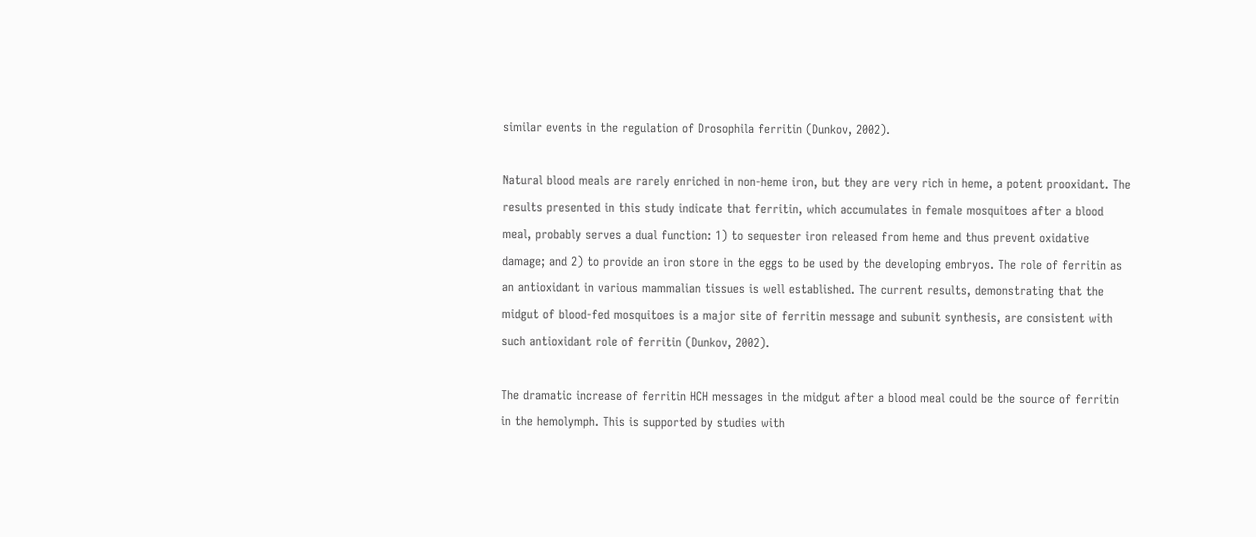similar events in the regulation of Drosophila ferritin (Dunkov, 2002).

Natural blood meals are rarely enriched in non-heme iron, but they are very rich in heme, a potent prooxidant. The results presented in this study indicate that ferritin, which accumulates in female mosquitoes after a blood meal, probably serves a dual function: 1) to sequester iron released from heme and thus prevent oxidative damage; and 2) to provide an iron store in the eggs to be used by the developing embryos. The role of ferritin as an antioxidant in various mammalian tissues is well established. The current results, demonstrating that the midgut of blood-fed mosquitoes is a major site of ferritin message and subunit synthesis, are consistent with such antioxidant role of ferritin (Dunkov, 2002).

The dramatic increase of ferritin HCH messages in the midgut after a blood meal could be the source of ferritin in the hemolymph. This is supported by studies with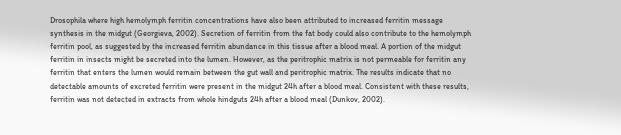Drosophila where high hemolymph ferritin concentrations have also been attributed to increased ferritin message synthesis in the midgut (Georgieva, 2002). Secretion of ferritin from the fat body could also contribute to the hemolymph ferritin pool, as suggested by the increased ferritin abundance in this tissue after a blood meal. A portion of the midgut ferritin in insects might be secreted into the lumen. However, as the peritrophic matrix is not permeable for ferritin any ferritin that enters the lumen would remain between the gut wall and peritrophic matrix. The results indicate that no detectable amounts of excreted ferritin were present in the midgut 24h after a blood meal. Consistent with these results, ferritin was not detected in extracts from whole hindguts 24h after a blood meal (Dunkov, 2002).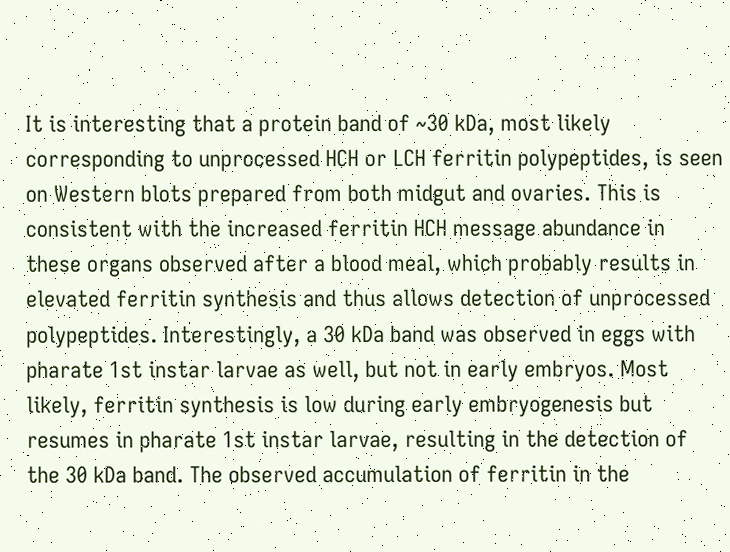It is interesting that a protein band of ~30 kDa, most likely corresponding to unprocessed HCH or LCH ferritin polypeptides, is seen on Western blots prepared from both midgut and ovaries. This is consistent with the increased ferritin HCH message abundance in these organs observed after a blood meal, which probably results in elevated ferritin synthesis and thus allows detection of unprocessed polypeptides. Interestingly, a 30 kDa band was observed in eggs with pharate 1st instar larvae as well, but not in early embryos. Most likely, ferritin synthesis is low during early embryogenesis but resumes in pharate 1st instar larvae, resulting in the detection of the 30 kDa band. The observed accumulation of ferritin in the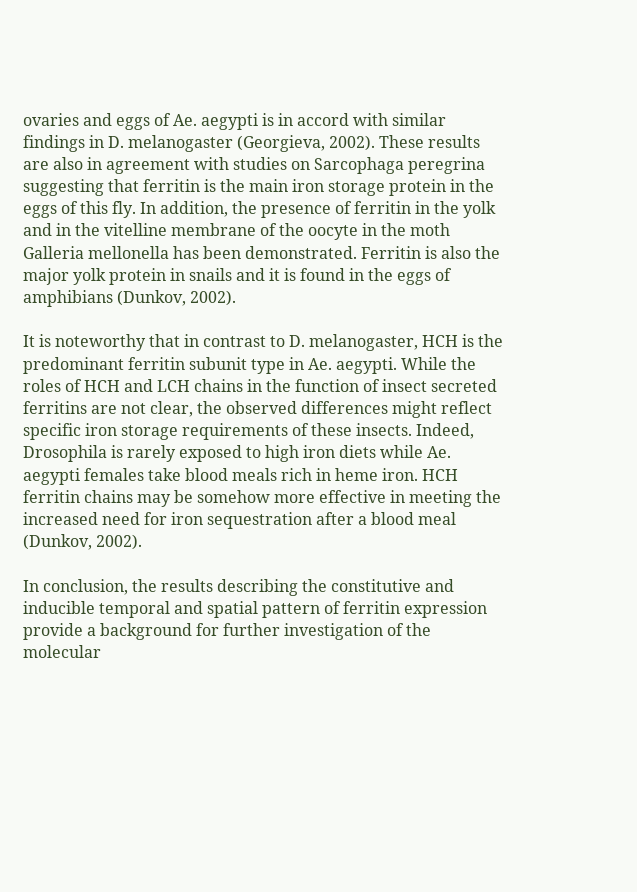ovaries and eggs of Ae. aegypti is in accord with similar findings in D. melanogaster (Georgieva, 2002). These results are also in agreement with studies on Sarcophaga peregrina suggesting that ferritin is the main iron storage protein in the eggs of this fly. In addition, the presence of ferritin in the yolk and in the vitelline membrane of the oocyte in the moth Galleria mellonella has been demonstrated. Ferritin is also the major yolk protein in snails and it is found in the eggs of amphibians (Dunkov, 2002).

It is noteworthy that in contrast to D. melanogaster, HCH is the predominant ferritin subunit type in Ae. aegypti. While the roles of HCH and LCH chains in the function of insect secreted ferritins are not clear, the observed differences might reflect specific iron storage requirements of these insects. Indeed, Drosophila is rarely exposed to high iron diets while Ae. aegypti females take blood meals rich in heme iron. HCH ferritin chains may be somehow more effective in meeting the increased need for iron sequestration after a blood meal (Dunkov, 2002).

In conclusion, the results describing the constitutive and inducible temporal and spatial pattern of ferritin expression provide a background for further investigation of the molecular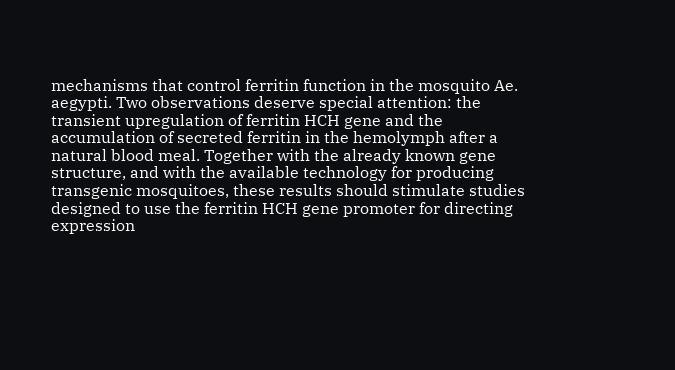mechanisms that control ferritin function in the mosquito Ae. aegypti. Two observations deserve special attention: the transient upregulation of ferritin HCH gene and the accumulation of secreted ferritin in the hemolymph after a natural blood meal. Together with the already known gene structure, and with the available technology for producing transgenic mosquitoes, these results should stimulate studies designed to use the ferritin HCH gene promoter for directing expression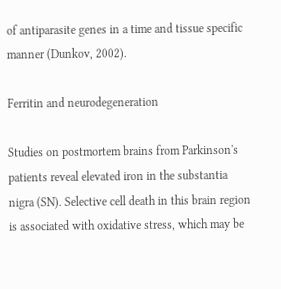of antiparasite genes in a time and tissue specific manner (Dunkov, 2002).

Ferritin and neurodegeneration

Studies on postmortem brains from Parkinson's patients reveal elevated iron in the substantia nigra (SN). Selective cell death in this brain region is associated with oxidative stress, which may be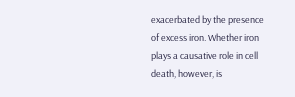exacerbated by the presence of excess iron. Whether iron plays a causative role in cell death, however, is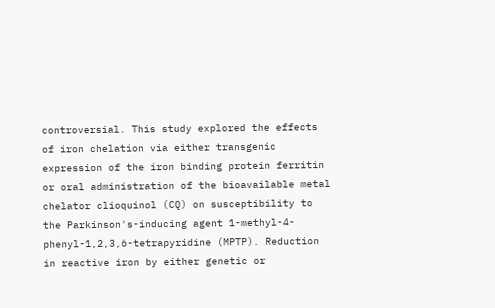controversial. This study explored the effects of iron chelation via either transgenic expression of the iron binding protein ferritin or oral administration of the bioavailable metal chelator clioquinol (CQ) on susceptibility to the Parkinson's-inducing agent 1-methyl-4-phenyl-1,2,3,6-tetrapyridine (MPTP). Reduction in reactive iron by either genetic or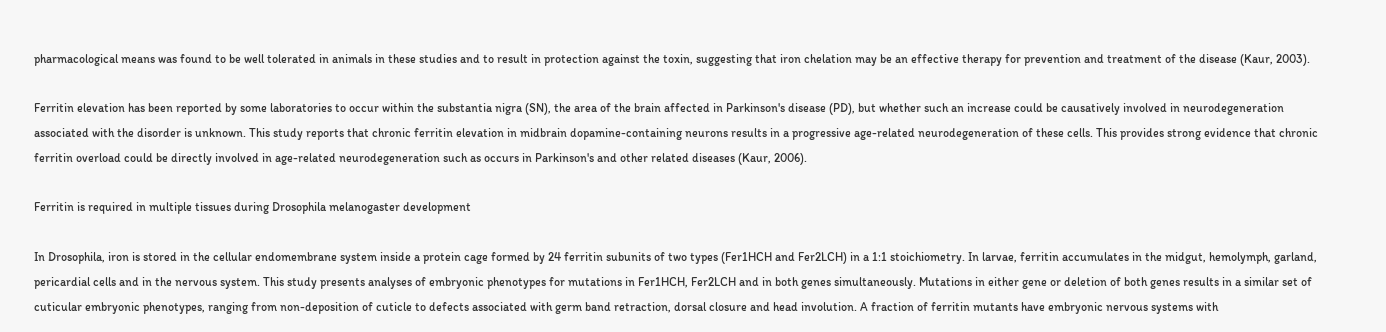pharmacological means was found to be well tolerated in animals in these studies and to result in protection against the toxin, suggesting that iron chelation may be an effective therapy for prevention and treatment of the disease (Kaur, 2003).

Ferritin elevation has been reported by some laboratories to occur within the substantia nigra (SN), the area of the brain affected in Parkinson's disease (PD), but whether such an increase could be causatively involved in neurodegeneration associated with the disorder is unknown. This study reports that chronic ferritin elevation in midbrain dopamine-containing neurons results in a progressive age-related neurodegeneration of these cells. This provides strong evidence that chronic ferritin overload could be directly involved in age-related neurodegeneration such as occurs in Parkinson's and other related diseases (Kaur, 2006).

Ferritin is required in multiple tissues during Drosophila melanogaster development

In Drosophila, iron is stored in the cellular endomembrane system inside a protein cage formed by 24 ferritin subunits of two types (Fer1HCH and Fer2LCH) in a 1:1 stoichiometry. In larvae, ferritin accumulates in the midgut, hemolymph, garland, pericardial cells and in the nervous system. This study presents analyses of embryonic phenotypes for mutations in Fer1HCH, Fer2LCH and in both genes simultaneously. Mutations in either gene or deletion of both genes results in a similar set of cuticular embryonic phenotypes, ranging from non-deposition of cuticle to defects associated with germ band retraction, dorsal closure and head involution. A fraction of ferritin mutants have embryonic nervous systems with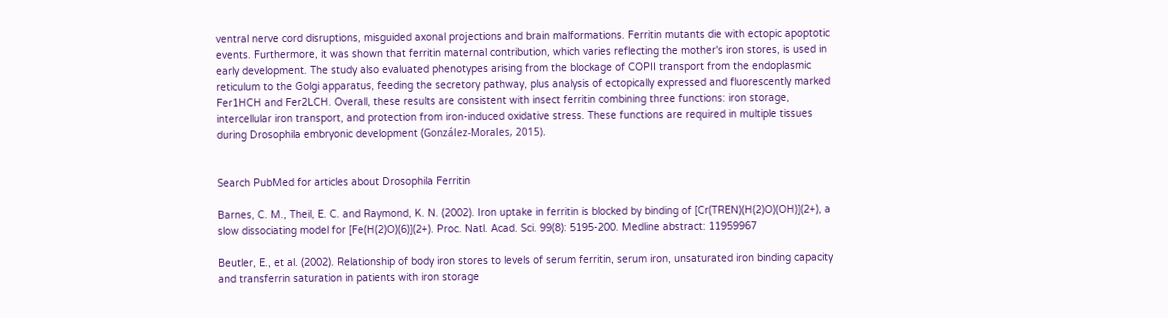ventral nerve cord disruptions, misguided axonal projections and brain malformations. Ferritin mutants die with ectopic apoptotic events. Furthermore, it was shown that ferritin maternal contribution, which varies reflecting the mother's iron stores, is used in early development. The study also evaluated phenotypes arising from the blockage of COPII transport from the endoplasmic reticulum to the Golgi apparatus, feeding the secretory pathway, plus analysis of ectopically expressed and fluorescently marked Fer1HCH and Fer2LCH. Overall, these results are consistent with insect ferritin combining three functions: iron storage, intercellular iron transport, and protection from iron-induced oxidative stress. These functions are required in multiple tissues during Drosophila embryonic development (González-Morales, 2015).


Search PubMed for articles about Drosophila Ferritin

Barnes, C. M., Theil, E. C. and Raymond, K. N. (2002). Iron uptake in ferritin is blocked by binding of [Cr(TREN)(H(2)O)(OH)](2+), a slow dissociating model for [Fe(H(2)O)(6)](2+). Proc. Natl. Acad. Sci. 99(8): 5195-200. Medline abstract: 11959967

Beutler, E., et al. (2002). Relationship of body iron stores to levels of serum ferritin, serum iron, unsaturated iron binding capacity and transferrin saturation in patients with iron storage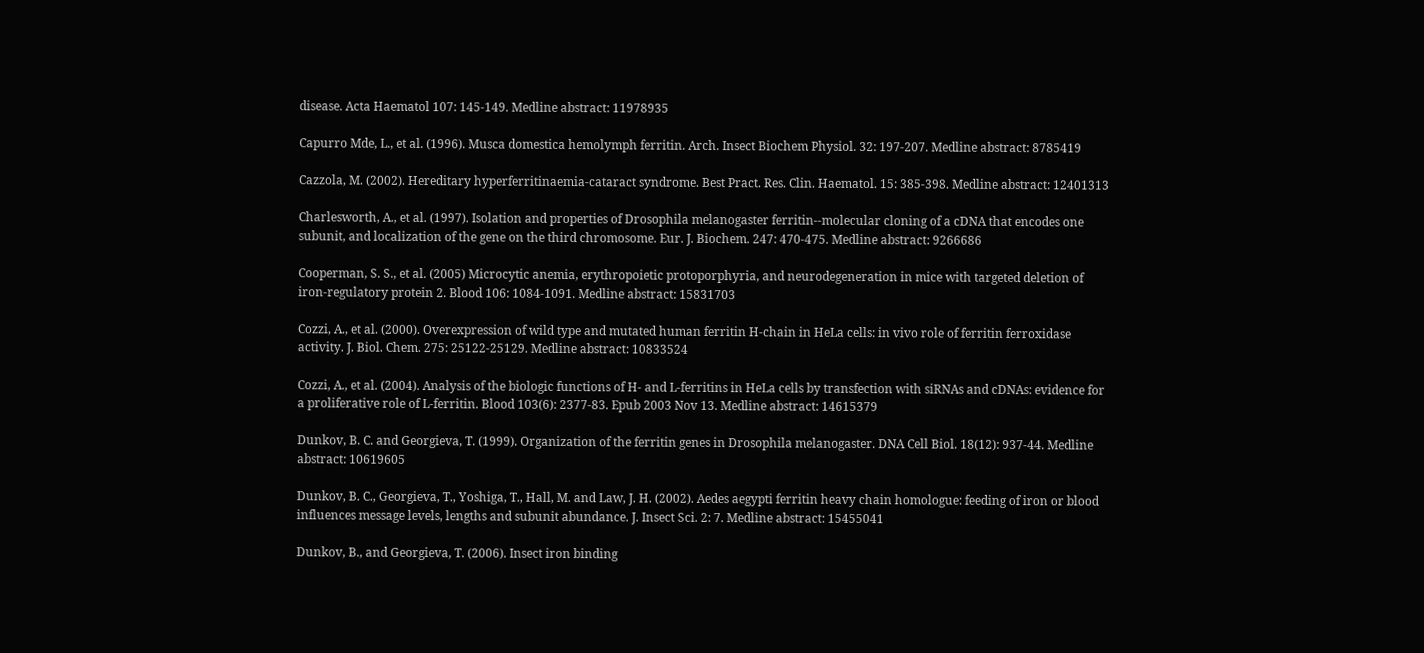disease. Acta Haematol 107: 145-149. Medline abstract: 11978935

Capurro Mde, L., et al. (1996). Musca domestica hemolymph ferritin. Arch. Insect Biochem Physiol. 32: 197-207. Medline abstract: 8785419

Cazzola, M. (2002). Hereditary hyperferritinaemia-cataract syndrome. Best Pract. Res. Clin. Haematol. 15: 385-398. Medline abstract: 12401313

Charlesworth, A., et al. (1997). Isolation and properties of Drosophila melanogaster ferritin--molecular cloning of a cDNA that encodes one subunit, and localization of the gene on the third chromosome. Eur. J. Biochem. 247: 470-475. Medline abstract: 9266686

Cooperman, S. S., et al. (2005) Microcytic anemia, erythropoietic protoporphyria, and neurodegeneration in mice with targeted deletion of iron-regulatory protein 2. Blood 106: 1084-1091. Medline abstract: 15831703

Cozzi, A., et al. (2000). Overexpression of wild type and mutated human ferritin H-chain in HeLa cells: in vivo role of ferritin ferroxidase activity. J. Biol. Chem. 275: 25122-25129. Medline abstract: 10833524

Cozzi, A., et al. (2004). Analysis of the biologic functions of H- and L-ferritins in HeLa cells by transfection with siRNAs and cDNAs: evidence for a proliferative role of L-ferritin. Blood 103(6): 2377-83. Epub 2003 Nov 13. Medline abstract: 14615379

Dunkov, B. C. and Georgieva, T. (1999). Organization of the ferritin genes in Drosophila melanogaster. DNA Cell Biol. 18(12): 937-44. Medline abstract: 10619605

Dunkov, B. C., Georgieva, T., Yoshiga, T., Hall, M. and Law, J. H. (2002). Aedes aegypti ferritin heavy chain homologue: feeding of iron or blood influences message levels, lengths and subunit abundance. J. Insect Sci. 2: 7. Medline abstract: 15455041

Dunkov, B., and Georgieva, T. (2006). Insect iron binding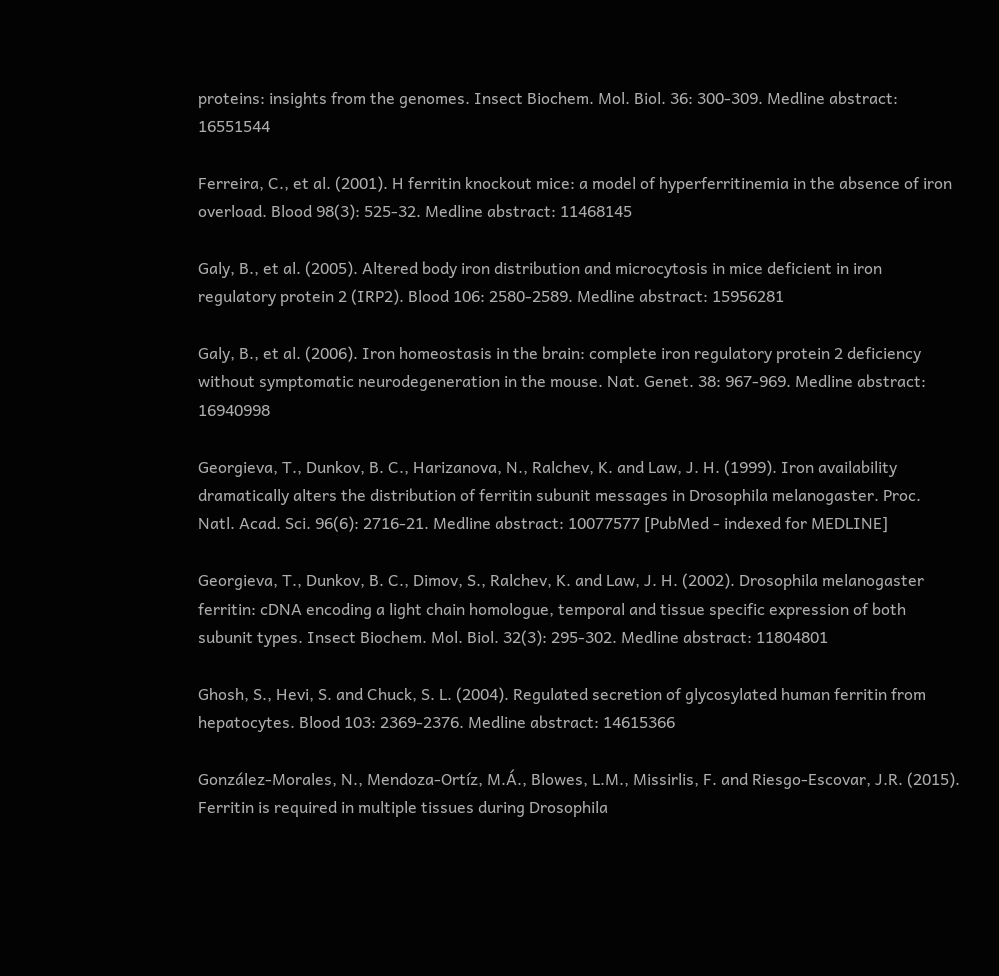proteins: insights from the genomes. Insect Biochem. Mol. Biol. 36: 300-309. Medline abstract: 16551544

Ferreira, C., et al. (2001). H ferritin knockout mice: a model of hyperferritinemia in the absence of iron overload. Blood 98(3): 525-32. Medline abstract: 11468145

Galy, B., et al. (2005). Altered body iron distribution and microcytosis in mice deficient in iron regulatory protein 2 (IRP2). Blood 106: 2580-2589. Medline abstract: 15956281

Galy, B., et al. (2006). Iron homeostasis in the brain: complete iron regulatory protein 2 deficiency without symptomatic neurodegeneration in the mouse. Nat. Genet. 38: 967-969. Medline abstract: 16940998

Georgieva, T., Dunkov, B. C., Harizanova, N., Ralchev, K. and Law, J. H. (1999). Iron availability dramatically alters the distribution of ferritin subunit messages in Drosophila melanogaster. Proc. Natl. Acad. Sci. 96(6): 2716-21. Medline abstract: 10077577 [PubMed - indexed for MEDLINE]

Georgieva, T., Dunkov, B. C., Dimov, S., Ralchev, K. and Law, J. H. (2002). Drosophila melanogaster ferritin: cDNA encoding a light chain homologue, temporal and tissue specific expression of both subunit types. Insect Biochem. Mol. Biol. 32(3): 295-302. Medline abstract: 11804801

Ghosh, S., Hevi, S. and Chuck, S. L. (2004). Regulated secretion of glycosylated human ferritin from hepatocytes. Blood 103: 2369-2376. Medline abstract: 14615366

González-Morales, N., Mendoza-Ortíz, M.Á., Blowes, L.M., Missirlis, F. and Riesgo-Escovar, J.R. (2015). Ferritin is required in multiple tissues during Drosophila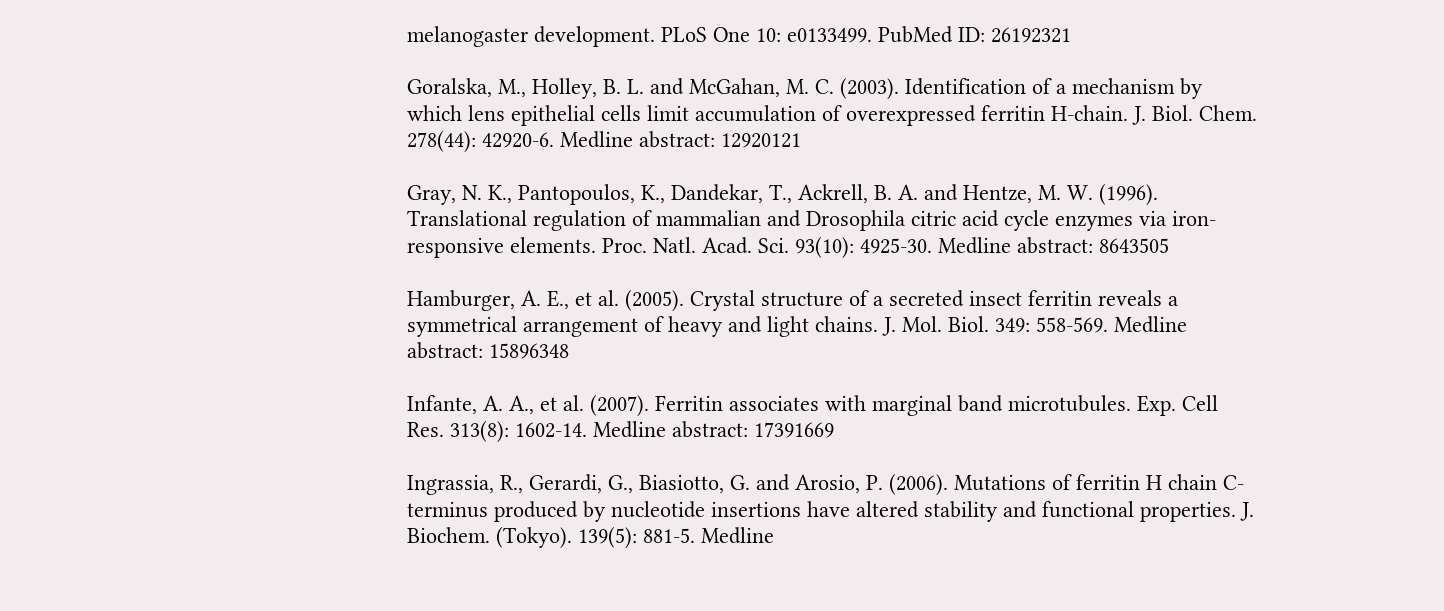melanogaster development. PLoS One 10: e0133499. PubMed ID: 26192321

Goralska, M., Holley, B. L. and McGahan, M. C. (2003). Identification of a mechanism by which lens epithelial cells limit accumulation of overexpressed ferritin H-chain. J. Biol. Chem. 278(44): 42920-6. Medline abstract: 12920121

Gray, N. K., Pantopoulos, K., Dandekar, T., Ackrell, B. A. and Hentze, M. W. (1996). Translational regulation of mammalian and Drosophila citric acid cycle enzymes via iron-responsive elements. Proc. Natl. Acad. Sci. 93(10): 4925-30. Medline abstract: 8643505

Hamburger, A. E., et al. (2005). Crystal structure of a secreted insect ferritin reveals a symmetrical arrangement of heavy and light chains. J. Mol. Biol. 349: 558-569. Medline abstract: 15896348

Infante, A. A., et al. (2007). Ferritin associates with marginal band microtubules. Exp. Cell Res. 313(8): 1602-14. Medline abstract: 17391669

Ingrassia, R., Gerardi, G., Biasiotto, G. and Arosio, P. (2006). Mutations of ferritin H chain C-terminus produced by nucleotide insertions have altered stability and functional properties. J. Biochem. (Tokyo). 139(5): 881-5. Medline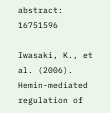abstract: 16751596

Iwasaki, K., et al. (2006). Hemin-mediated regulation of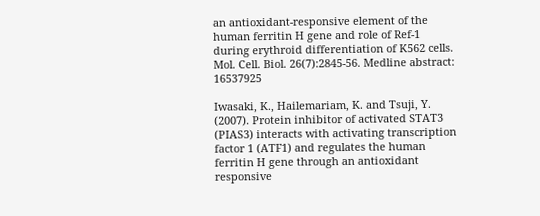an antioxidant-responsive element of the human ferritin H gene and role of Ref-1 during erythroid differentiation of K562 cells. Mol. Cell. Biol. 26(7):2845-56. Medline abstract: 16537925

Iwasaki, K., Hailemariam, K. and Tsuji, Y. (2007). Protein inhibitor of activated STAT3 (PIAS3) interacts with activating transcription factor 1 (ATF1) and regulates the human ferritin H gene through an antioxidant responsive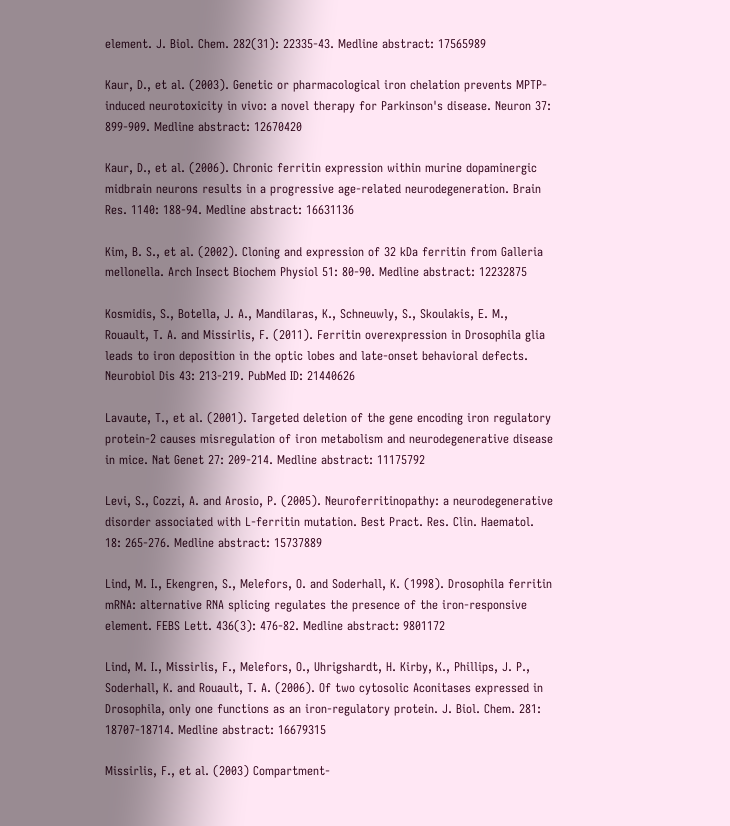element. J. Biol. Chem. 282(31): 22335-43. Medline abstract: 17565989

Kaur, D., et al. (2003). Genetic or pharmacological iron chelation prevents MPTP-induced neurotoxicity in vivo: a novel therapy for Parkinson's disease. Neuron 37: 899-909. Medline abstract: 12670420

Kaur, D., et al. (2006). Chronic ferritin expression within murine dopaminergic midbrain neurons results in a progressive age-related neurodegeneration. Brain Res. 1140: 188-94. Medline abstract: 16631136

Kim, B. S., et al. (2002). Cloning and expression of 32 kDa ferritin from Galleria mellonella. Arch Insect Biochem Physiol 51: 80-90. Medline abstract: 12232875

Kosmidis, S., Botella, J. A., Mandilaras, K., Schneuwly, S., Skoulakis, E. M., Rouault, T. A. and Missirlis, F. (2011). Ferritin overexpression in Drosophila glia leads to iron deposition in the optic lobes and late-onset behavioral defects. Neurobiol Dis 43: 213-219. PubMed ID: 21440626

Lavaute, T., et al. (2001). Targeted deletion of the gene encoding iron regulatory protein-2 causes misregulation of iron metabolism and neurodegenerative disease in mice. Nat Genet 27: 209-214. Medline abstract: 11175792

Levi, S., Cozzi, A. and Arosio, P. (2005). Neuroferritinopathy: a neurodegenerative disorder associated with L-ferritin mutation. Best Pract. Res. Clin. Haematol. 18: 265-276. Medline abstract: 15737889

Lind, M. I., Ekengren, S., Melefors, O. and Soderhall, K. (1998). Drosophila ferritin mRNA: alternative RNA splicing regulates the presence of the iron-responsive element. FEBS Lett. 436(3): 476-82. Medline abstract: 9801172

Lind, M. I., Missirlis, F., Melefors, O., Uhrigshardt, H. Kirby, K., Phillips, J. P., Soderhall, K. and Rouault, T. A. (2006). Of two cytosolic Aconitases expressed in Drosophila, only one functions as an iron-regulatory protein. J. Biol. Chem. 281: 18707-18714. Medline abstract: 16679315

Missirlis, F., et al. (2003) Compartment-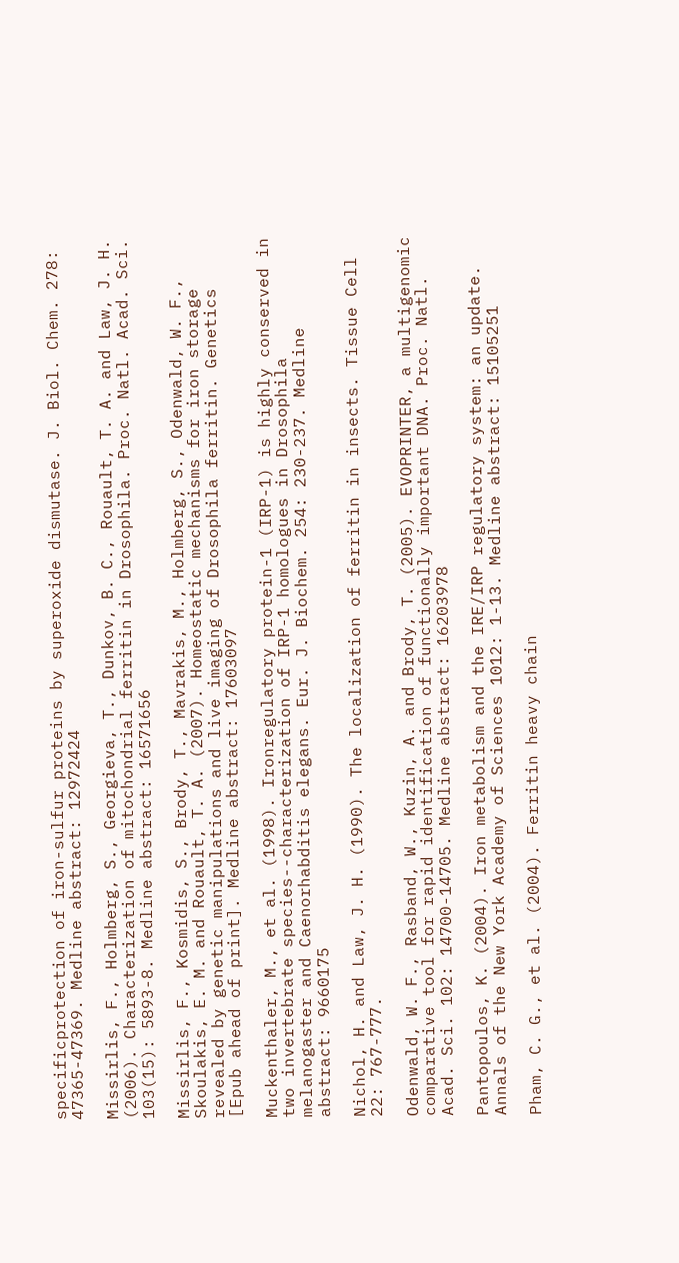specificprotection of iron-sulfur proteins by superoxide dismutase. J. Biol. Chem. 278: 47365-47369. Medline abstract: 12972424

Missirlis, F., Holmberg, S., Georgieva, T., Dunkov, B. C., Rouault, T. A. and Law, J. H. (2006). Characterization of mitochondrial ferritin in Drosophila. Proc. Natl. Acad. Sci. 103(15): 5893-8. Medline abstract: 16571656

Missirlis, F., Kosmidis, S., Brody, T., Mavrakis, M., Holmberg, S., Odenwald, W. F., Skoulakis, E. M. and Rouault, T. A. (2007). Homeostatic mechanisms for iron storage revealed by genetic manipulations and live imaging of Drosophila ferritin. Genetics [Epub ahead of print]. Medline abstract: 17603097

Muckenthaler, M., et al. (1998). Ironregulatory protein-1 (IRP-1) is highly conserved in two invertebrate species--characterization of IRP-1 homologues in Drosophila melanogaster and Caenorhabditis elegans. Eur. J. Biochem. 254: 230-237. Medline abstract: 9660175

Nichol, H. and Law, J. H. (1990). The localization of ferritin in insects. Tissue Cell 22: 767-777.

Odenwald, W. F., Rasband, W., Kuzin, A. and Brody, T. (2005). EVOPRINTER, a multigenomic comparative tool for rapid identification of functionally important DNA. Proc. Natl. Acad. Sci. 102: 14700-14705. Medline abstract: 16203978

Pantopoulos, K. (2004). Iron metabolism and the IRE/IRP regulatory system: an update. Annals of the New York Academy of Sciences 1012: 1-13. Medline abstract: 15105251

Pham, C. G., et al. (2004). Ferritin heavy chain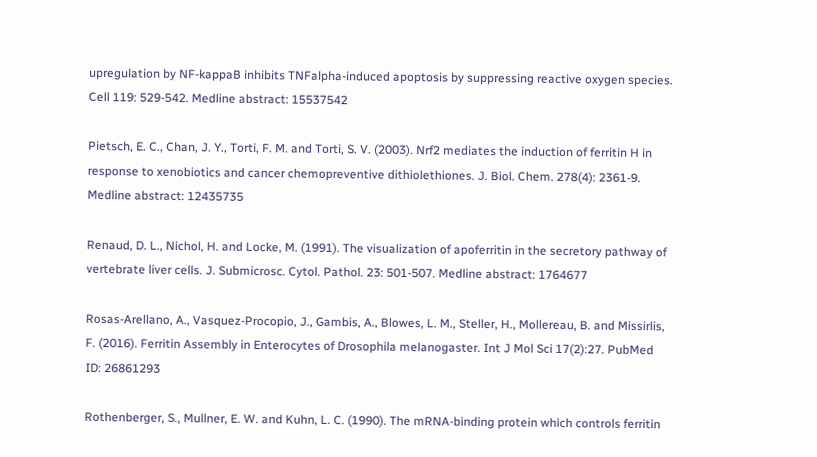upregulation by NF-kappaB inhibits TNFalpha-induced apoptosis by suppressing reactive oxygen species. Cell 119: 529-542. Medline abstract: 15537542

Pietsch, E. C., Chan, J. Y., Torti, F. M. and Torti, S. V. (2003). Nrf2 mediates the induction of ferritin H in response to xenobiotics and cancer chemopreventive dithiolethiones. J. Biol. Chem. 278(4): 2361-9. Medline abstract: 12435735

Renaud, D. L., Nichol, H. and Locke, M. (1991). The visualization of apoferritin in the secretory pathway of vertebrate liver cells. J. Submicrosc. Cytol. Pathol. 23: 501-507. Medline abstract: 1764677

Rosas-Arellano, A., Vasquez-Procopio, J., Gambis, A., Blowes, L. M., Steller, H., Mollereau, B. and Missirlis, F. (2016). Ferritin Assembly in Enterocytes of Drosophila melanogaster. Int J Mol Sci 17(2):27. PubMed ID: 26861293

Rothenberger, S., Mullner, E. W. and Kuhn, L. C. (1990). The mRNA-binding protein which controls ferritin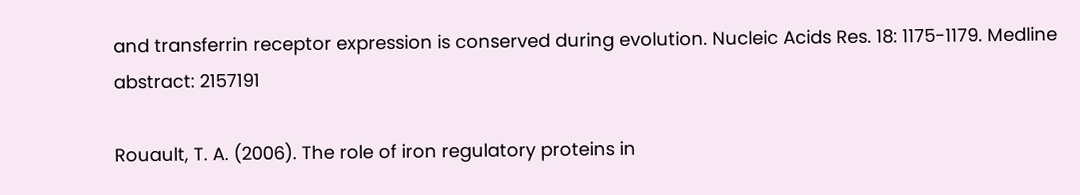and transferrin receptor expression is conserved during evolution. Nucleic Acids Res. 18: 1175-1179. Medline abstract: 2157191

Rouault, T. A. (2006). The role of iron regulatory proteins in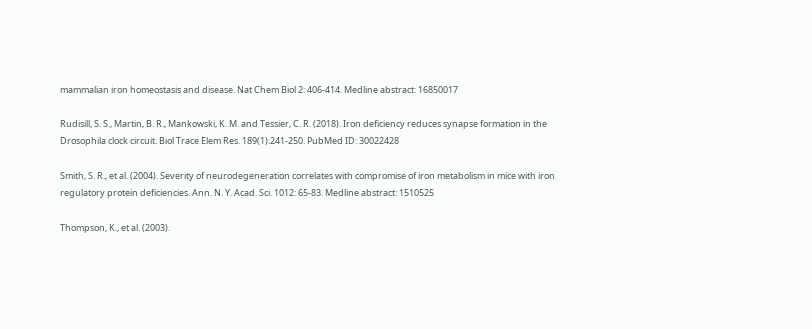mammalian iron homeostasis and disease. Nat Chem Biol 2: 406-414. Medline abstract: 16850017

Rudisill, S. S., Martin, B. R., Mankowski, K. M. and Tessier, C. R. (2018). Iron deficiency reduces synapse formation in the Drosophila clock circuit. Biol Trace Elem Res. 189(1):241-250. PubMed ID: 30022428

Smith, S. R., et al. (2004). Severity of neurodegeneration correlates with compromise of iron metabolism in mice with iron regulatory protein deficiencies. Ann. N. Y. Acad. Sci. 1012: 65-83. Medline abstract: 1510525

Thompson, K., et al. (2003).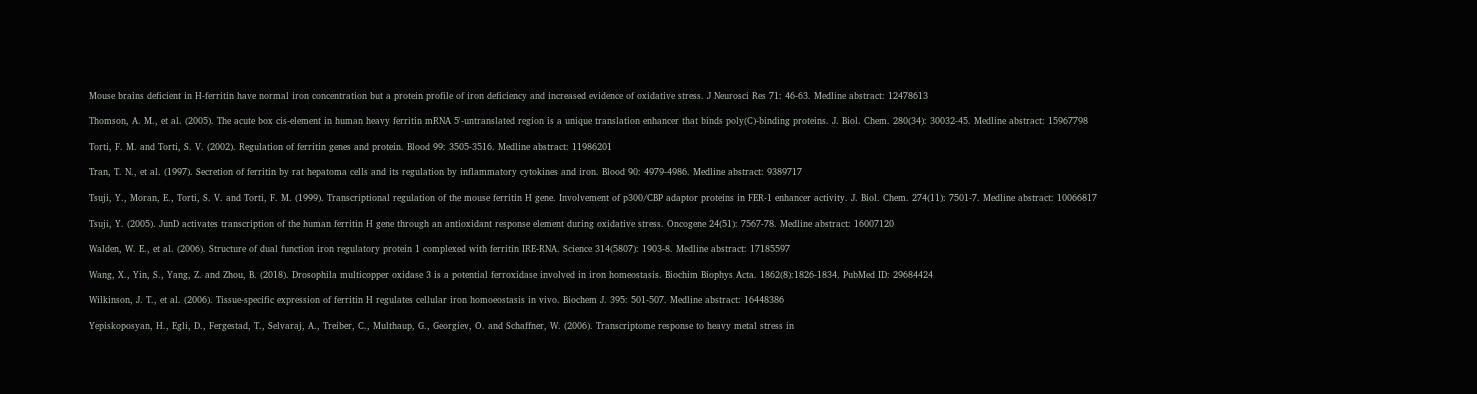Mouse brains deficient in H-ferritin have normal iron concentration but a protein profile of iron deficiency and increased evidence of oxidative stress. J Neurosci Res 71: 46-63. Medline abstract: 12478613

Thomson, A. M., et al. (2005). The acute box cis-element in human heavy ferritin mRNA 5'-untranslated region is a unique translation enhancer that binds poly(C)-binding proteins. J. Biol. Chem. 280(34): 30032-45. Medline abstract: 15967798

Torti, F. M. and Torti, S. V. (2002). Regulation of ferritin genes and protein. Blood 99: 3505-3516. Medline abstract: 11986201

Tran, T. N., et al. (1997). Secretion of ferritin by rat hepatoma cells and its regulation by inflammatory cytokines and iron. Blood 90: 4979-4986. Medline abstract: 9389717

Tsuji, Y., Moran, E., Torti, S. V. and Torti, F. M. (1999). Transcriptional regulation of the mouse ferritin H gene. Involvement of p300/CBP adaptor proteins in FER-1 enhancer activity. J. Biol. Chem. 274(11): 7501-7. Medline abstract: 10066817

Tsuji, Y. (2005). JunD activates transcription of the human ferritin H gene through an antioxidant response element during oxidative stress. Oncogene 24(51): 7567-78. Medline abstract: 16007120

Walden, W. E., et al. (2006). Structure of dual function iron regulatory protein 1 complexed with ferritin IRE-RNA. Science 314(5807): 1903-8. Medline abstract: 17185597

Wang, X., Yin, S., Yang, Z. and Zhou, B. (2018). Drosophila multicopper oxidase 3 is a potential ferroxidase involved in iron homeostasis. Biochim Biophys Acta. 1862(8):1826-1834. PubMed ID: 29684424

Wilkinson, J. T., et al. (2006). Tissue-specific expression of ferritin H regulates cellular iron homoeostasis in vivo. Biochem J. 395: 501-507. Medline abstract: 16448386

Yepiskoposyan, H., Egli, D., Fergestad, T., Selvaraj, A., Treiber, C., Multhaup, G., Georgiev, O. and Schaffner, W. (2006). Transcriptome response to heavy metal stress in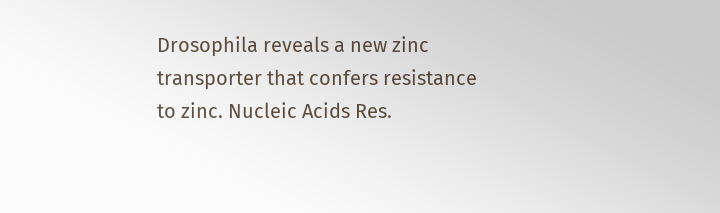Drosophila reveals a new zinc transporter that confers resistance to zinc. Nucleic Acids Res.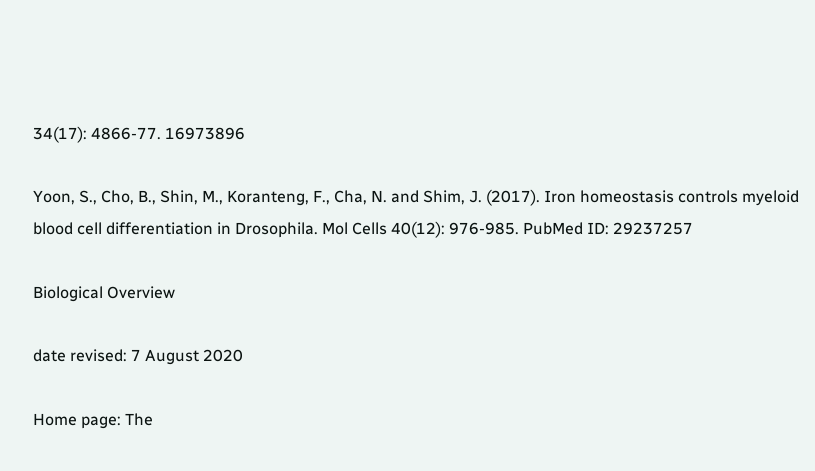34(17): 4866-77. 16973896

Yoon, S., Cho, B., Shin, M., Koranteng, F., Cha, N. and Shim, J. (2017). Iron homeostasis controls myeloid blood cell differentiation in Drosophila. Mol Cells 40(12): 976-985. PubMed ID: 29237257

Biological Overview

date revised: 7 August 2020

Home page: The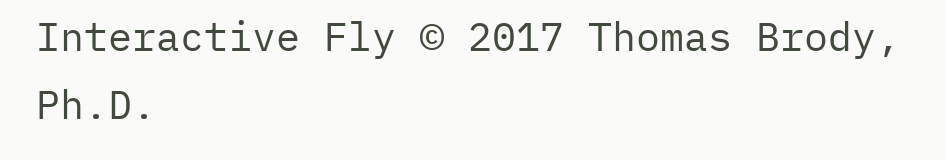Interactive Fly © 2017 Thomas Brody, Ph.D.